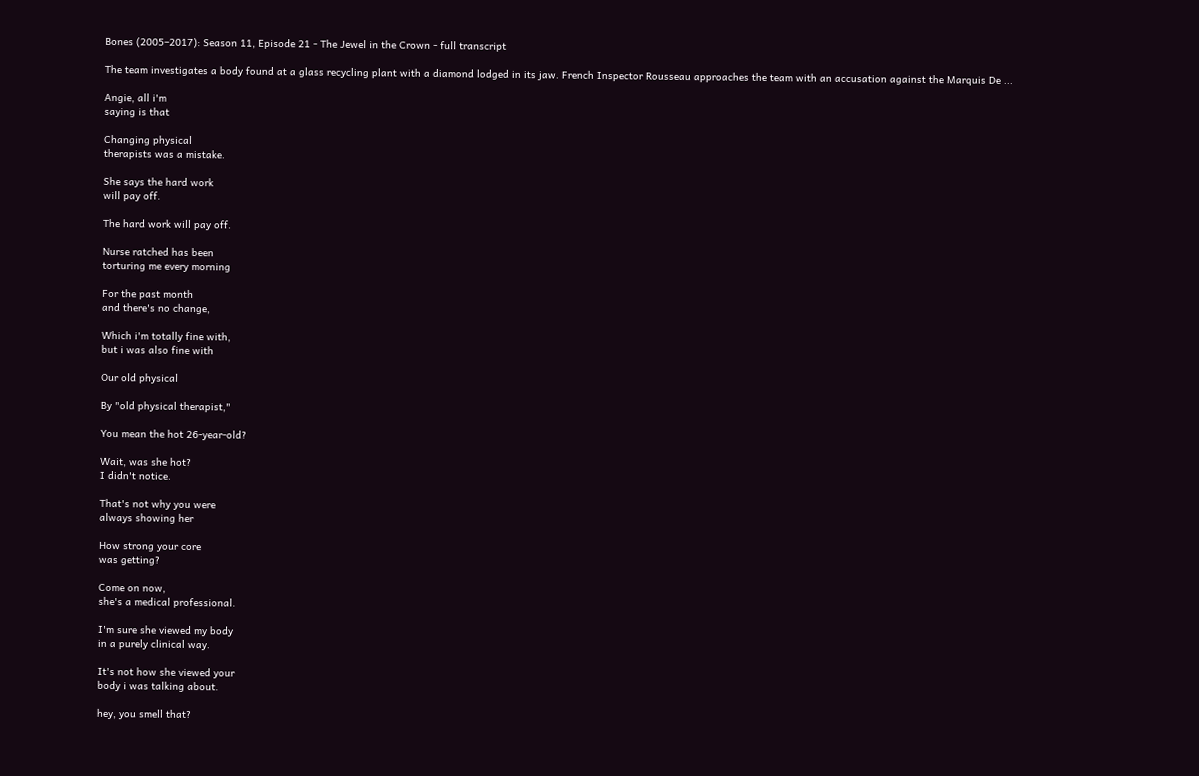Bones (2005–2017): Season 11, Episode 21 - The Jewel in the Crown - full transcript

The team investigates a body found at a glass recycling plant with a diamond lodged in its jaw. French Inspector Rousseau approaches the team with an accusation against the Marquis De ...

Angie, all i'm
saying is that

Changing physical
therapists was a mistake.

She says the hard work
will pay off.

The hard work will pay off.

Nurse ratched has been
torturing me every morning

For the past month
and there's no change,

Which i'm totally fine with,
but i was also fine with

Our old physical

By "old physical therapist,"

You mean the hot 26-year-old?

Wait, was she hot?
I didn't notice.

That's not why you were
always showing her

How strong your core
was getting?

Come on now,
she's a medical professional.

I'm sure she viewed my body
in a purely clinical way.

It's not how she viewed your
body i was talking about.

hey, you smell that?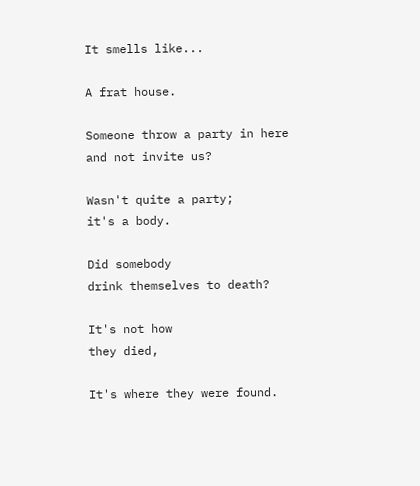It smells like...

A frat house.

Someone throw a party in here
and not invite us?

Wasn't quite a party;
it's a body.

Did somebody
drink themselves to death?

It's not how
they died,

It's where they were found.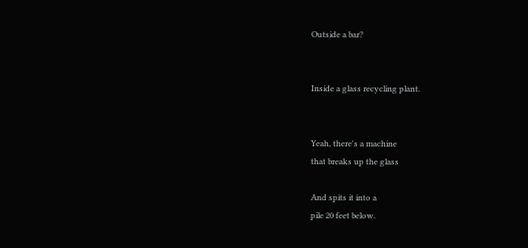Outside a bar?


Inside a glass recycling plant.


Yeah, there's a machine
that breaks up the glass

And spits it into a
pile 20 feet below.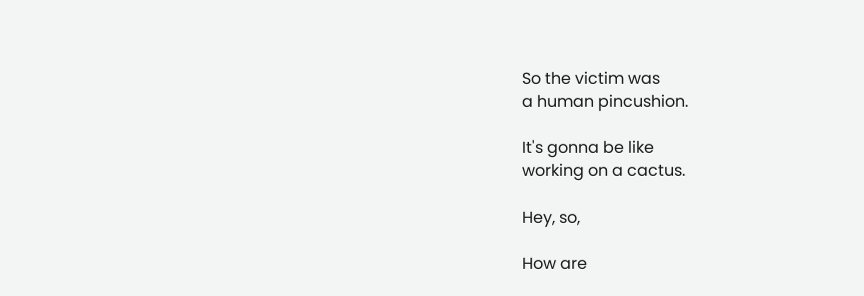So the victim was
a human pincushion.

It's gonna be like
working on a cactus.

Hey, so,

How are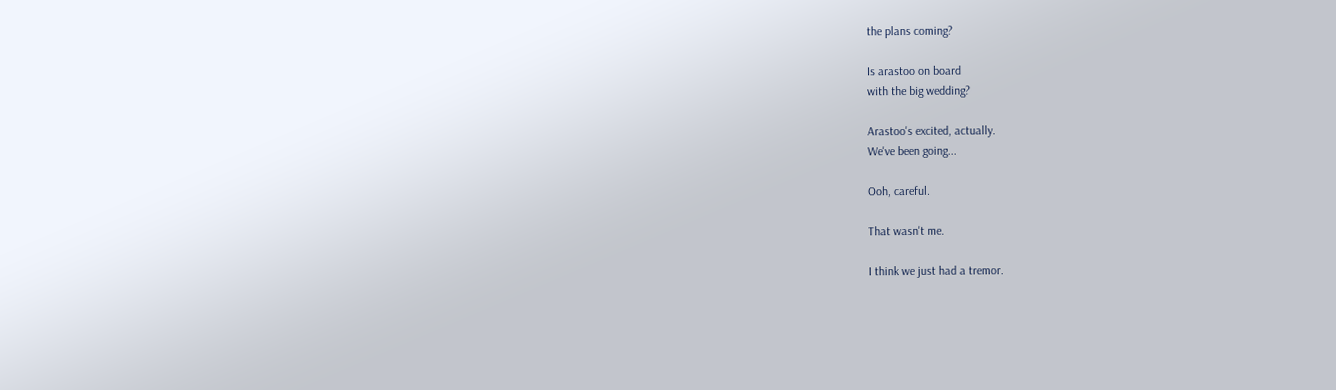the plans coming?

Is arastoo on board
with the big wedding?

Arastoo's excited, actually.
We've been going...

Ooh, careful.

That wasn't me.

I think we just had a tremor.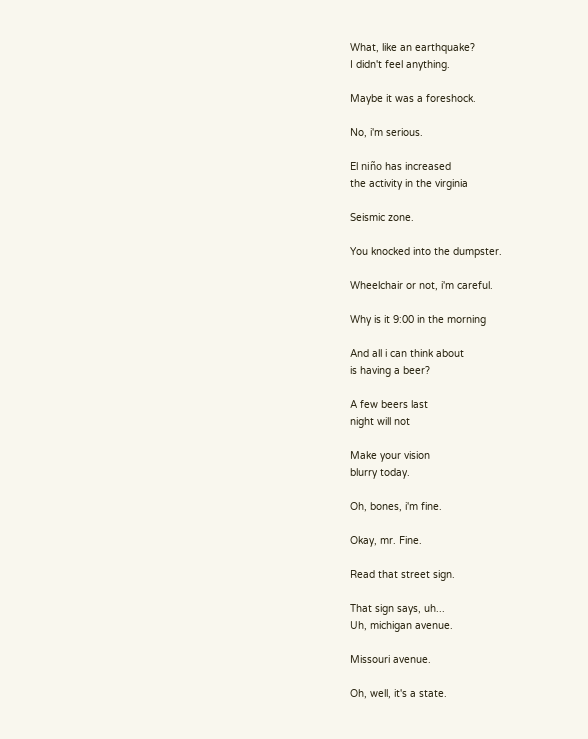What, like an earthquake?
I didn't feel anything.

Maybe it was a foreshock.

No, i'm serious.

El niño has increased
the activity in the virginia

Seismic zone.

You knocked into the dumpster.

Wheelchair or not, i'm careful.

Why is it 9:00 in the morning

And all i can think about
is having a beer?

A few beers last
night will not

Make your vision
blurry today.

Oh, bones, i'm fine.

Okay, mr. Fine.

Read that street sign.

That sign says, uh...
Uh, michigan avenue.

Missouri avenue.

Oh, well, it's a state.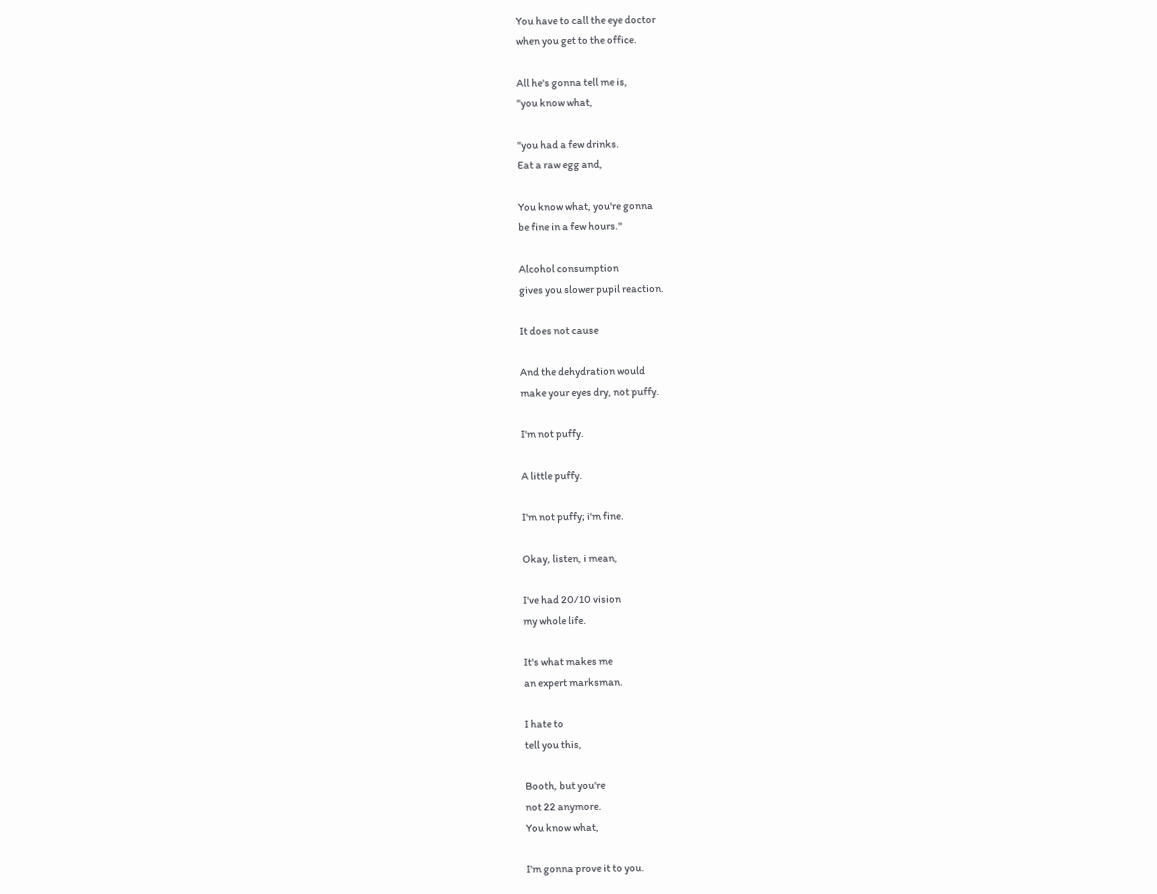You have to call the eye doctor
when you get to the office.

All he's gonna tell me is,
"you know what,

"you had a few drinks.
Eat a raw egg and,

You know what, you're gonna
be fine in a few hours."

Alcohol consumption
gives you slower pupil reaction.

It does not cause

And the dehydration would
make your eyes dry, not puffy.

I'm not puffy.

A little puffy.

I'm not puffy; i'm fine.

Okay, listen, i mean,

I've had 20/10 vision
my whole life.

It's what makes me
an expert marksman.

I hate to
tell you this,

Booth, but you're
not 22 anymore.
You know what,

I'm gonna prove it to you.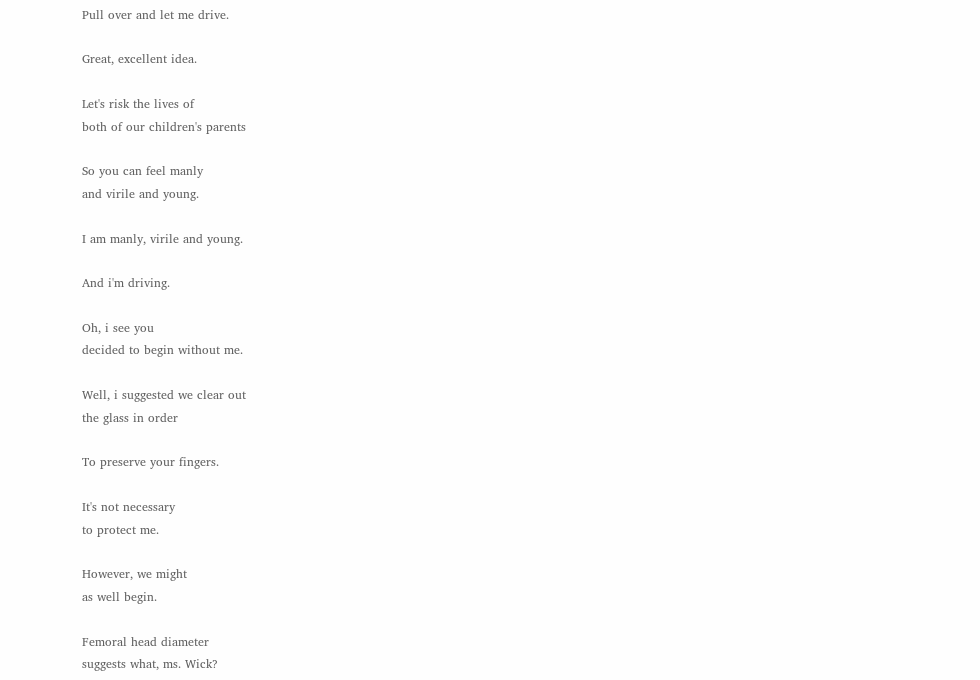Pull over and let me drive.

Great, excellent idea.

Let's risk the lives of
both of our children's parents

So you can feel manly
and virile and young.

I am manly, virile and young.

And i'm driving.

Oh, i see you
decided to begin without me.

Well, i suggested we clear out
the glass in order

To preserve your fingers.

It's not necessary
to protect me.

However, we might
as well begin.

Femoral head diameter
suggests what, ms. Wick?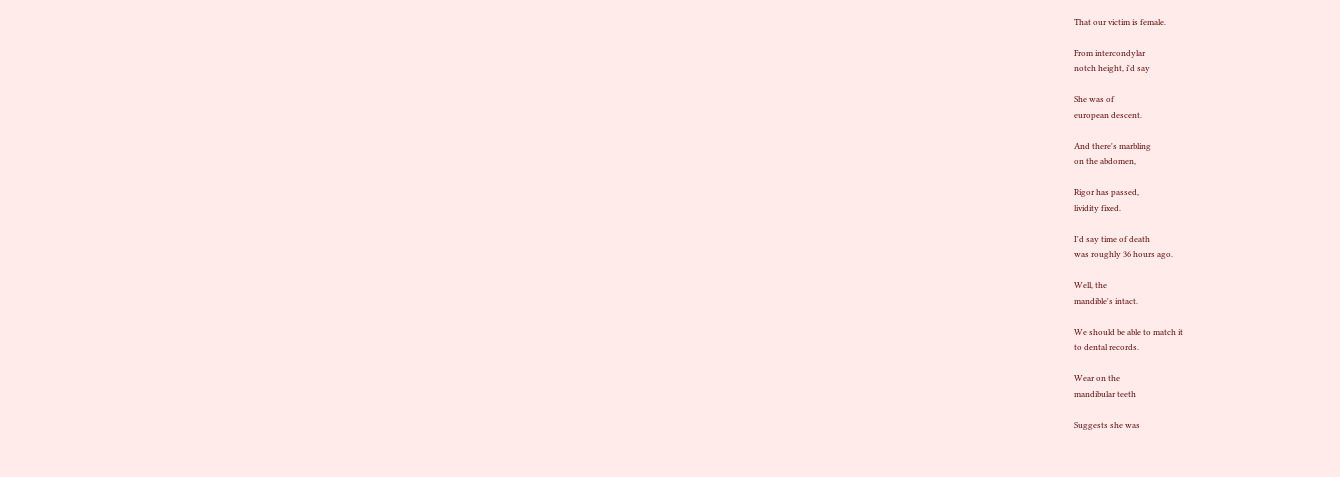That our victim is female.

From intercondylar
notch height, i'd say

She was of
european descent.

And there's marbling
on the abdomen,

Rigor has passed,
lividity fixed.

I'd say time of death
was roughly 36 hours ago.

Well, the
mandible's intact.

We should be able to match it
to dental records.

Wear on the
mandibular teeth

Suggests she was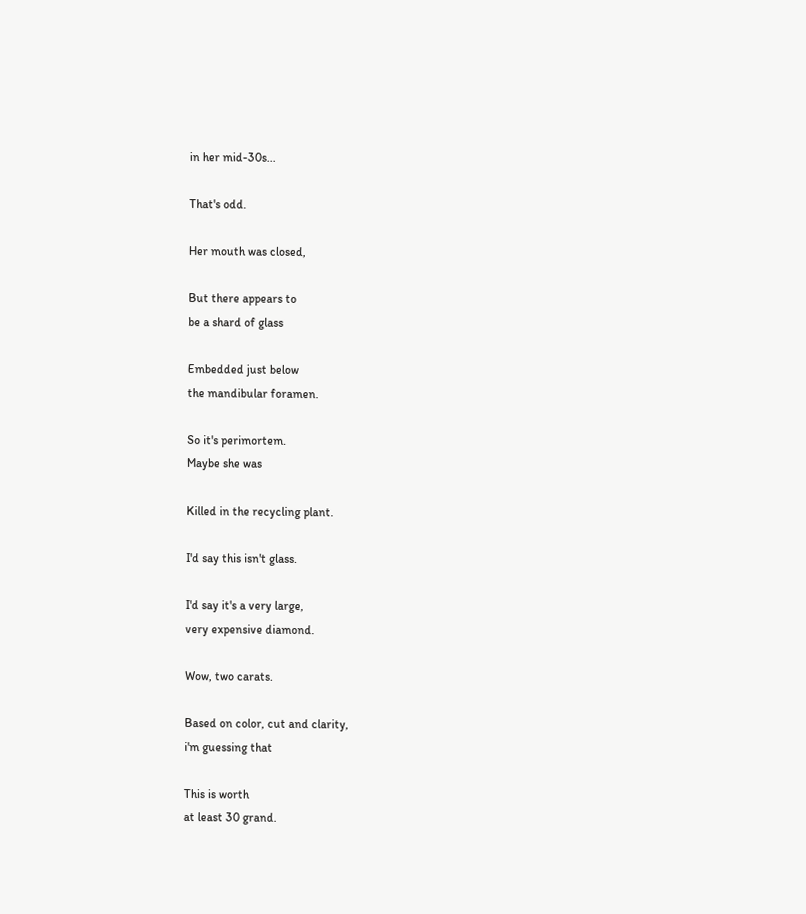in her mid-30s...

That's odd.

Her mouth was closed,

But there appears to
be a shard of glass

Embedded just below
the mandibular foramen.

So it's perimortem.
Maybe she was

Killed in the recycling plant.

I'd say this isn't glass.

I'd say it's a very large,
very expensive diamond.

Wow, two carats.

Based on color, cut and clarity,
i'm guessing that

This is worth
at least 30 grand.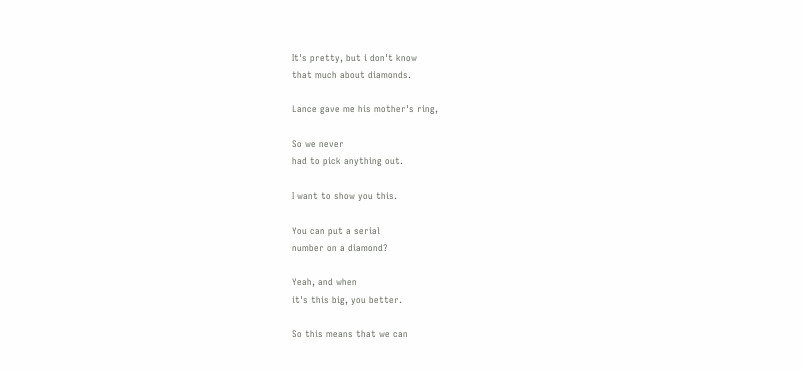It's pretty, but i don't know
that much about diamonds.

Lance gave me his mother's ring,

So we never
had to pick anything out.

I want to show you this.

You can put a serial
number on a diamond?

Yeah, and when
it's this big, you better.

So this means that we can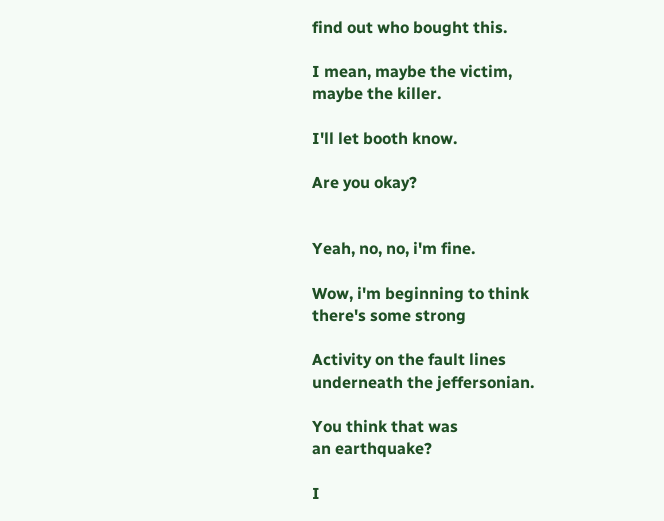find out who bought this.

I mean, maybe the victim,
maybe the killer.

I'll let booth know.

Are you okay?


Yeah, no, no, i'm fine.

Wow, i'm beginning to think
there's some strong

Activity on the fault lines
underneath the jeffersonian.

You think that was
an earthquake?

I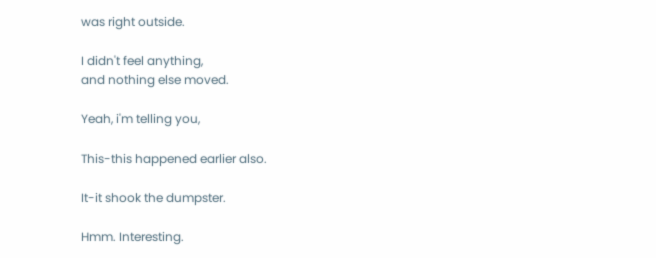was right outside.

I didn't feel anything,
and nothing else moved.

Yeah, i'm telling you,

This-this happened earlier also.

It-it shook the dumpster.

Hmm. Interesting.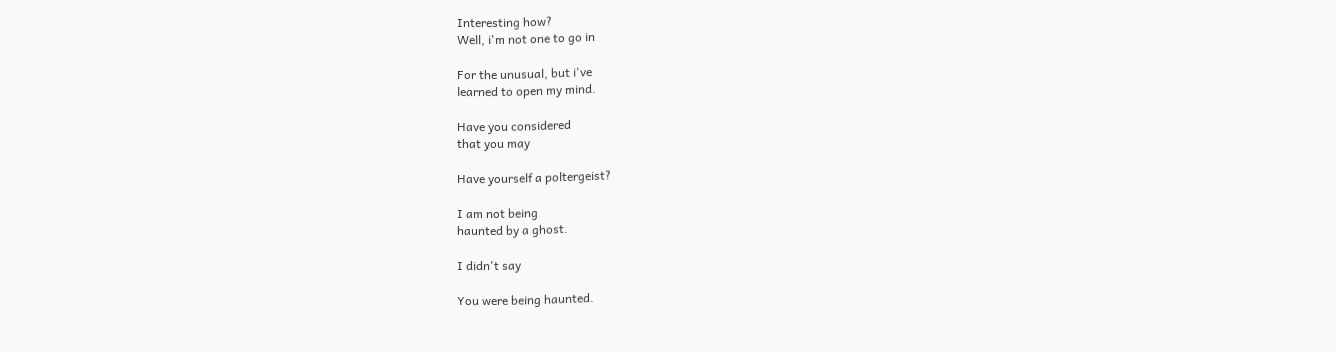Interesting how?
Well, i'm not one to go in

For the unusual, but i've
learned to open my mind.

Have you considered
that you may

Have yourself a poltergeist?

I am not being
haunted by a ghost.

I didn't say

You were being haunted.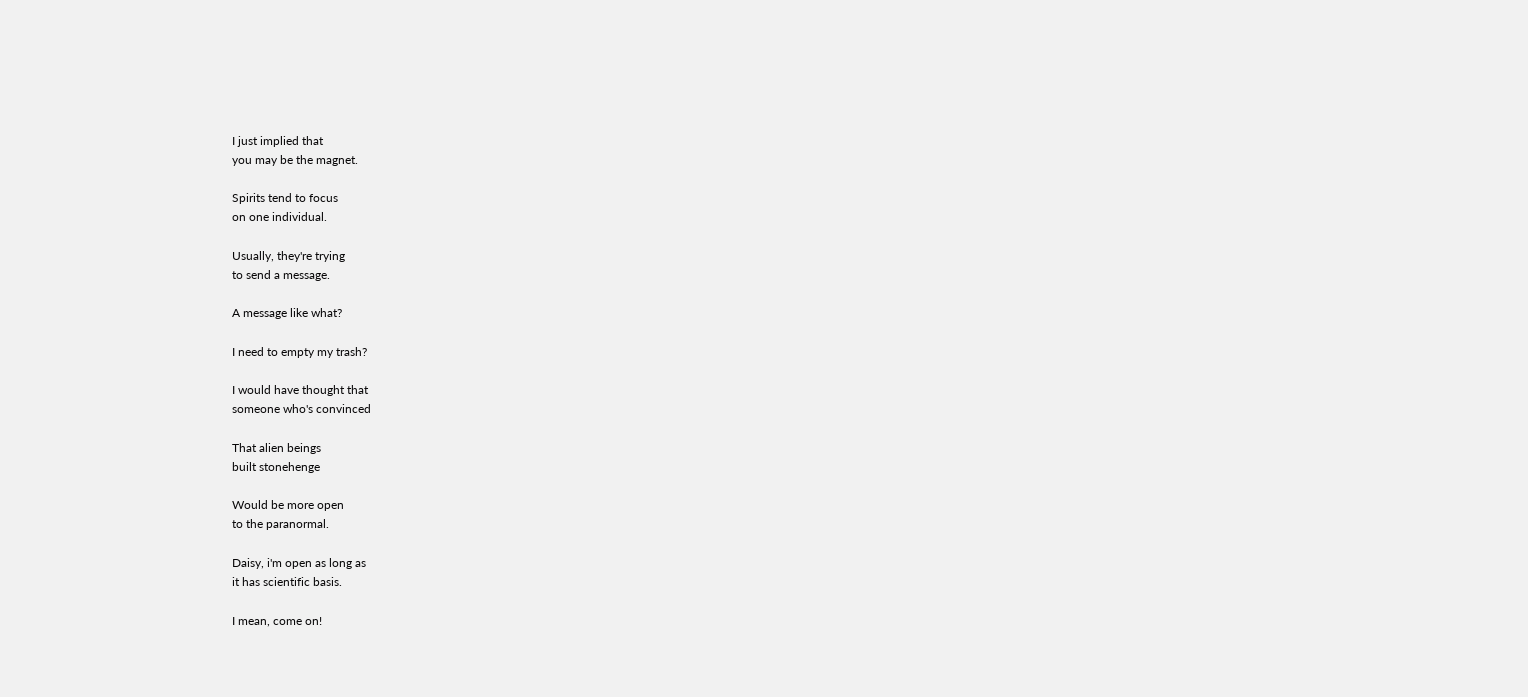I just implied that
you may be the magnet.

Spirits tend to focus
on one individual.

Usually, they're trying
to send a message.

A message like what?

I need to empty my trash?

I would have thought that
someone who's convinced

That alien beings
built stonehenge

Would be more open
to the paranormal.

Daisy, i'm open as long as
it has scientific basis.

I mean, come on!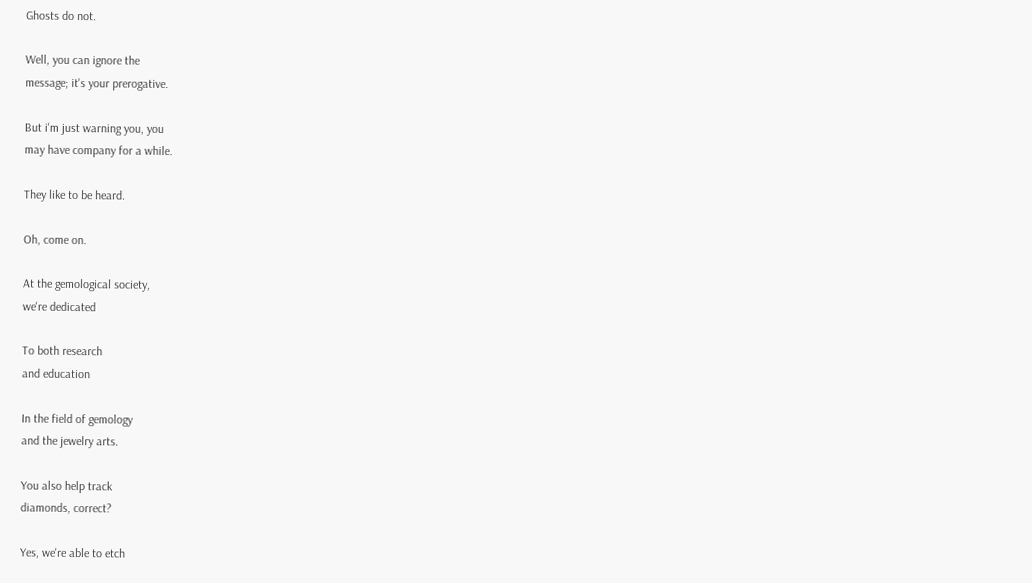Ghosts do not.

Well, you can ignore the
message; it's your prerogative.

But i'm just warning you, you
may have company for a while.

They like to be heard.

Oh, come on.

At the gemological society,
we're dedicated

To both research
and education

In the field of gemology
and the jewelry arts.

You also help track
diamonds, correct?

Yes, we're able to etch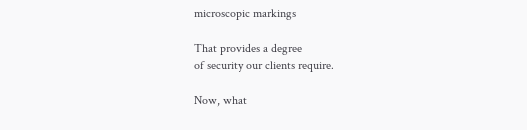microscopic markings

That provides a degree
of security our clients require.

Now, what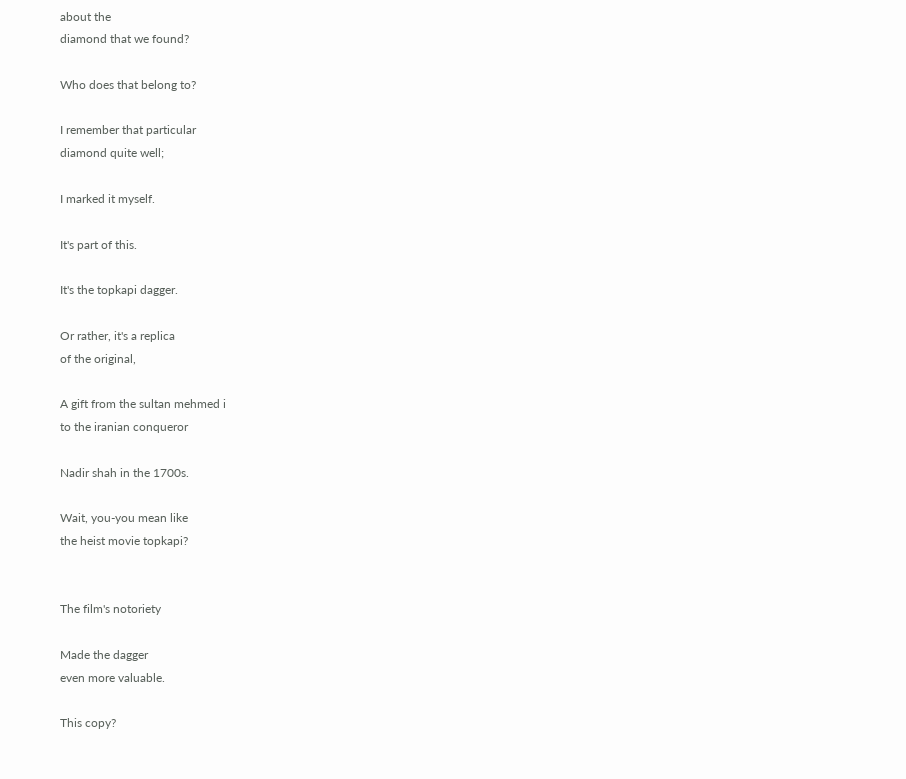about the
diamond that we found?

Who does that belong to?

I remember that particular
diamond quite well;

I marked it myself.

It's part of this.

It's the topkapi dagger.

Or rather, it's a replica
of the original,

A gift from the sultan mehmed i
to the iranian conqueror

Nadir shah in the 1700s.

Wait, you-you mean like
the heist movie topkapi?


The film's notoriety

Made the dagger
even more valuable.

This copy?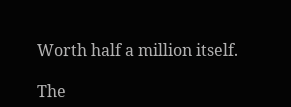Worth half a million itself.

The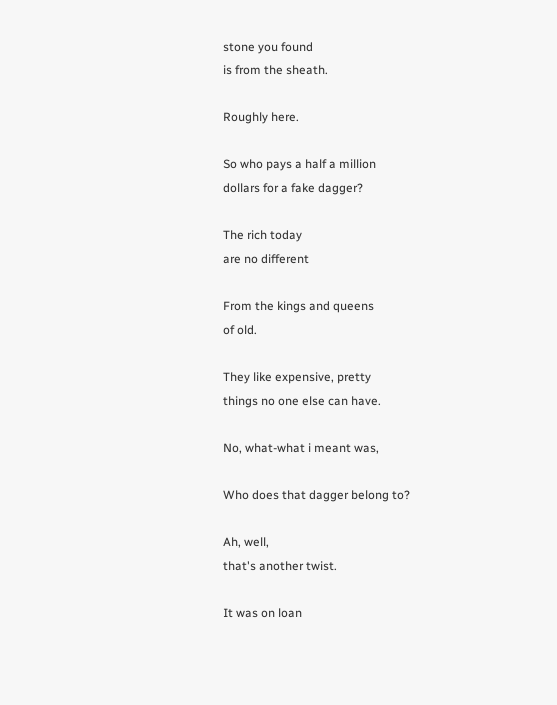stone you found
is from the sheath.

Roughly here.

So who pays a half a million
dollars for a fake dagger?

The rich today
are no different

From the kings and queens
of old.

They like expensive, pretty
things no one else can have.

No, what-what i meant was,

Who does that dagger belong to?

Ah, well,
that's another twist.

It was on loan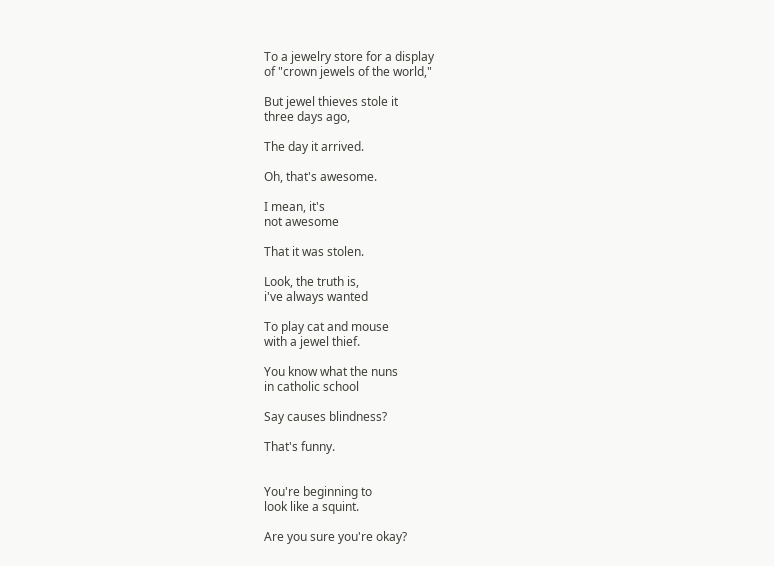To a jewelry store for a display
of "crown jewels of the world,"

But jewel thieves stole it
three days ago,

The day it arrived.

Oh, that's awesome.

I mean, it's
not awesome

That it was stolen.

Look, the truth is,
i've always wanted

To play cat and mouse
with a jewel thief.

You know what the nuns
in catholic school

Say causes blindness?

That's funny.


You're beginning to
look like a squint.

Are you sure you're okay?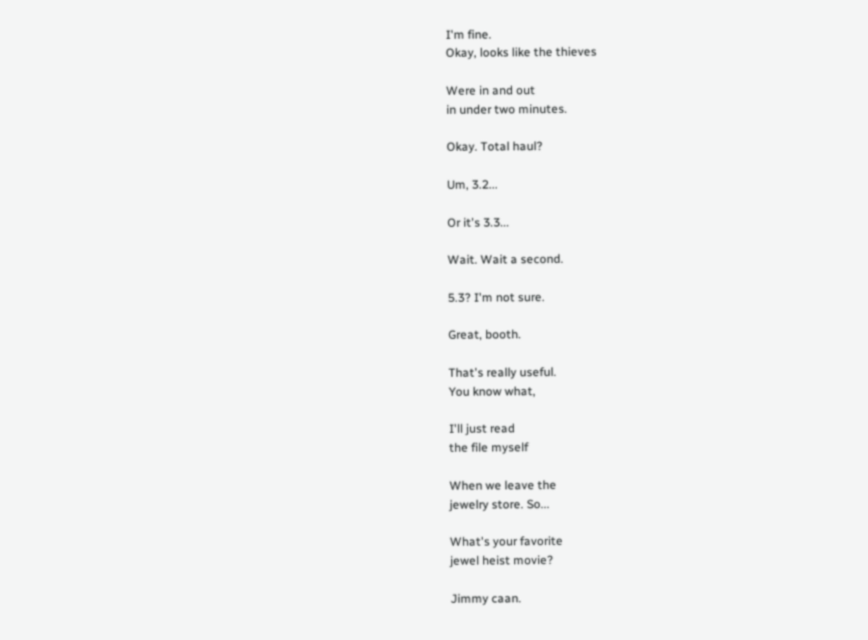I'm fine.
Okay, looks like the thieves

Were in and out
in under two minutes.

Okay. Total haul?

Um, 3.2...

Or it's 3.3...

Wait. Wait a second.

5.3? I'm not sure.

Great, booth.

That's really useful.
You know what,

I'll just read
the file myself

When we leave the
jewelry store. So...

What's your favorite
jewel heist movie?

Jimmy caan.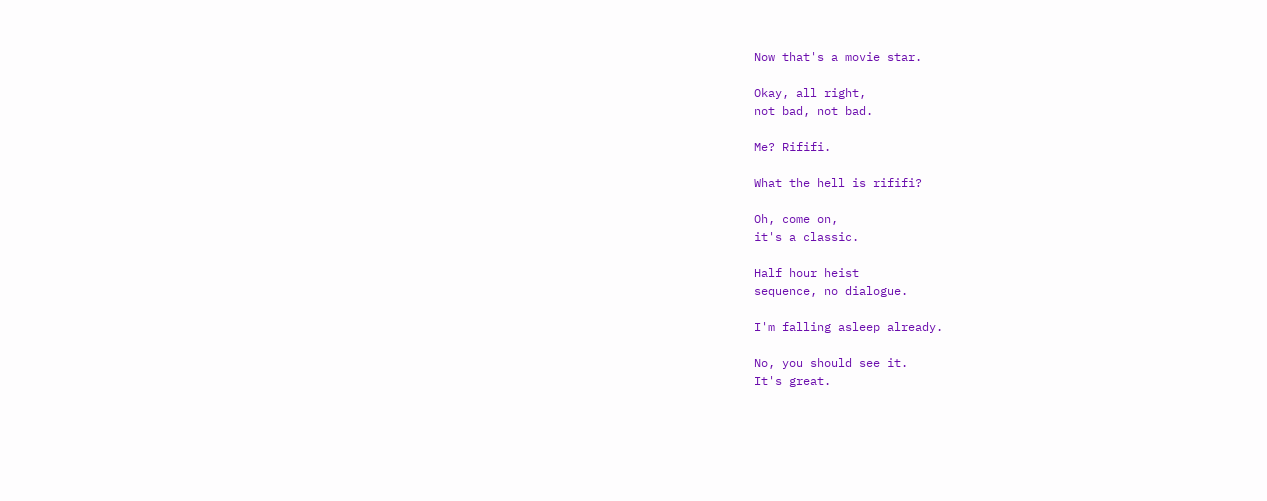Now that's a movie star.

Okay, all right,
not bad, not bad.

Me? Rififi.

What the hell is rififi?

Oh, come on,
it's a classic.

Half hour heist
sequence, no dialogue.

I'm falling asleep already.

No, you should see it.
It's great.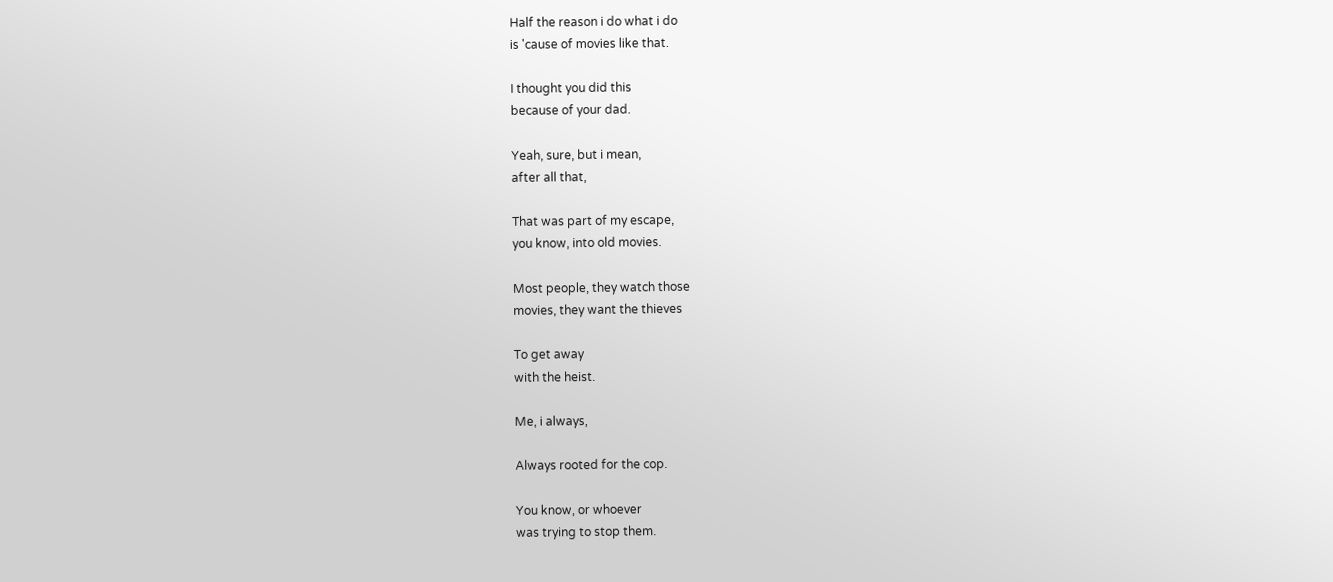Half the reason i do what i do
is 'cause of movies like that.

I thought you did this
because of your dad.

Yeah, sure, but i mean,
after all that,

That was part of my escape,
you know, into old movies.

Most people, they watch those
movies, they want the thieves

To get away
with the heist.

Me, i always,

Always rooted for the cop.

You know, or whoever
was trying to stop them.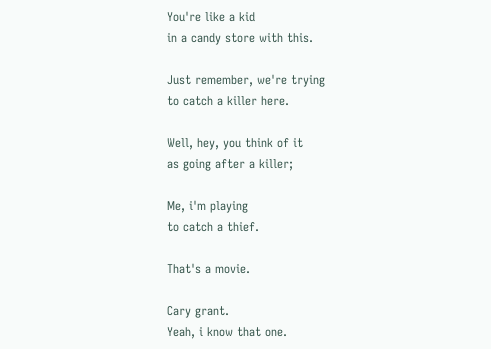You're like a kid
in a candy store with this.

Just remember, we're trying
to catch a killer here.

Well, hey, you think of it
as going after a killer;

Me, i'm playing
to catch a thief.

That's a movie.

Cary grant.
Yeah, i know that one.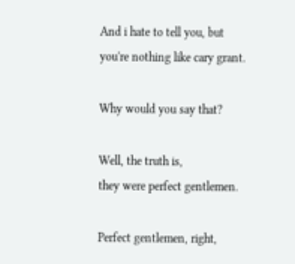And i hate to tell you, but
you're nothing like cary grant.

Why would you say that?

Well, the truth is,
they were perfect gentlemen.

Perfect gentlemen, right,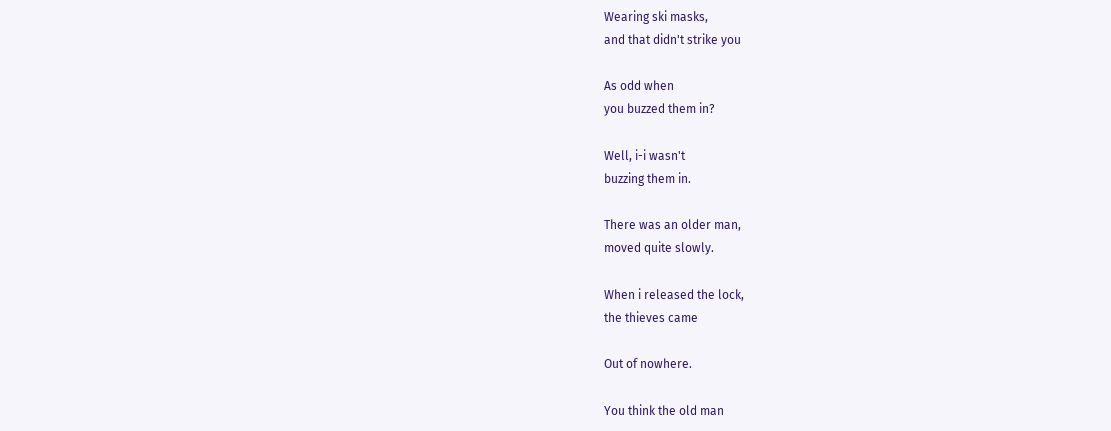Wearing ski masks,
and that didn't strike you

As odd when
you buzzed them in?

Well, i-i wasn't
buzzing them in.

There was an older man,
moved quite slowly.

When i released the lock,
the thieves came

Out of nowhere.

You think the old man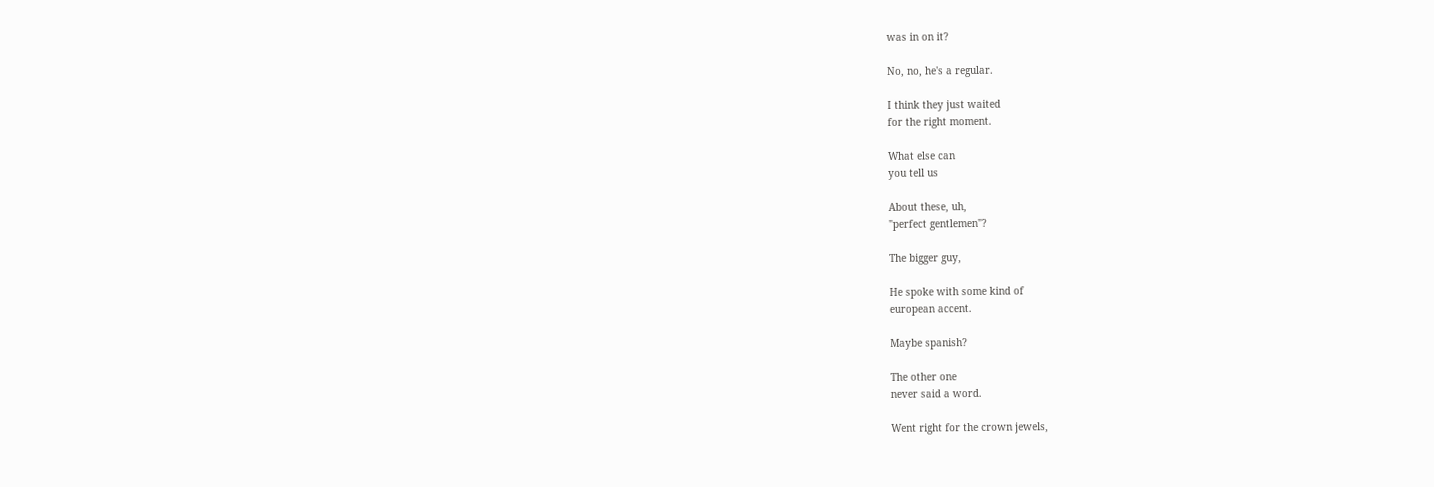was in on it?

No, no, he's a regular.

I think they just waited
for the right moment.

What else can
you tell us

About these, uh,
"perfect gentlemen"?

The bigger guy,

He spoke with some kind of
european accent.

Maybe spanish?

The other one
never said a word.

Went right for the crown jewels,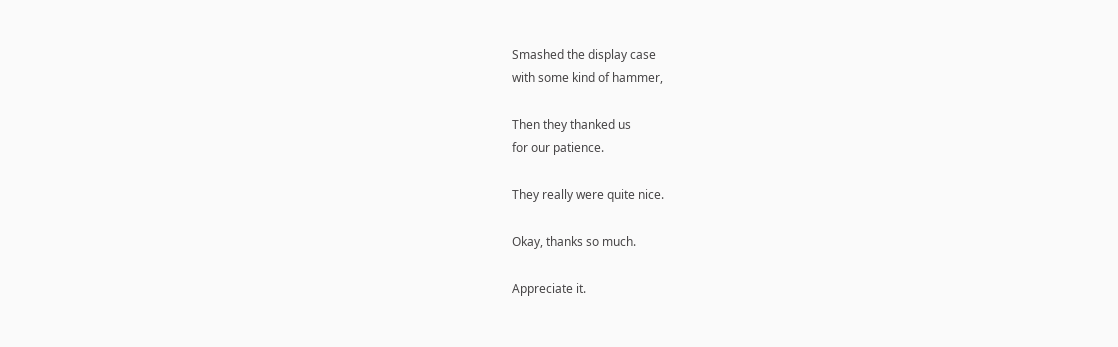Smashed the display case
with some kind of hammer,

Then they thanked us
for our patience.

They really were quite nice.

Okay, thanks so much.

Appreciate it.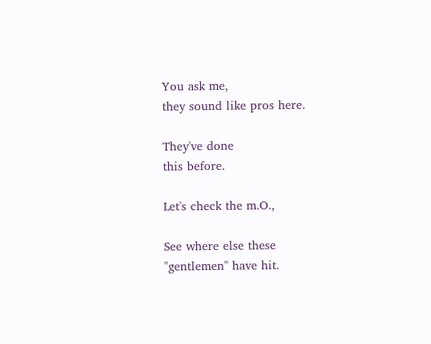You ask me,
they sound like pros here.

They've done
this before.

Let's check the m.O.,

See where else these
"gentlemen" have hit.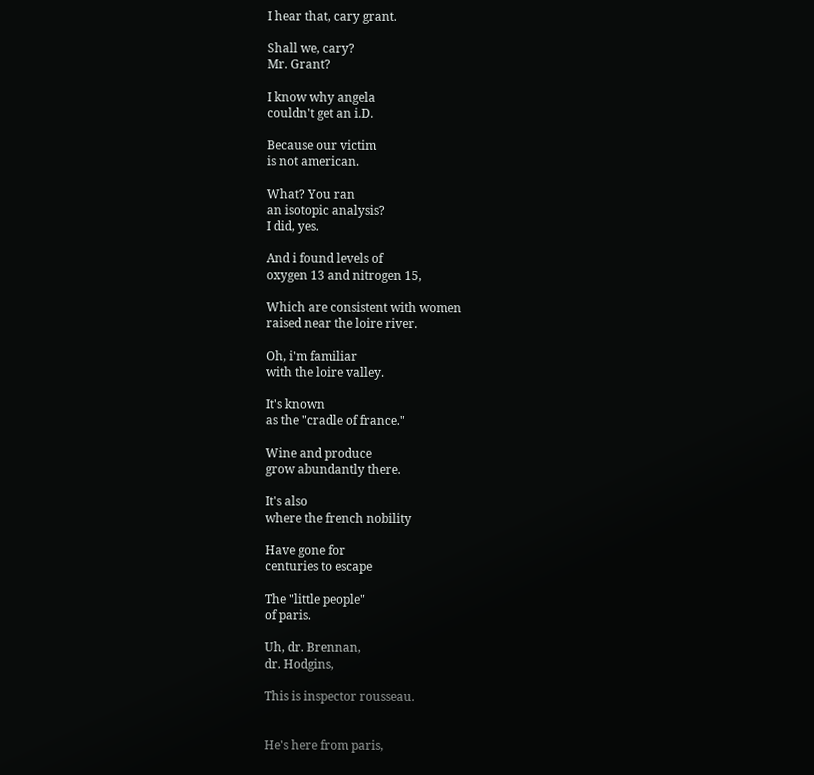I hear that, cary grant.

Shall we, cary?
Mr. Grant?

I know why angela
couldn't get an i.D.

Because our victim
is not american.

What? You ran
an isotopic analysis?
I did, yes.

And i found levels of
oxygen 13 and nitrogen 15,

Which are consistent with women
raised near the loire river.

Oh, i'm familiar
with the loire valley.

It's known
as the "cradle of france."

Wine and produce
grow abundantly there.

It's also
where the french nobility

Have gone for
centuries to escape

The "little people"
of paris.

Uh, dr. Brennan,
dr. Hodgins,

This is inspector rousseau.


He's here from paris,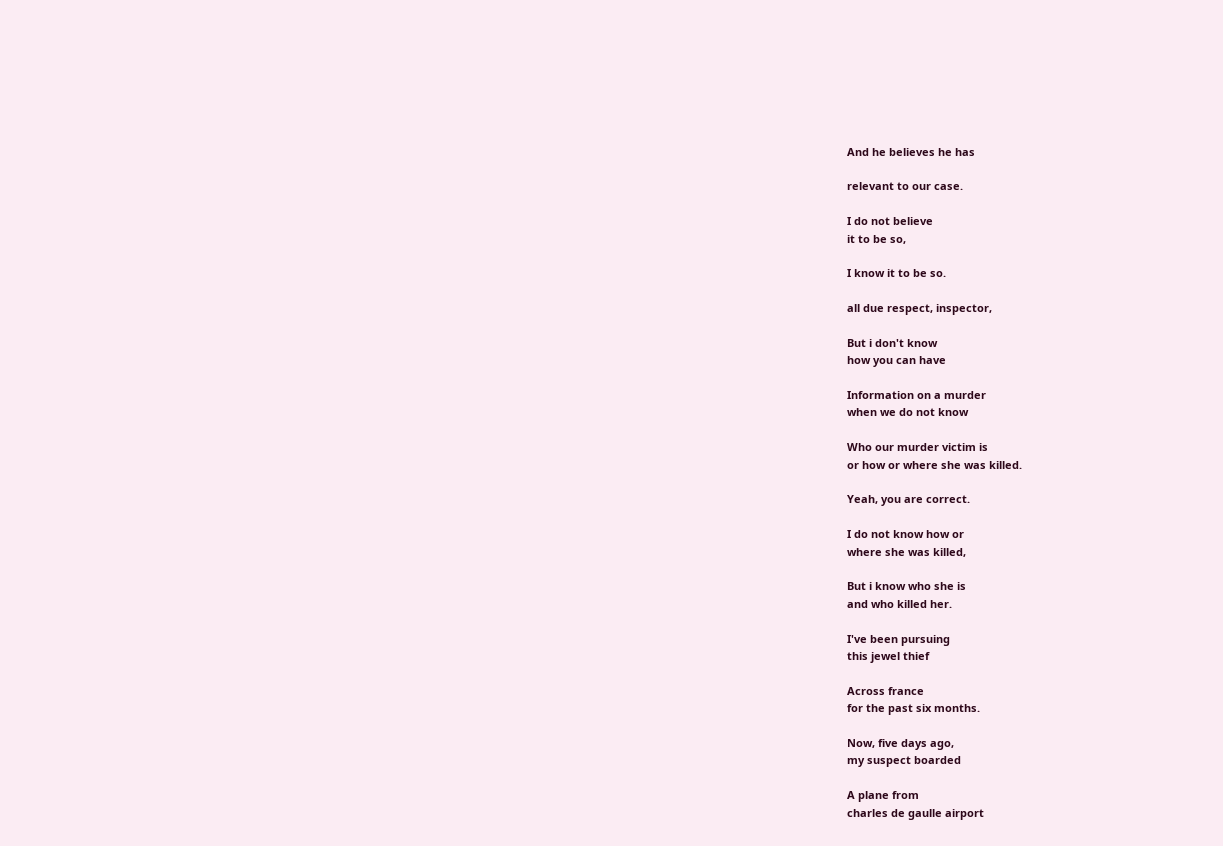And he believes he has

relevant to our case.

I do not believe
it to be so,

I know it to be so.

all due respect, inspector,

But i don't know
how you can have

Information on a murder
when we do not know

Who our murder victim is
or how or where she was killed.

Yeah, you are correct.

I do not know how or
where she was killed,

But i know who she is
and who killed her.

I've been pursuing
this jewel thief

Across france
for the past six months.

Now, five days ago,
my suspect boarded

A plane from
charles de gaulle airport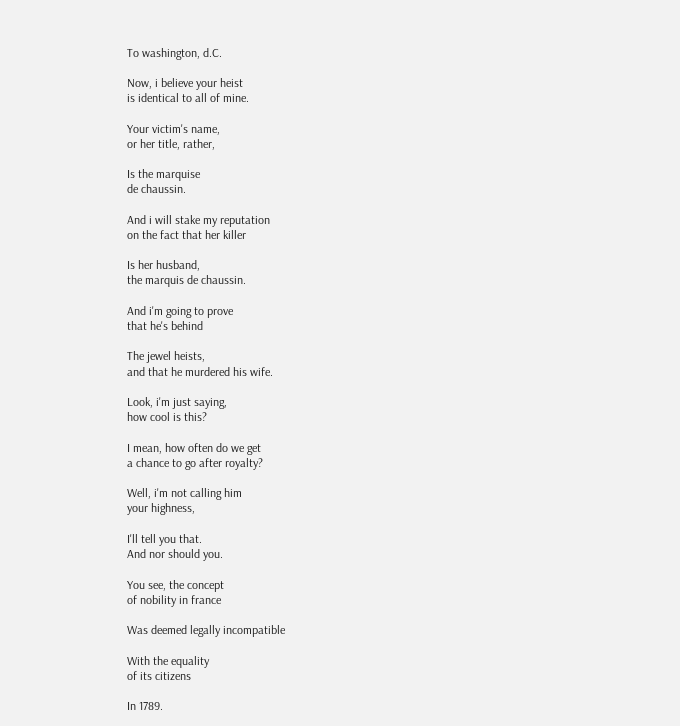To washington, d.C.

Now, i believe your heist
is identical to all of mine.

Your victim's name,
or her title, rather,

Is the marquise
de chaussin.

And i will stake my reputation
on the fact that her killer

Is her husband,
the marquis de chaussin.

And i'm going to prove
that he's behind

The jewel heists,
and that he murdered his wife.

Look, i'm just saying,
how cool is this?

I mean, how often do we get
a chance to go after royalty?

Well, i'm not calling him
your highness,

I'll tell you that.
And nor should you.

You see, the concept
of nobility in france

Was deemed legally incompatible

With the equality
of its citizens

In 1789.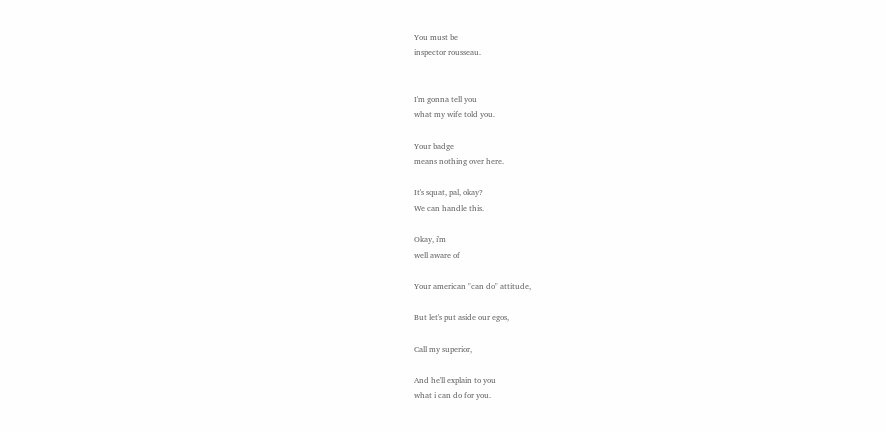You must be
inspector rousseau.


I'm gonna tell you
what my wife told you.

Your badge
means nothing over here.

It's squat, pal, okay?
We can handle this.

Okay, i'm
well aware of

Your american "can do" attitude,

But let's put aside our egos,

Call my superior,

And he'll explain to you
what i can do for you.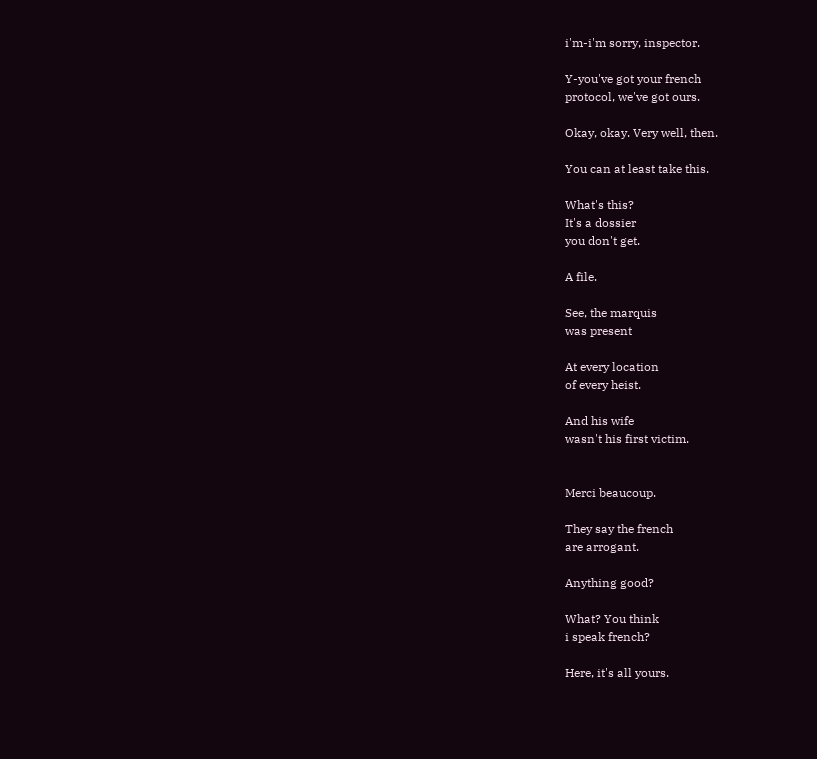i'm-i'm sorry, inspector.

Y-you've got your french
protocol, we've got ours.

Okay, okay. Very well, then.

You can at least take this.

What's this?
It's a dossier
you don't get.

A file.

See, the marquis
was present

At every location
of every heist.

And his wife
wasn't his first victim.


Merci beaucoup.

They say the french
are arrogant.

Anything good?

What? You think
i speak french?

Here, it's all yours.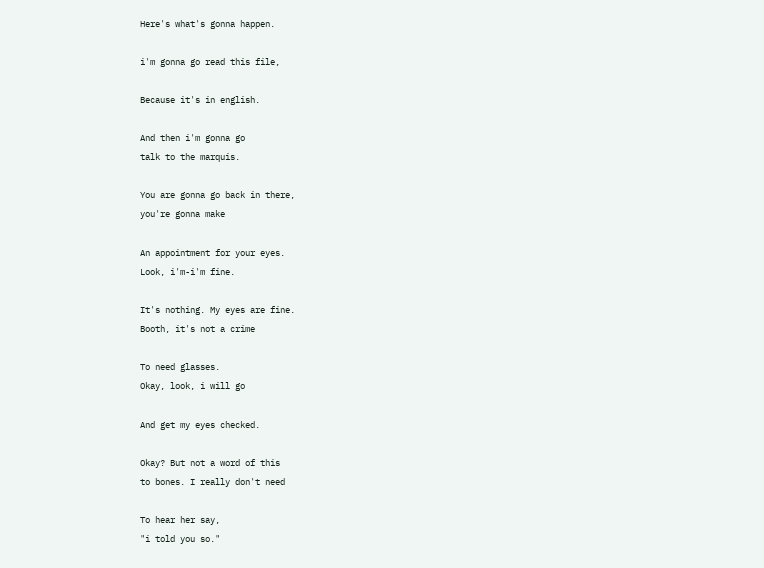Here's what's gonna happen.

i'm gonna go read this file,

Because it's in english.

And then i'm gonna go
talk to the marquis.

You are gonna go back in there,
you're gonna make

An appointment for your eyes.
Look, i'm-i'm fine.

It's nothing. My eyes are fine.
Booth, it's not a crime

To need glasses.
Okay, look, i will go

And get my eyes checked.

Okay? But not a word of this
to bones. I really don't need

To hear her say,
"i told you so."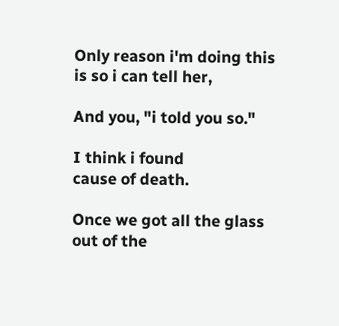Only reason i'm doing this
is so i can tell her,

And you, "i told you so."

I think i found
cause of death.

Once we got all the glass
out of the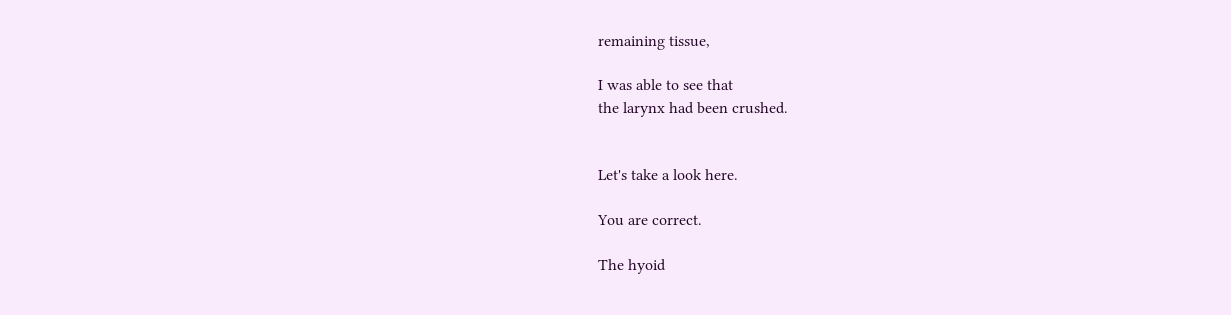remaining tissue,

I was able to see that
the larynx had been crushed.


Let's take a look here.

You are correct.

The hyoid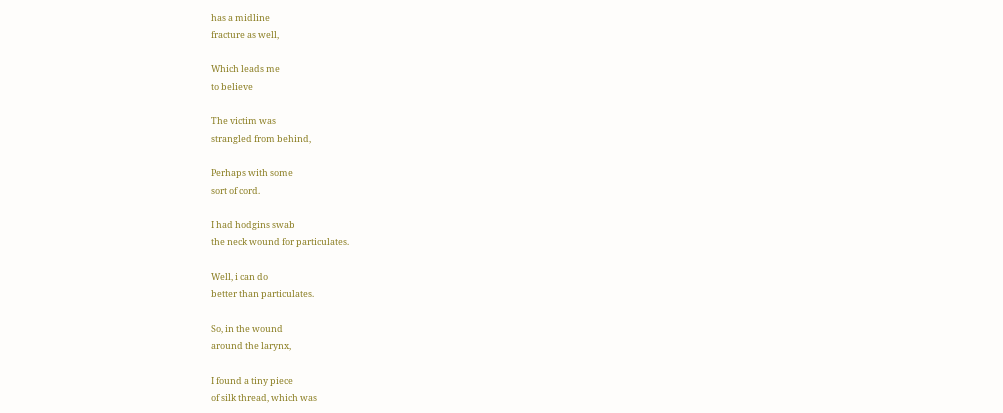has a midline
fracture as well,

Which leads me
to believe

The victim was
strangled from behind,

Perhaps with some
sort of cord.

I had hodgins swab
the neck wound for particulates.

Well, i can do
better than particulates.

So, in the wound
around the larynx,

I found a tiny piece
of silk thread, which was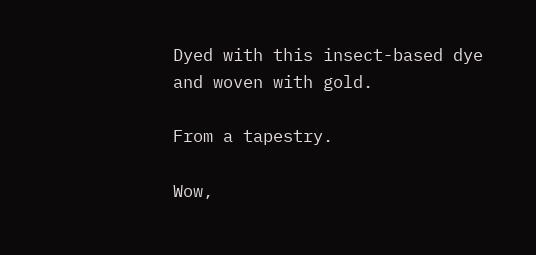Dyed with this insect-based dye
and woven with gold.

From a tapestry.

Wow,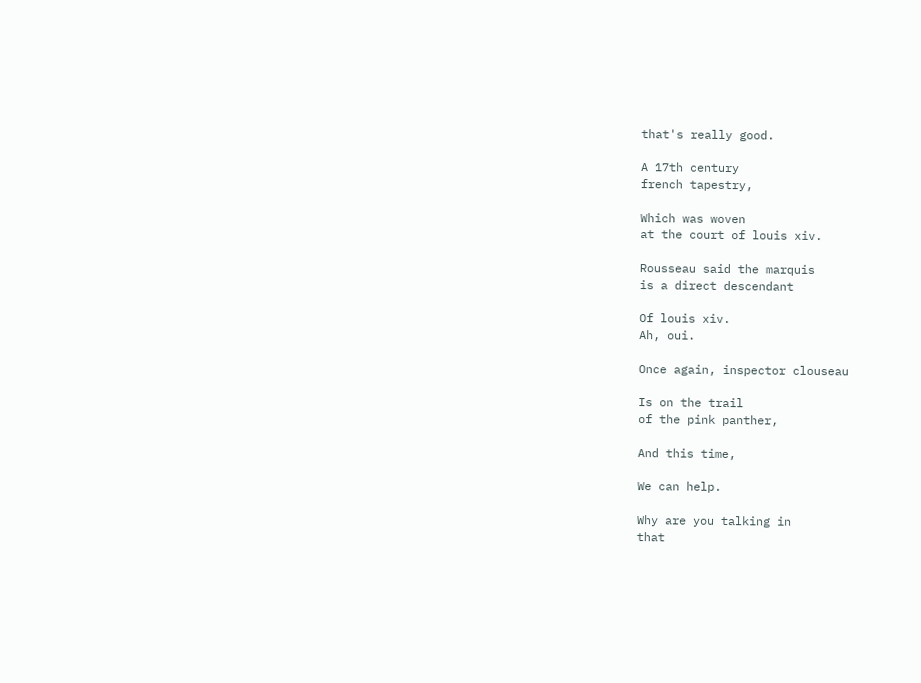that's really good.

A 17th century
french tapestry,

Which was woven
at the court of louis xiv.

Rousseau said the marquis
is a direct descendant

Of louis xiv.
Ah, oui.

Once again, inspector clouseau

Is on the trail
of the pink panther,

And this time,

We can help.

Why are you talking in
that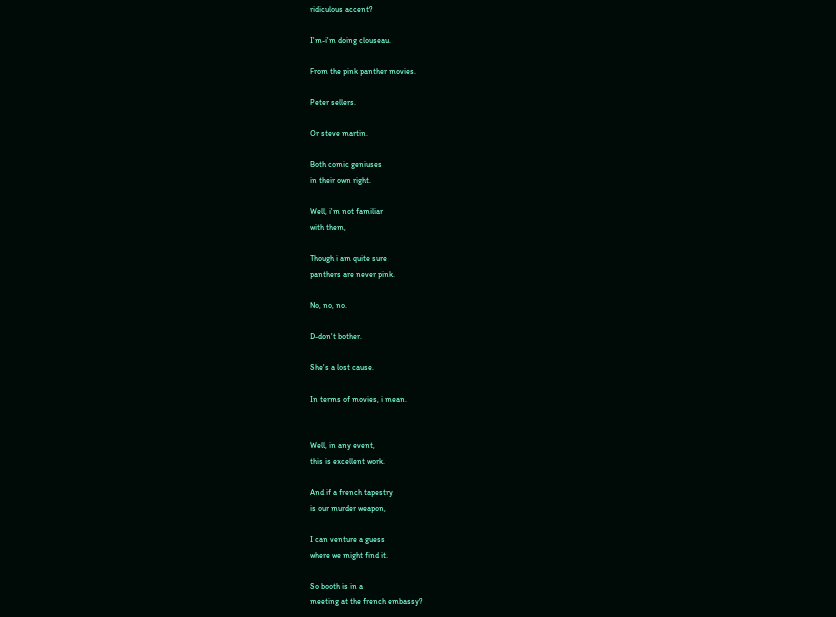ridiculous accent?

I'm-i'm doing clouseau.

From the pink panther movies.

Peter sellers.

Or steve martin.

Both comic geniuses
in their own right.

Well, i'm not familiar
with them,

Though i am quite sure
panthers are never pink.

No, no, no.

D-don't bother.

She's a lost cause.

In terms of movies, i mean.


Well, in any event,
this is excellent work.

And if a french tapestry
is our murder weapon,

I can venture a guess
where we might find it.

So booth is in a
meeting at the french embassy?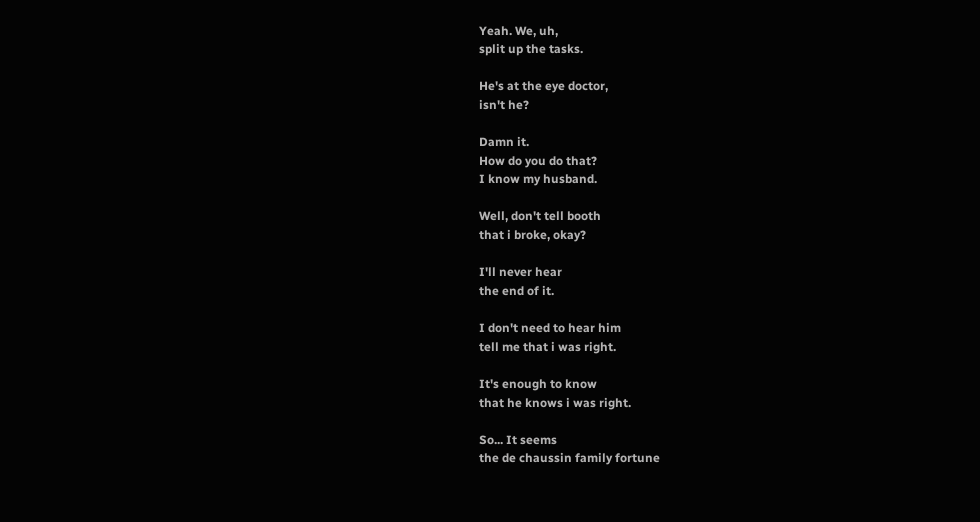Yeah. We, uh,
split up the tasks.

He's at the eye doctor,
isn't he?

Damn it.
How do you do that?
I know my husband.

Well, don't tell booth
that i broke, okay?

I'll never hear
the end of it.

I don't need to hear him
tell me that i was right.

It's enough to know
that he knows i was right.

So... It seems
the de chaussin family fortune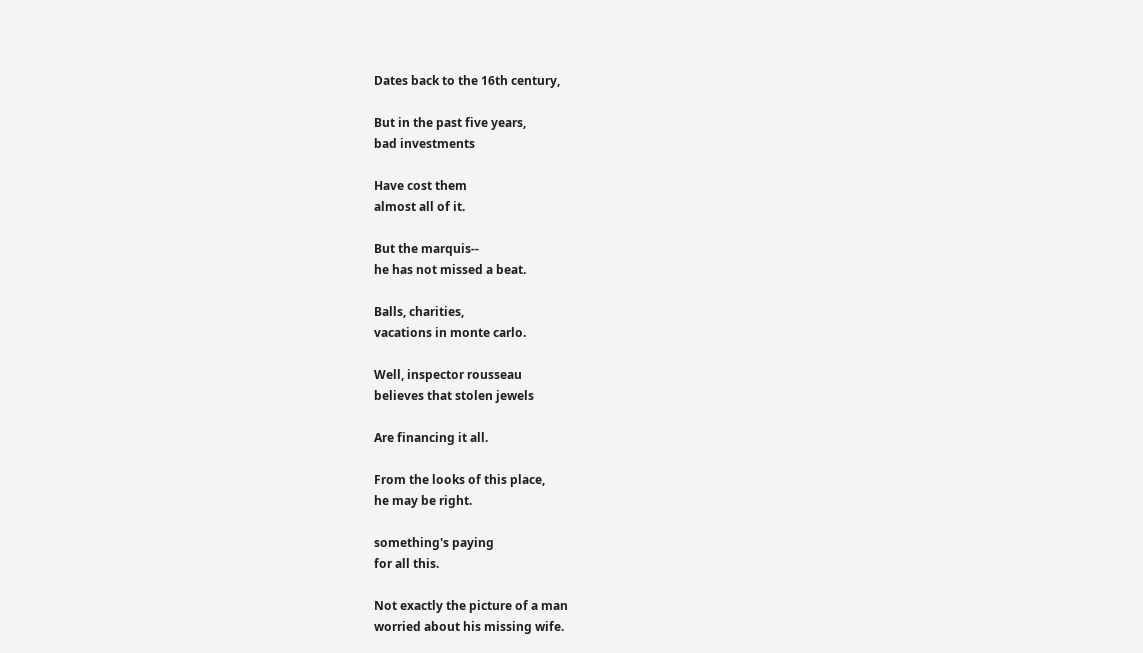Dates back to the 16th century,

But in the past five years,
bad investments

Have cost them
almost all of it.

But the marquis--
he has not missed a beat.

Balls, charities,
vacations in monte carlo.

Well, inspector rousseau
believes that stolen jewels

Are financing it all.

From the looks of this place,
he may be right.

something's paying
for all this.

Not exactly the picture of a man
worried about his missing wife.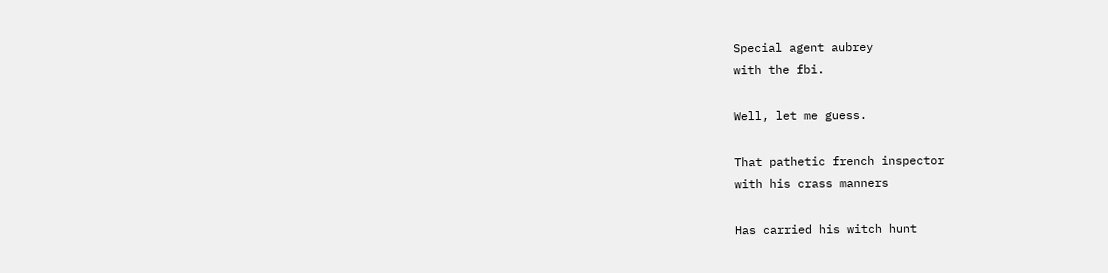Special agent aubrey
with the fbi.

Well, let me guess.

That pathetic french inspector
with his crass manners

Has carried his witch hunt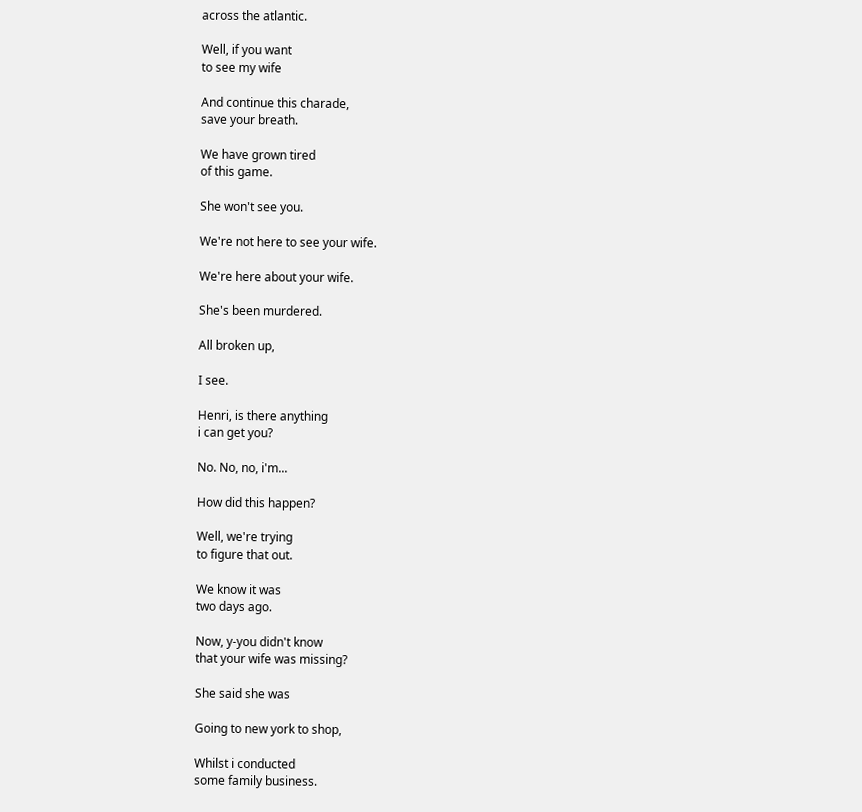across the atlantic.

Well, if you want
to see my wife

And continue this charade,
save your breath.

We have grown tired
of this game.

She won't see you.

We're not here to see your wife.

We're here about your wife.

She's been murdered.

All broken up,

I see.

Henri, is there anything
i can get you?

No. No, no, i'm...

How did this happen?

Well, we're trying
to figure that out.

We know it was
two days ago.

Now, y-you didn't know
that your wife was missing?

She said she was

Going to new york to shop,

Whilst i conducted
some family business.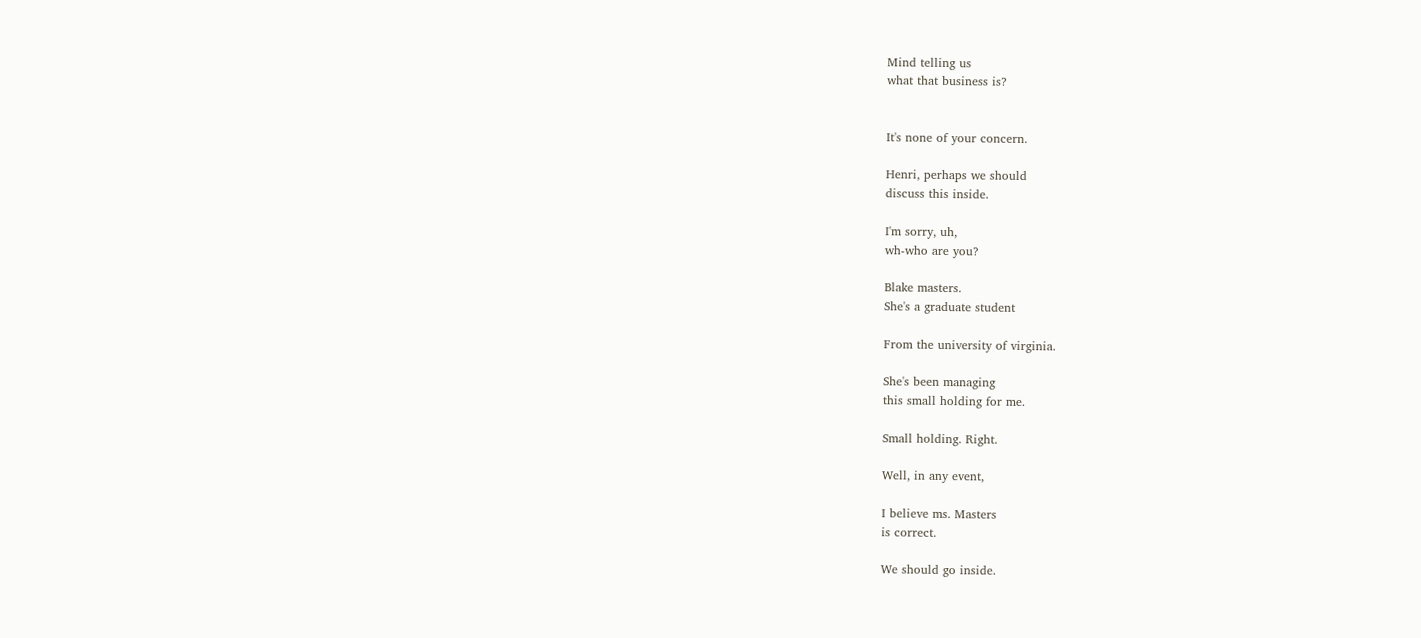Mind telling us
what that business is?


It's none of your concern.

Henri, perhaps we should
discuss this inside.

I'm sorry, uh,
wh-who are you?

Blake masters.
She's a graduate student

From the university of virginia.

She's been managing
this small holding for me.

Small holding. Right.

Well, in any event,

I believe ms. Masters
is correct.

We should go inside.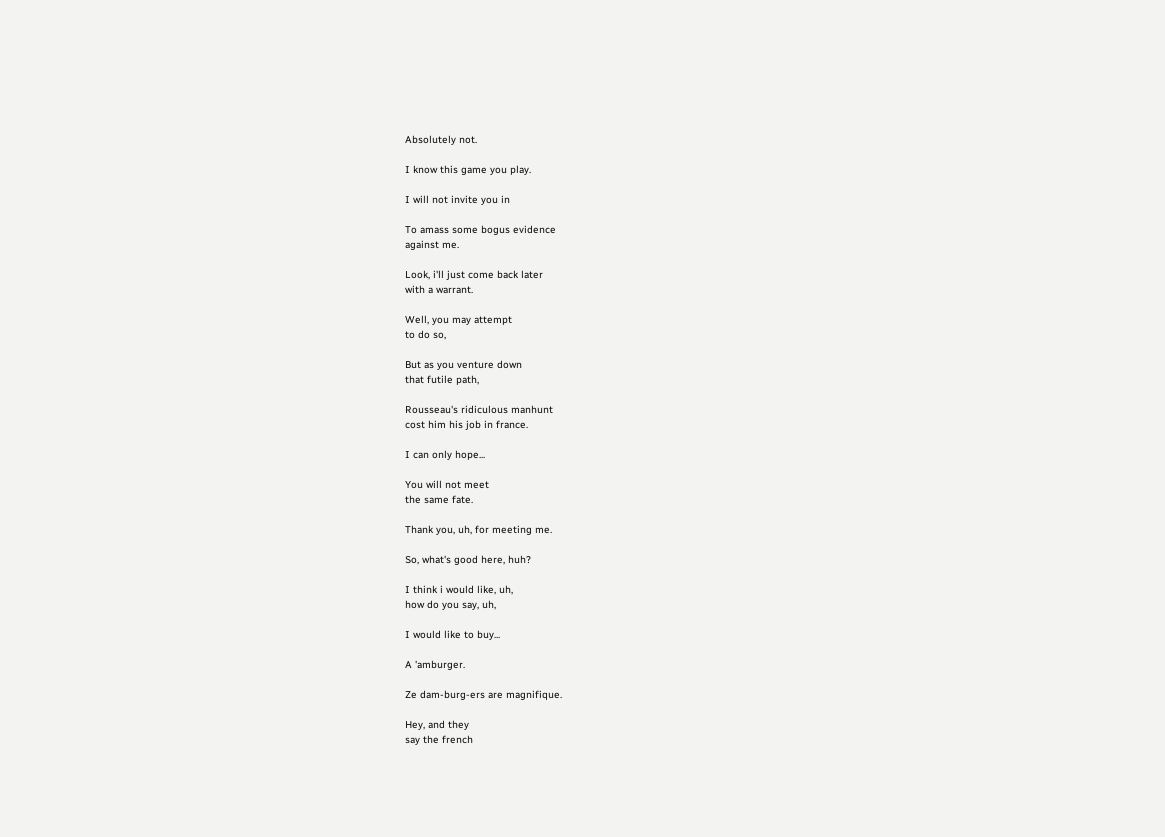Absolutely not.

I know this game you play.

I will not invite you in

To amass some bogus evidence
against me.

Look, i'll just come back later
with a warrant.

Well, you may attempt
to do so,

But as you venture down
that futile path,

Rousseau's ridiculous manhunt
cost him his job in france.

I can only hope...

You will not meet
the same fate.

Thank you, uh, for meeting me.

So, what's good here, huh?

I think i would like, uh,
how do you say, uh,

I would like to buy...

A 'amburger.

Ze dam-burg-ers are magnifique.

Hey, and they
say the french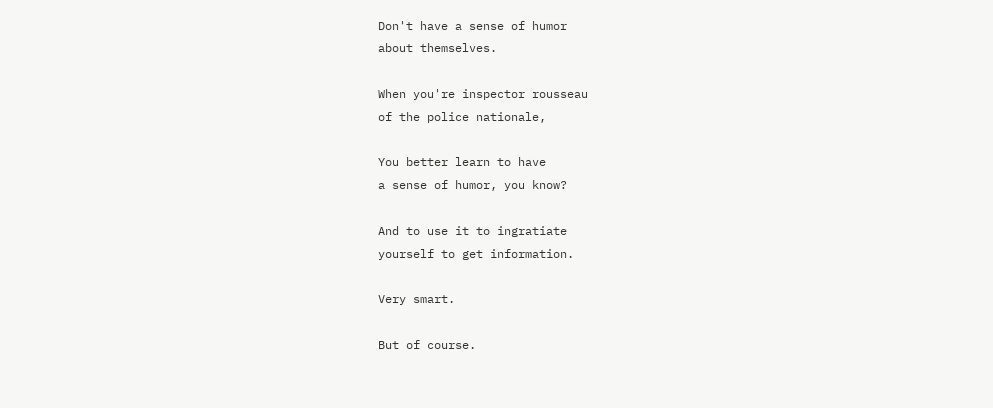Don't have a sense of humor
about themselves.

When you're inspector rousseau
of the police nationale,

You better learn to have
a sense of humor, you know?

And to use it to ingratiate
yourself to get information.

Very smart.

But of course.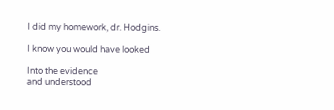I did my homework, dr. Hodgins.

I know you would have looked

Into the evidence
and understood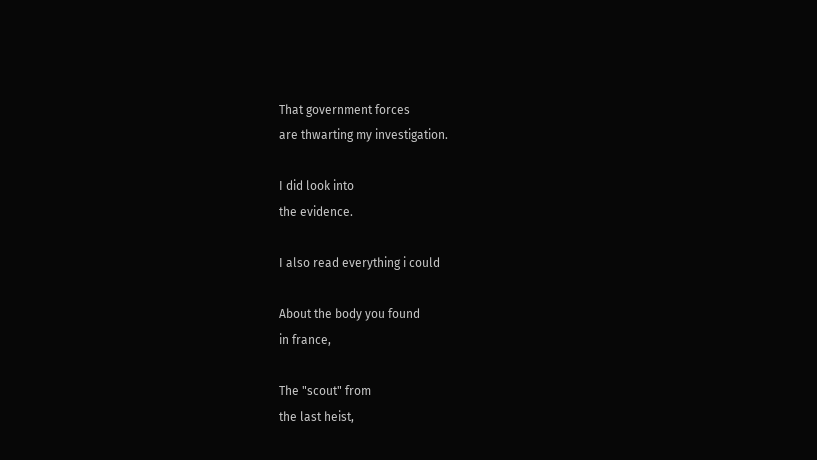That government forces
are thwarting my investigation.

I did look into
the evidence.

I also read everything i could

About the body you found
in france,

The "scout" from
the last heist,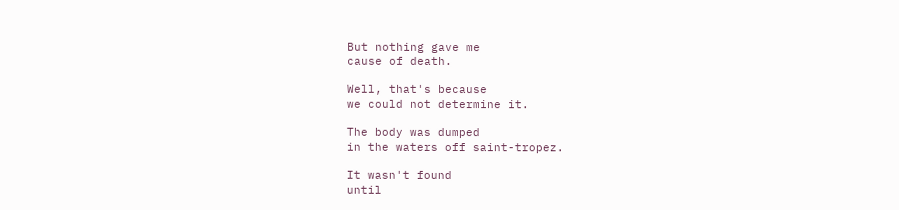But nothing gave me
cause of death.

Well, that's because
we could not determine it.

The body was dumped
in the waters off saint-tropez.

It wasn't found
until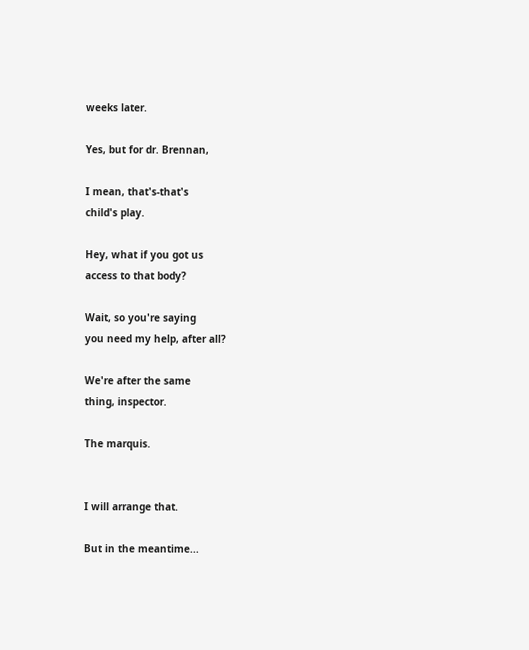weeks later.

Yes, but for dr. Brennan,

I mean, that's-that's
child's play.

Hey, what if you got us
access to that body?

Wait, so you're saying
you need my help, after all?

We're after the same
thing, inspector.

The marquis.


I will arrange that.

But in the meantime...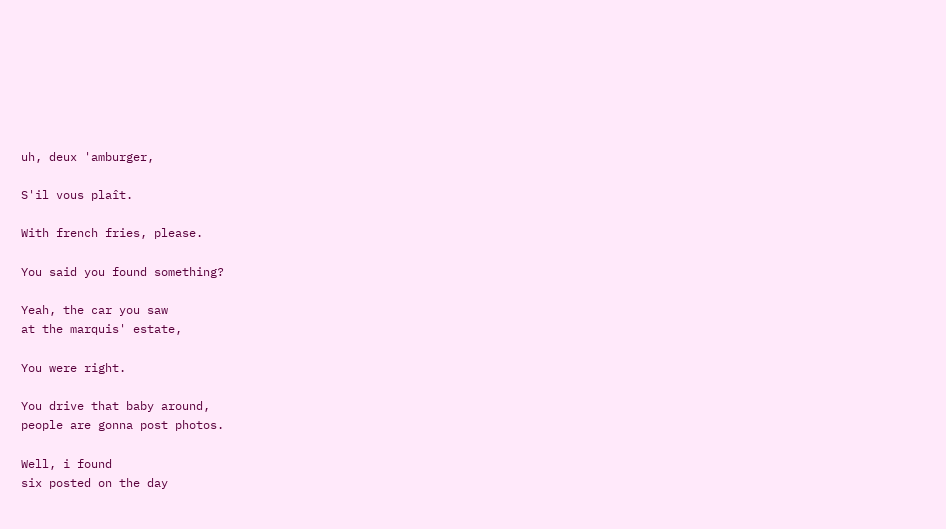uh, deux 'amburger,

S'il vous plaît.

With french fries, please.

You said you found something?

Yeah, the car you saw
at the marquis' estate,

You were right.

You drive that baby around,
people are gonna post photos.

Well, i found
six posted on the day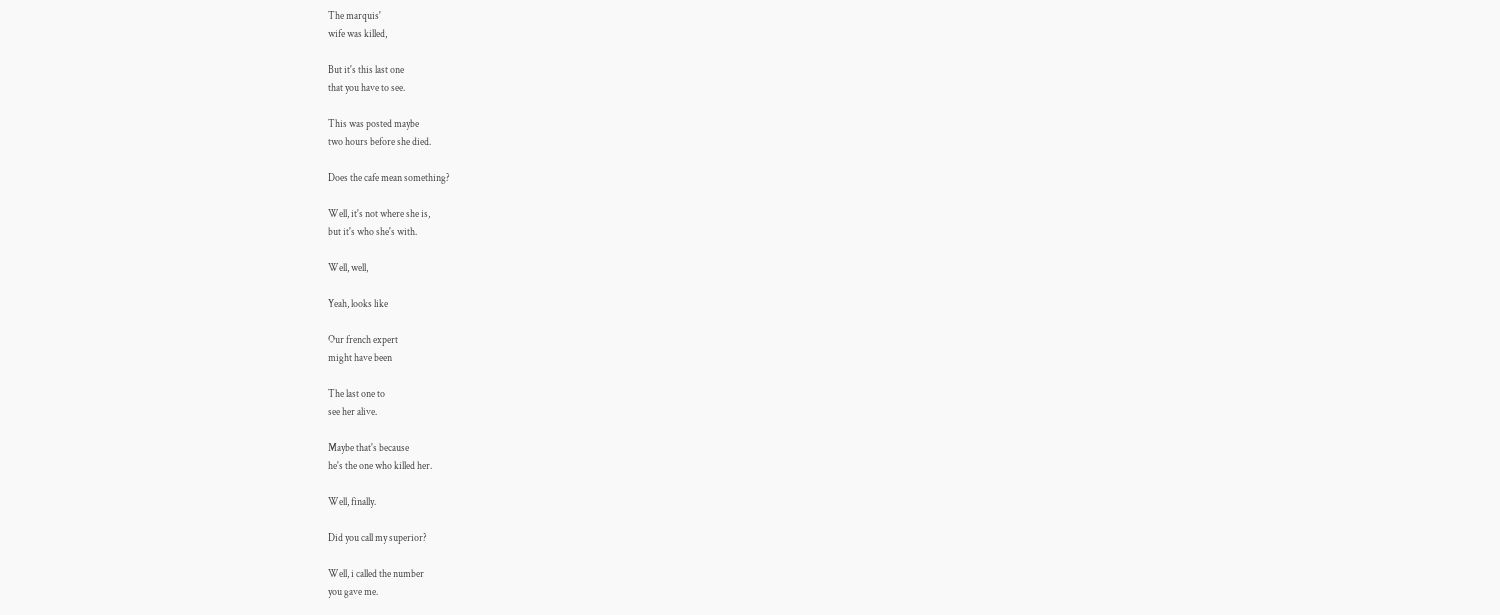The marquis'
wife was killed,

But it's this last one
that you have to see.

This was posted maybe
two hours before she died.

Does the cafe mean something?

Well, it's not where she is,
but it's who she's with.

Well, well,

Yeah, looks like

Our french expert
might have been

The last one to
see her alive.

Maybe that's because
he's the one who killed her.

Well, finally.

Did you call my superior?

Well, i called the number
you gave me.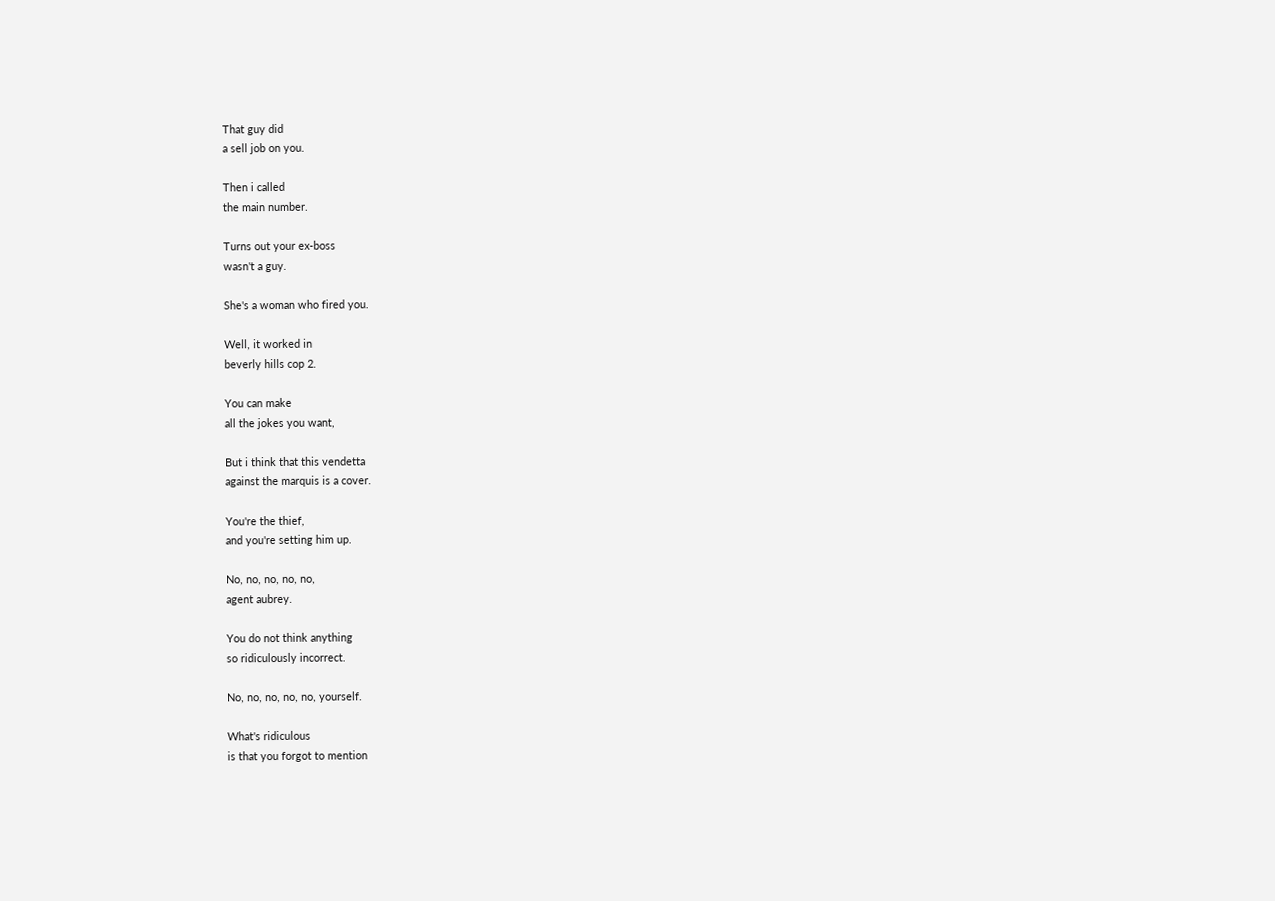That guy did
a sell job on you.

Then i called
the main number.

Turns out your ex-boss
wasn't a guy.

She's a woman who fired you.

Well, it worked in
beverly hills cop 2.

You can make
all the jokes you want,

But i think that this vendetta
against the marquis is a cover.

You're the thief,
and you're setting him up.

No, no, no, no, no,
agent aubrey.

You do not think anything
so ridiculously incorrect.

No, no, no, no, no, yourself.

What's ridiculous
is that you forgot to mention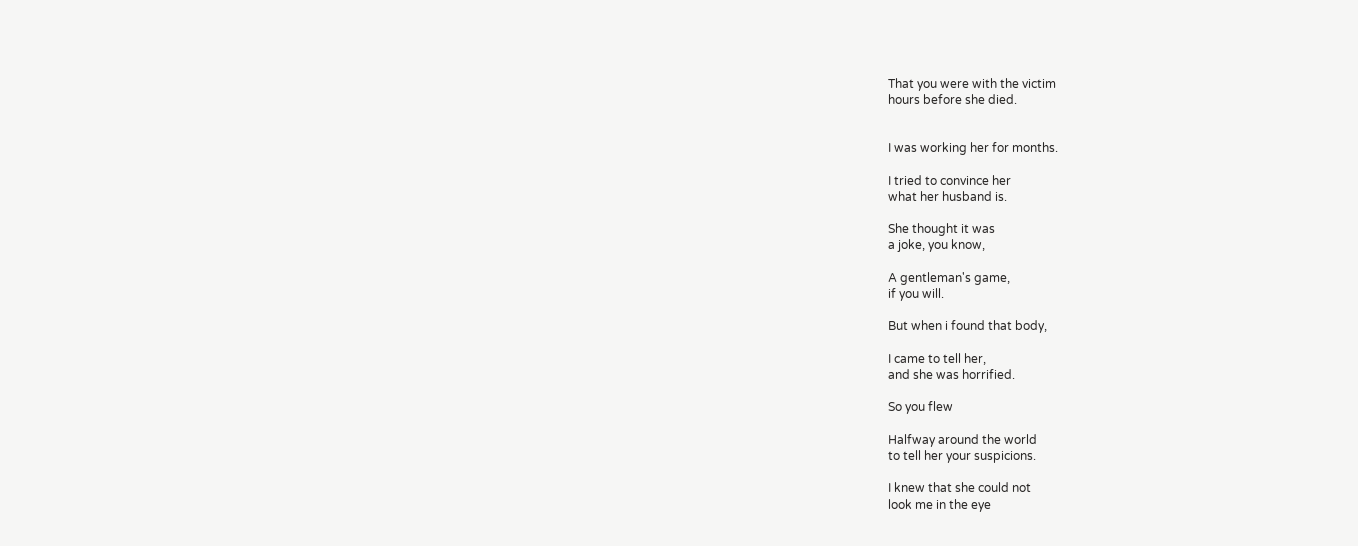That you were with the victim
hours before she died.


I was working her for months.

I tried to convince her
what her husband is.

She thought it was
a joke, you know,

A gentleman's game,
if you will.

But when i found that body,

I came to tell her,
and she was horrified.

So you flew

Halfway around the world
to tell her your suspicions.

I knew that she could not
look me in the eye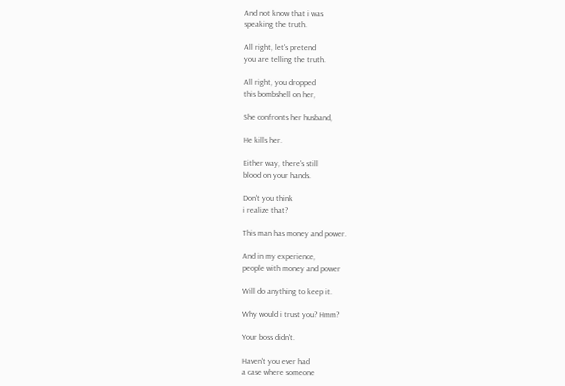And not know that i was
speaking the truth.

All right, let's pretend
you are telling the truth.

All right, you dropped
this bombshell on her,

She confronts her husband,

He kills her.

Either way, there's still
blood on your hands.

Don't you think
i realize that?

This man has money and power.

And in my experience,
people with money and power

Will do anything to keep it.

Why would i trust you? Hmm?

Your boss didn't.

Haven't you ever had
a case where someone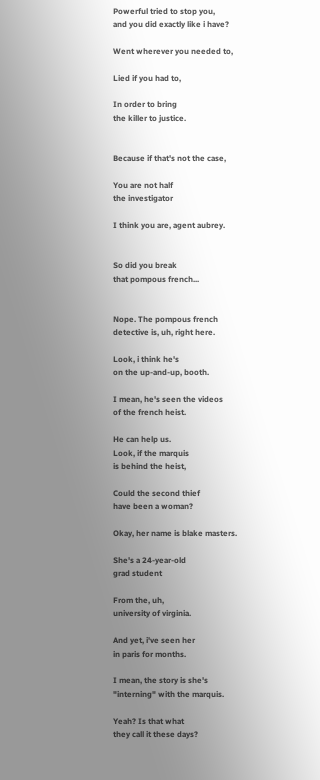Powerful tried to stop you,
and you did exactly like i have?

Went wherever you needed to,

Lied if you had to,

In order to bring
the killer to justice.


Because if that's not the case,

You are not half
the investigator

I think you are, agent aubrey.


So did you break
that pompous french...


Nope. The pompous french
detective is, uh, right here.

Look, i think he's
on the up-and-up, booth.

I mean, he's seen the videos
of the french heist.

He can help us.
Look, if the marquis
is behind the heist,

Could the second thief
have been a woman?

Okay, her name is blake masters.

She's a 24-year-old
grad student

From the, uh,
university of virginia.

And yet, i've seen her
in paris for months.

I mean, the story is she's
"interning" with the marquis.

Yeah? Is that what
they call it these days?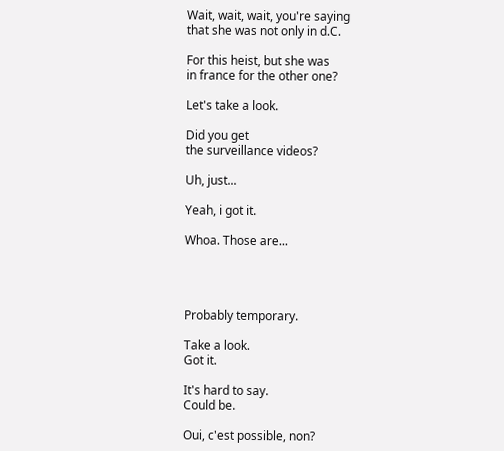Wait, wait, wait, you're saying
that she was not only in d.C.

For this heist, but she was
in france for the other one?

Let's take a look.

Did you get
the surveillance videos?

Uh, just...

Yeah, i got it.

Whoa. Those are...




Probably temporary.

Take a look.
Got it.

It's hard to say.
Could be.

Oui, c'est possible, non?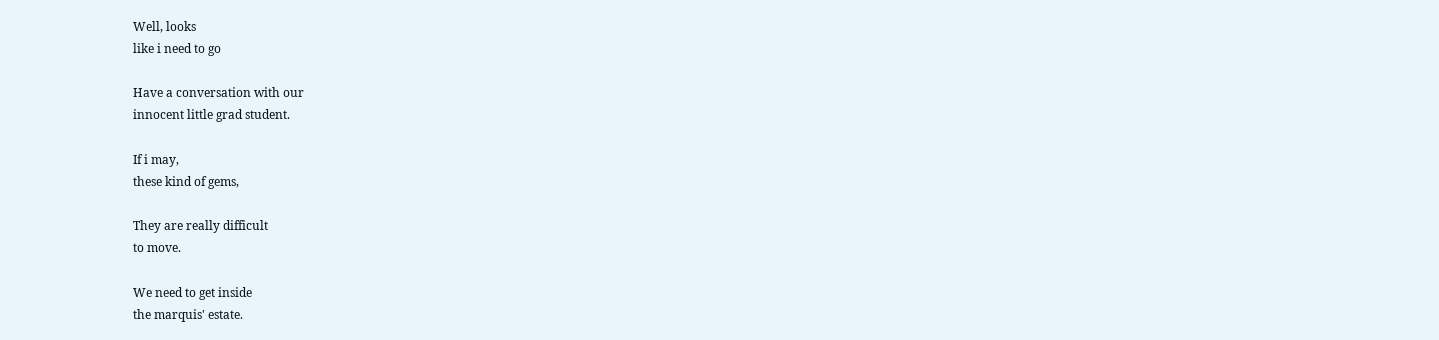Well, looks
like i need to go

Have a conversation with our
innocent little grad student.

If i may,
these kind of gems,

They are really difficult
to move.

We need to get inside
the marquis' estate.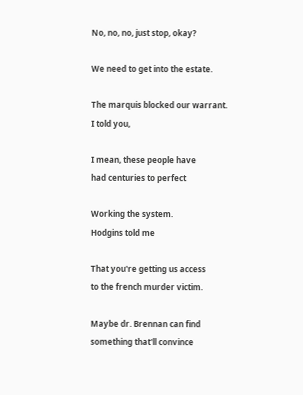No, no, no, just stop, okay?

We need to get into the estate.

The marquis blocked our warrant.
I told you,

I mean, these people have
had centuries to perfect

Working the system.
Hodgins told me

That you're getting us access
to the french murder victim.

Maybe dr. Brennan can find
something that'll convince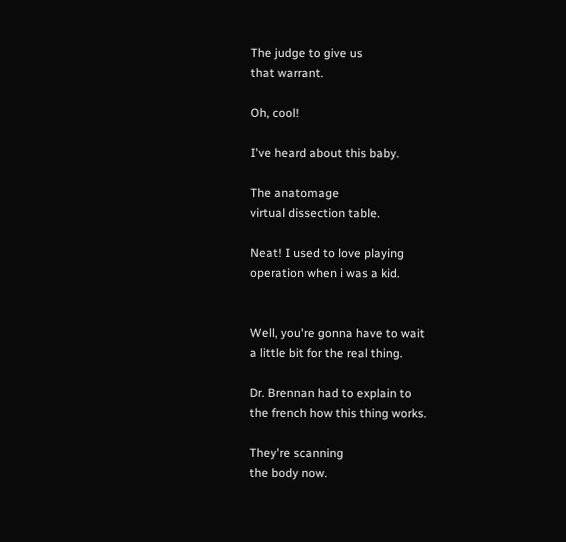The judge to give us
that warrant.

Oh, cool!

I've heard about this baby.

The anatomage
virtual dissection table.

Neat! I used to love playing
operation when i was a kid.


Well, you're gonna have to wait
a little bit for the real thing.

Dr. Brennan had to explain to
the french how this thing works.

They're scanning
the body now.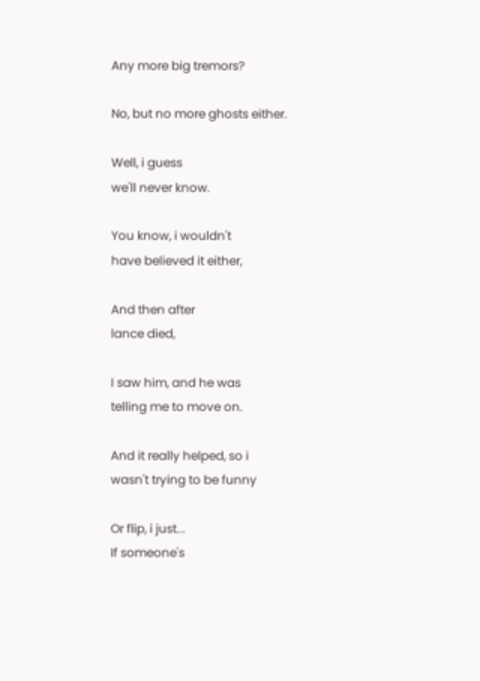Any more big tremors?

No, but no more ghosts either.

Well, i guess
we'll never know.

You know, i wouldn't
have believed it either,

And then after
lance died,

I saw him, and he was
telling me to move on.

And it really helped, so i
wasn't trying to be funny

Or flip, i just...
If someone's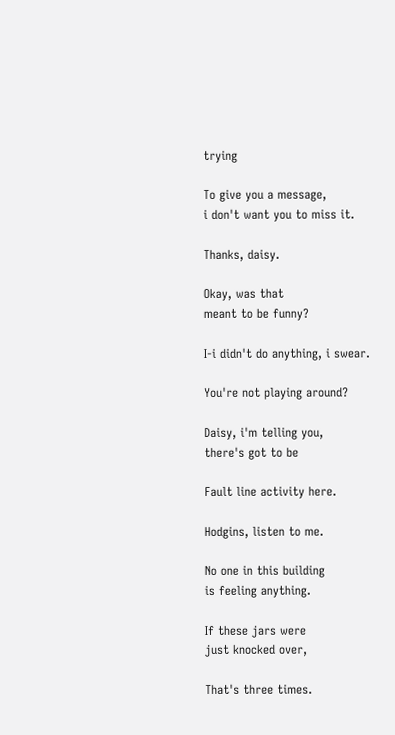trying

To give you a message,
i don't want you to miss it.

Thanks, daisy.

Okay, was that
meant to be funny?

I-i didn't do anything, i swear.

You're not playing around?

Daisy, i'm telling you,
there's got to be

Fault line activity here.

Hodgins, listen to me.

No one in this building
is feeling anything.

If these jars were
just knocked over,

That's three times.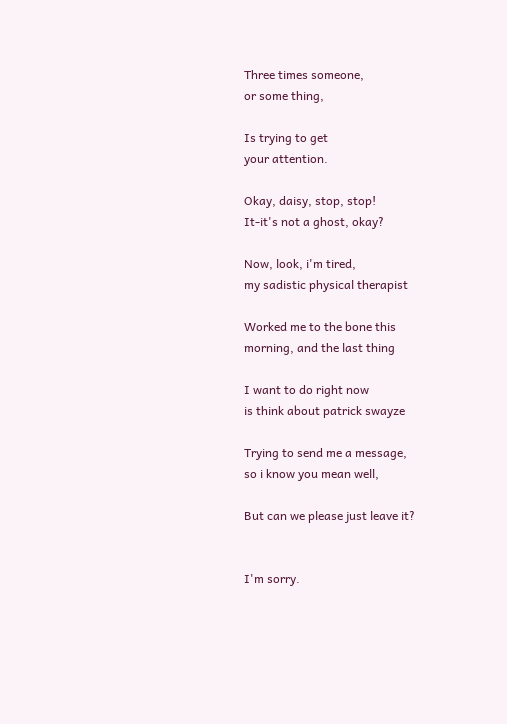Three times someone,
or some thing,

Is trying to get
your attention.

Okay, daisy, stop, stop!
It-it's not a ghost, okay?

Now, look, i'm tired,
my sadistic physical therapist

Worked me to the bone this
morning, and the last thing

I want to do right now
is think about patrick swayze

Trying to send me a message,
so i know you mean well,

But can we please just leave it?


I'm sorry.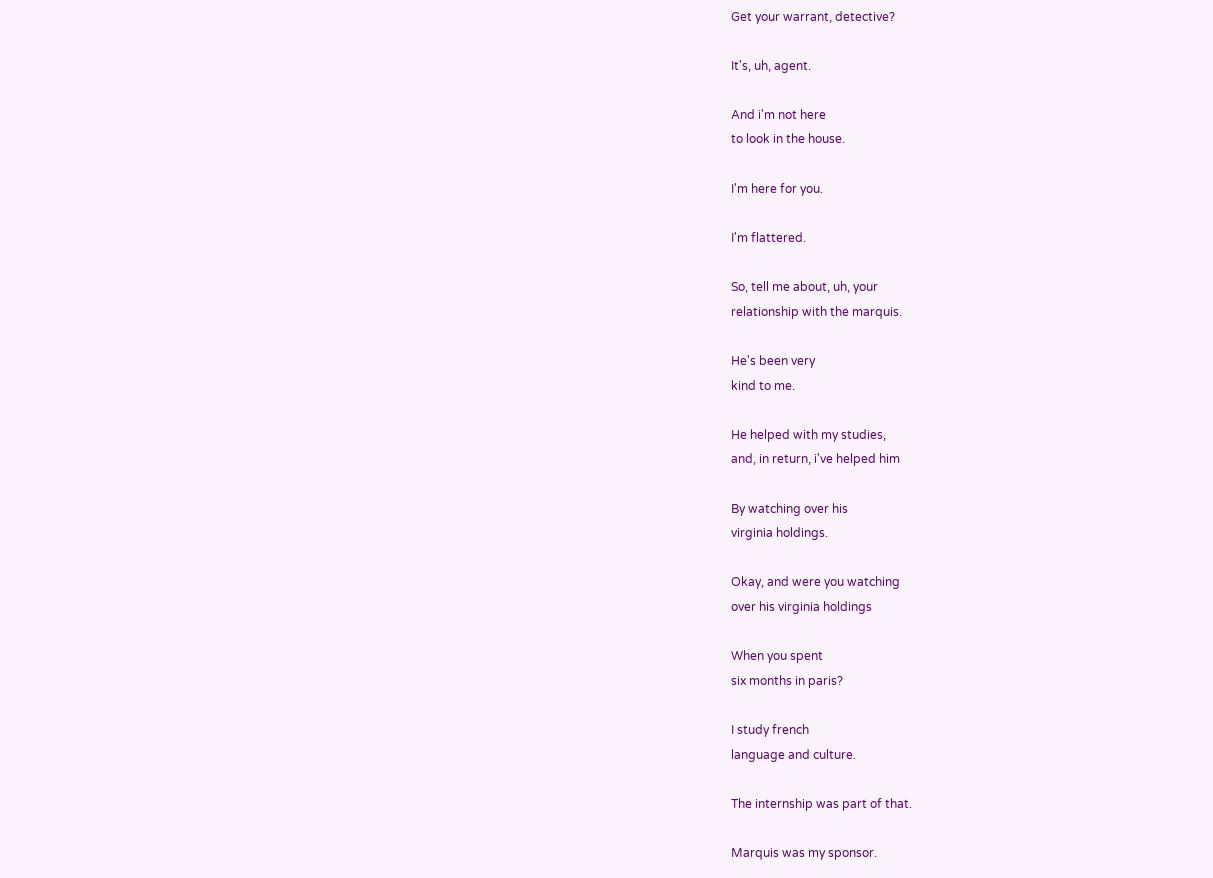Get your warrant, detective?

It's, uh, agent.

And i'm not here
to look in the house.

I'm here for you.

I'm flattered.

So, tell me about, uh, your
relationship with the marquis.

He's been very
kind to me.

He helped with my studies,
and, in return, i've helped him

By watching over his
virginia holdings.

Okay, and were you watching
over his virginia holdings

When you spent
six months in paris?

I study french
language and culture.

The internship was part of that.

Marquis was my sponsor.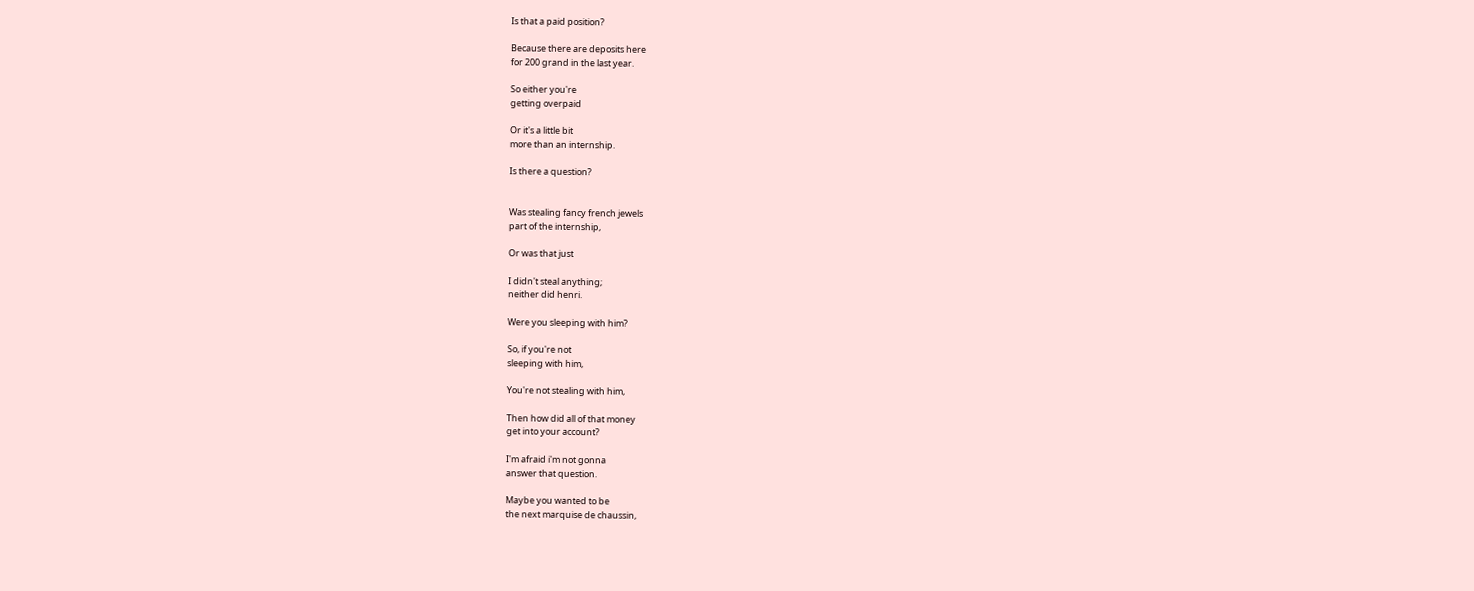Is that a paid position?

Because there are deposits here
for 200 grand in the last year.

So either you're
getting overpaid

Or it's a little bit
more than an internship.

Is there a question?


Was stealing fancy french jewels
part of the internship,

Or was that just

I didn't steal anything;
neither did henri.

Were you sleeping with him?

So, if you're not
sleeping with him,

You're not stealing with him,

Then how did all of that money
get into your account?

I'm afraid i'm not gonna
answer that question.

Maybe you wanted to be
the next marquise de chaussin,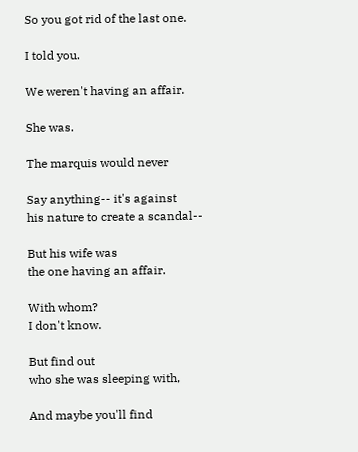So you got rid of the last one.

I told you.

We weren't having an affair.

She was.

The marquis would never

Say anything-- it's against
his nature to create a scandal--

But his wife was
the one having an affair.

With whom?
I don't know.

But find out
who she was sleeping with,

And maybe you'll find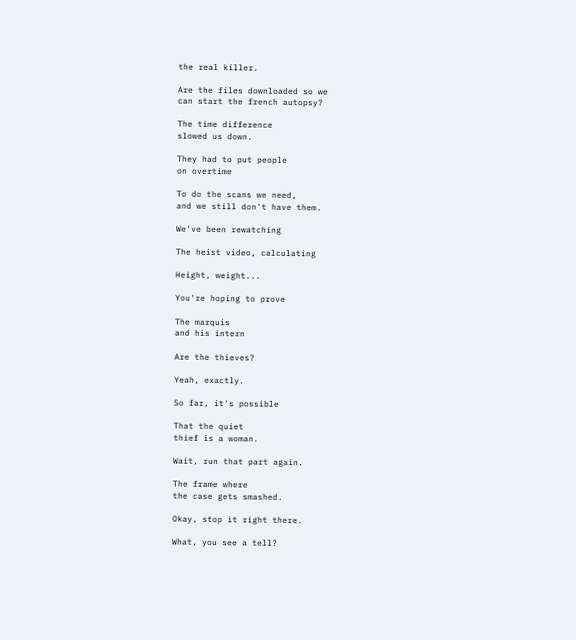the real killer.

Are the files downloaded so we
can start the french autopsy?

The time difference
slowed us down.

They had to put people
on overtime

To do the scans we need,
and we still don't have them.

We've been rewatching

The heist video, calculating

Height, weight...

You're hoping to prove

The marquis
and his intern

Are the thieves?

Yeah, exactly.

So far, it's possible

That the quiet
thief is a woman.

Wait, run that part again.

The frame where
the case gets smashed.

Okay, stop it right there.

What, you see a tell?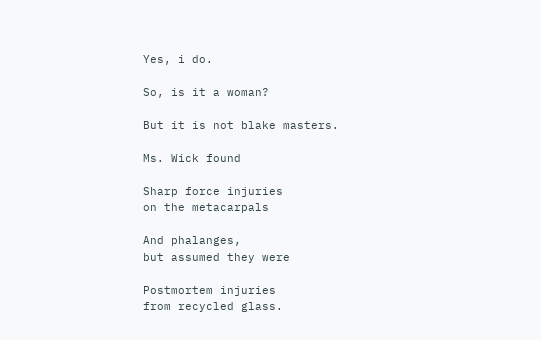Yes, i do.

So, is it a woman?

But it is not blake masters.

Ms. Wick found

Sharp force injuries
on the metacarpals

And phalanges,
but assumed they were

Postmortem injuries
from recycled glass.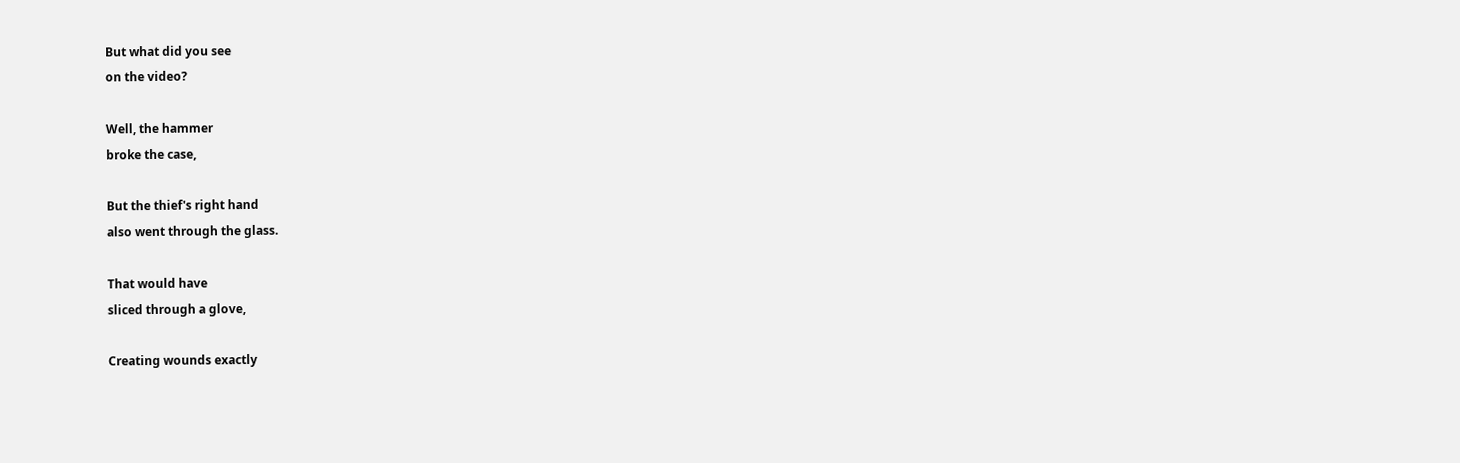But what did you see
on the video?

Well, the hammer
broke the case,

But the thief's right hand
also went through the glass.

That would have
sliced through a glove,

Creating wounds exactly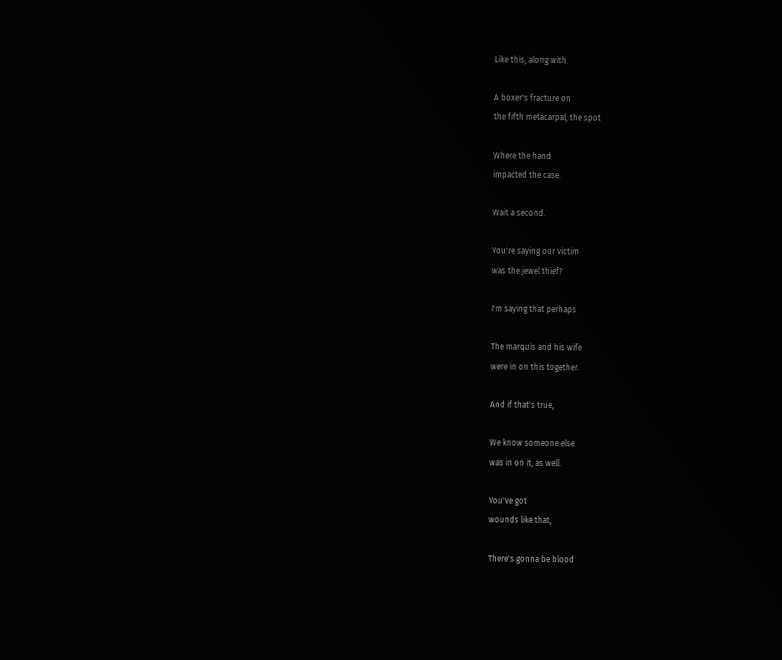Like this, along with

A boxer's fracture on
the fifth metacarpal, the spot

Where the hand
impacted the case.

Wait a second.

You're saying our victim
was the jewel thief?

I'm saying that perhaps

The marquis and his wife
were in on this together.

And if that's true,

We know someone else
was in on it, as well.

You've got
wounds like that,

There's gonna be blood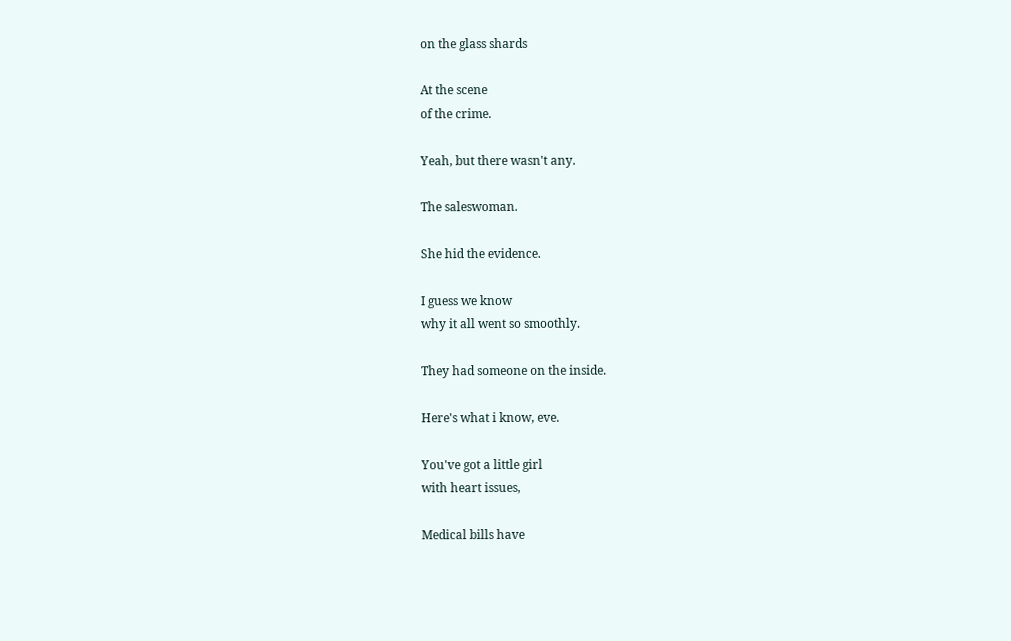on the glass shards

At the scene
of the crime.

Yeah, but there wasn't any.

The saleswoman.

She hid the evidence.

I guess we know
why it all went so smoothly.

They had someone on the inside.

Here's what i know, eve.

You've got a little girl
with heart issues,

Medical bills have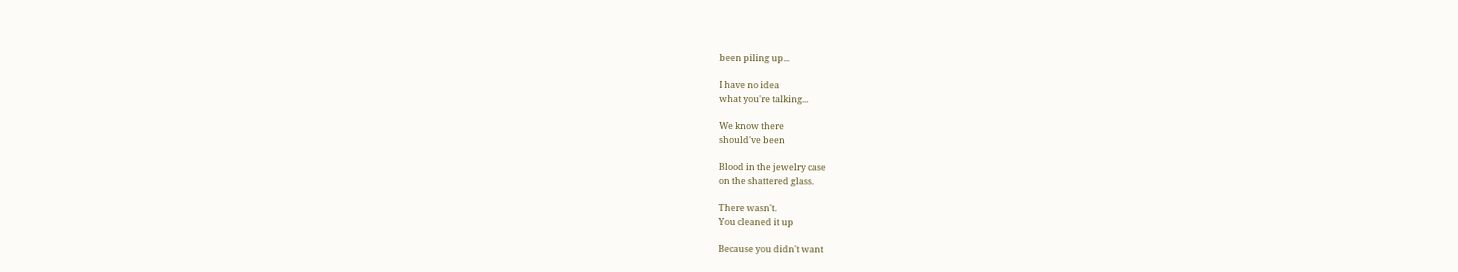been piling up...

I have no idea
what you're talking...

We know there
should've been

Blood in the jewelry case
on the shattered glass.

There wasn't.
You cleaned it up

Because you didn't want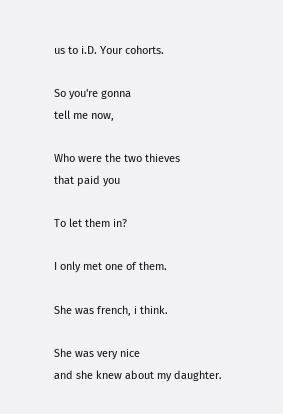us to i.D. Your cohorts.

So you're gonna
tell me now,

Who were the two thieves
that paid you

To let them in?

I only met one of them.

She was french, i think.

She was very nice
and she knew about my daughter.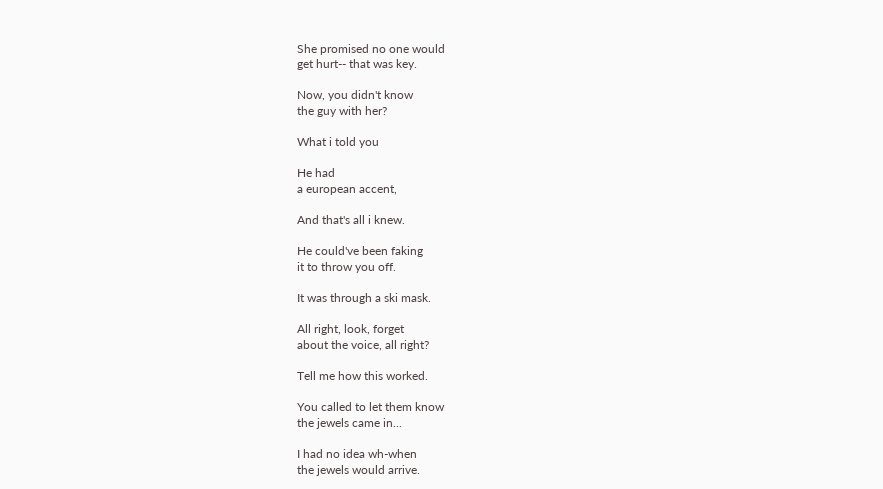She promised no one would
get hurt-- that was key.

Now, you didn't know
the guy with her?

What i told you

He had
a european accent,

And that's all i knew.

He could've been faking
it to throw you off.

It was through a ski mask.

All right, look, forget
about the voice, all right?

Tell me how this worked.

You called to let them know
the jewels came in...

I had no idea wh-when
the jewels would arrive.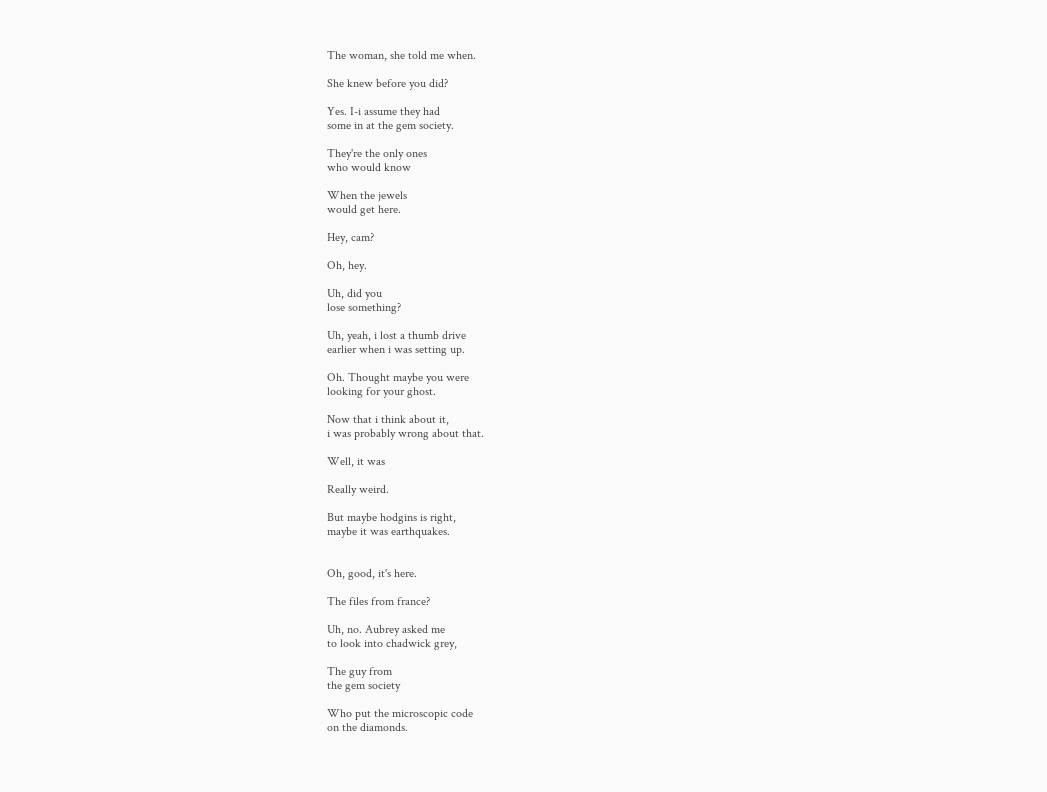The woman, she told me when.

She knew before you did?

Yes. I-i assume they had
some in at the gem society.

They're the only ones
who would know

When the jewels
would get here.

Hey, cam?

Oh, hey.

Uh, did you
lose something?

Uh, yeah, i lost a thumb drive
earlier when i was setting up.

Oh. Thought maybe you were
looking for your ghost.

Now that i think about it,
i was probably wrong about that.

Well, it was

Really weird.

But maybe hodgins is right,
maybe it was earthquakes.


Oh, good, it's here.

The files from france?

Uh, no. Aubrey asked me
to look into chadwick grey,

The guy from
the gem society

Who put the microscopic code
on the diamonds.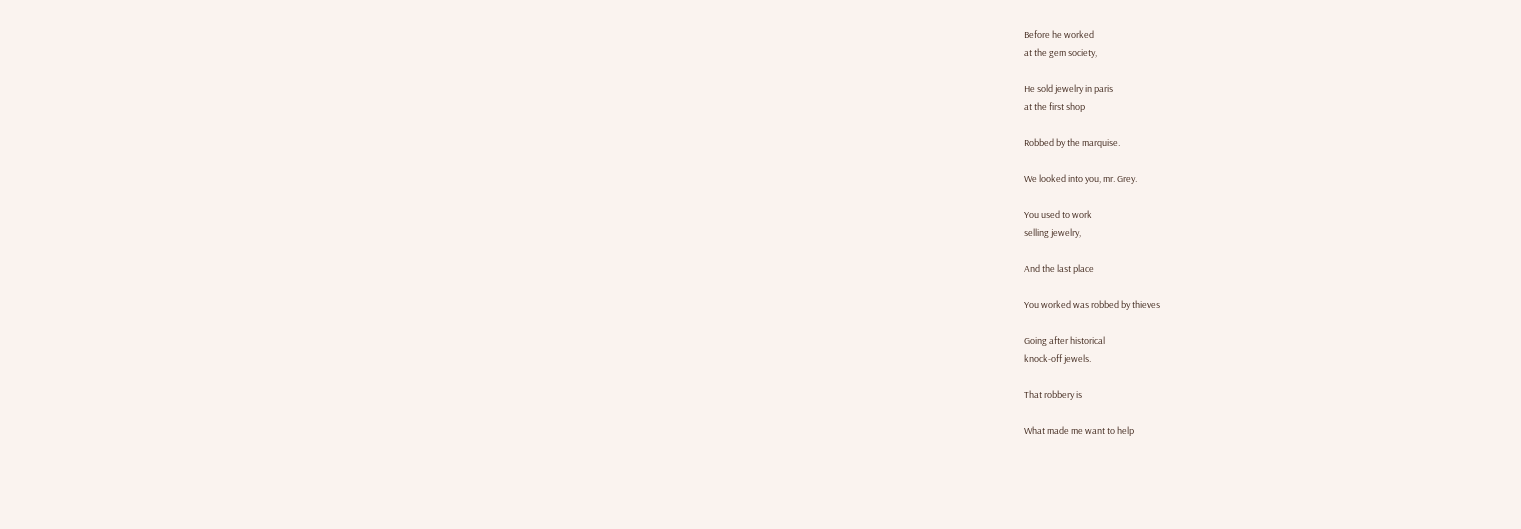Before he worked
at the gem society,

He sold jewelry in paris
at the first shop

Robbed by the marquise.

We looked into you, mr. Grey.

You used to work
selling jewelry,

And the last place

You worked was robbed by thieves

Going after historical
knock-off jewels.

That robbery is

What made me want to help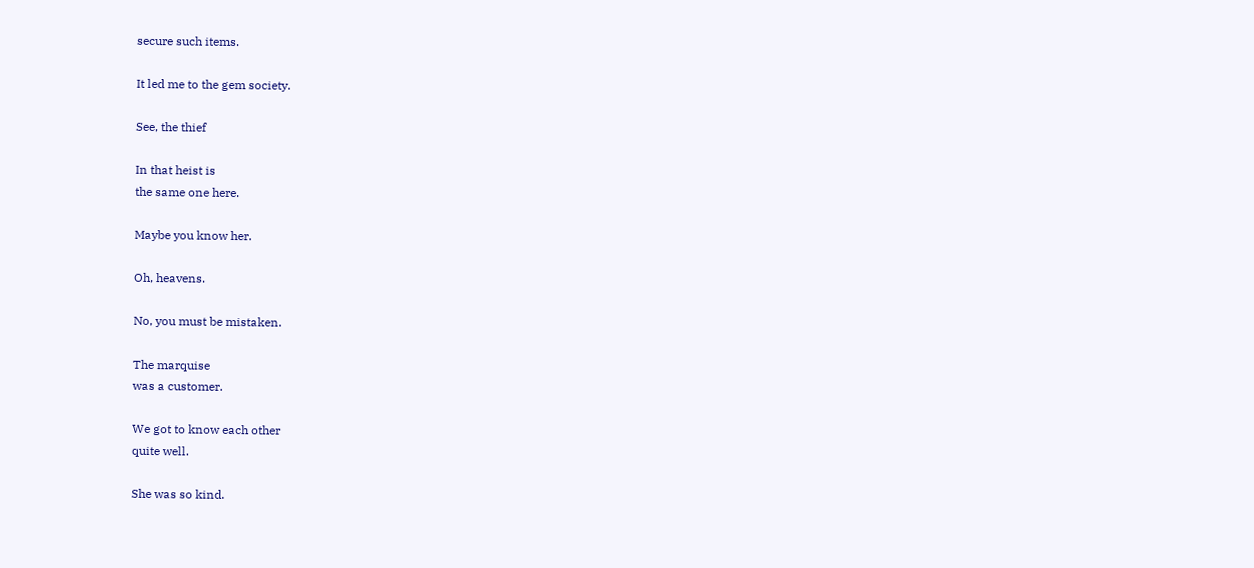secure such items.

It led me to the gem society.

See, the thief

In that heist is
the same one here.

Maybe you know her.

Oh, heavens.

No, you must be mistaken.

The marquise
was a customer.

We got to know each other
quite well.

She was so kind.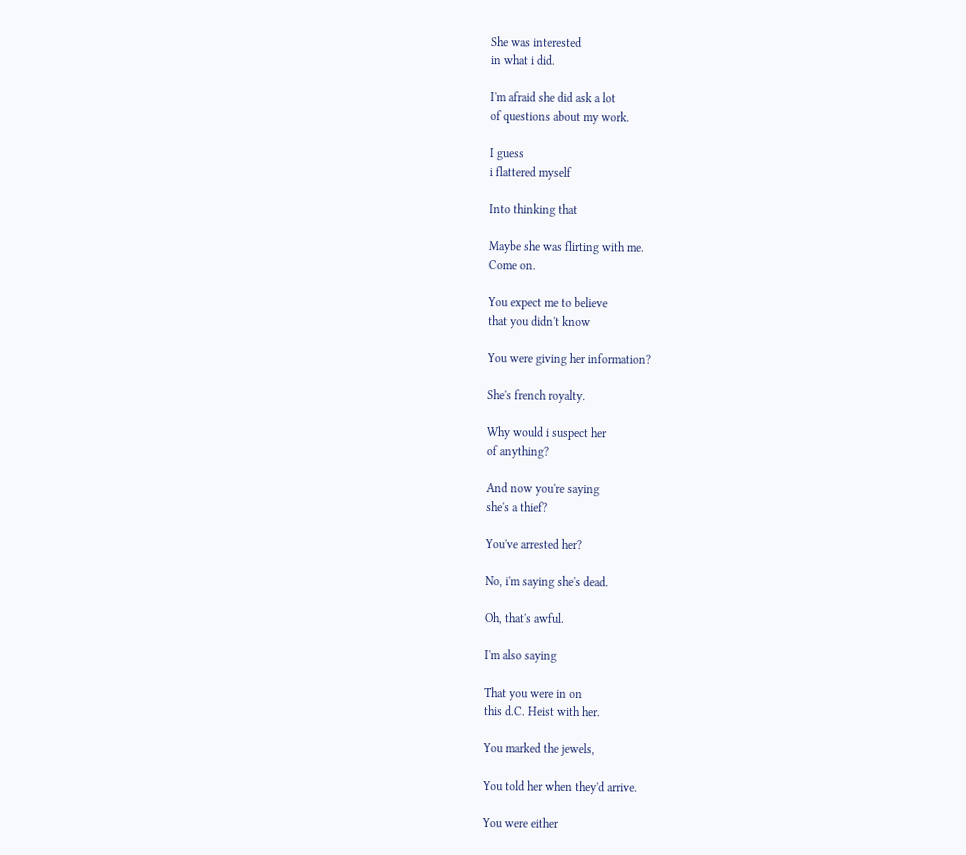She was interested
in what i did.

I'm afraid she did ask a lot
of questions about my work.

I guess
i flattered myself

Into thinking that

Maybe she was flirting with me.
Come on.

You expect me to believe
that you didn't know

You were giving her information?

She's french royalty.

Why would i suspect her
of anything?

And now you're saying
she's a thief?

You've arrested her?

No, i'm saying she's dead.

Oh, that's awful.

I'm also saying

That you were in on
this d.C. Heist with her.

You marked the jewels,

You told her when they'd arrive.

You were either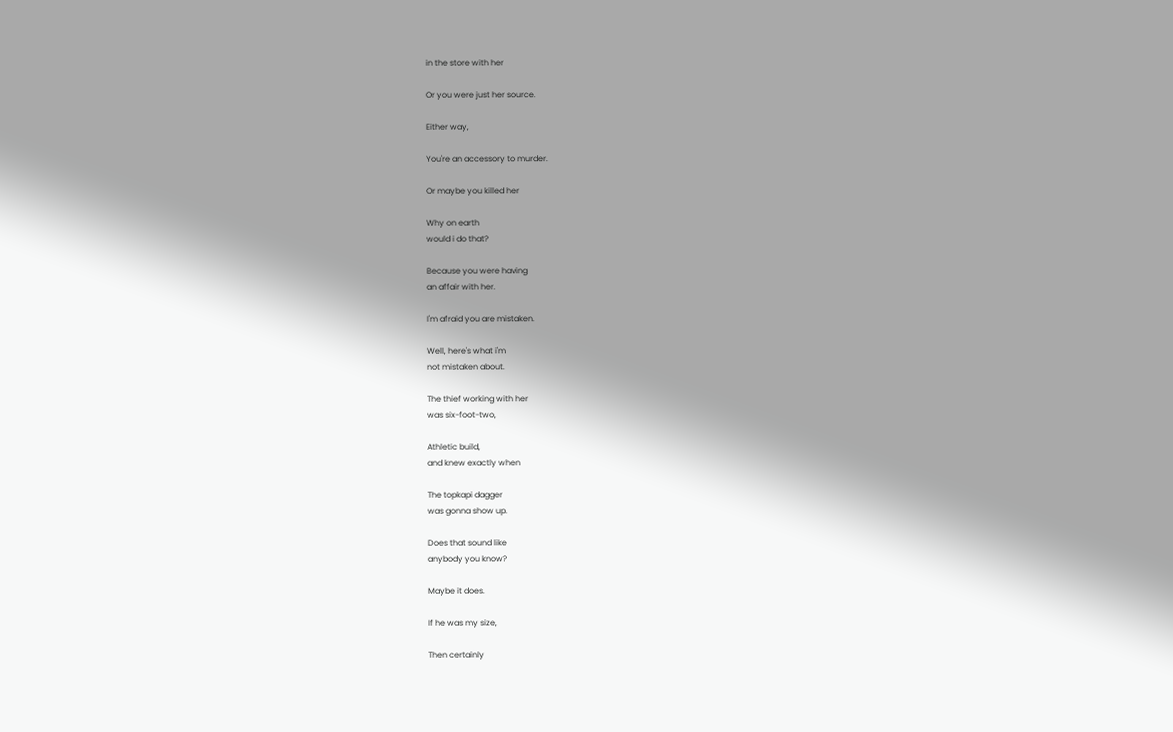in the store with her

Or you were just her source.

Either way,

You're an accessory to murder.

Or maybe you killed her

Why on earth
would i do that?

Because you were having
an affair with her.

I'm afraid you are mistaken.

Well, here's what i'm
not mistaken about.

The thief working with her
was six-foot-two,

Athletic build,
and knew exactly when

The topkapi dagger
was gonna show up.

Does that sound like
anybody you know?

Maybe it does.

If he was my size,

Then certainly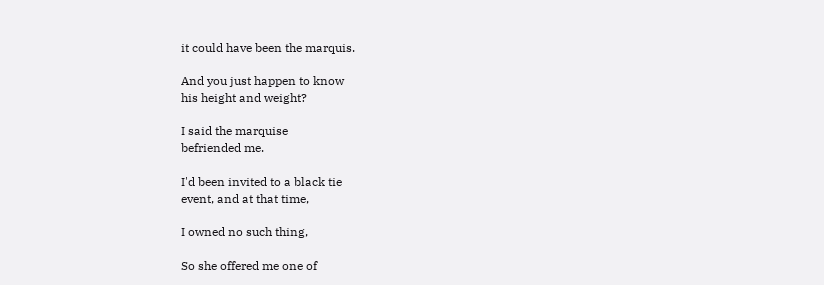it could have been the marquis.

And you just happen to know
his height and weight?

I said the marquise
befriended me.

I'd been invited to a black tie
event, and at that time,

I owned no such thing,

So she offered me one of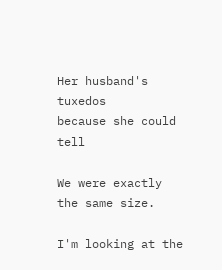Her husband's tuxedos
because she could tell

We were exactly the same size.

I'm looking at the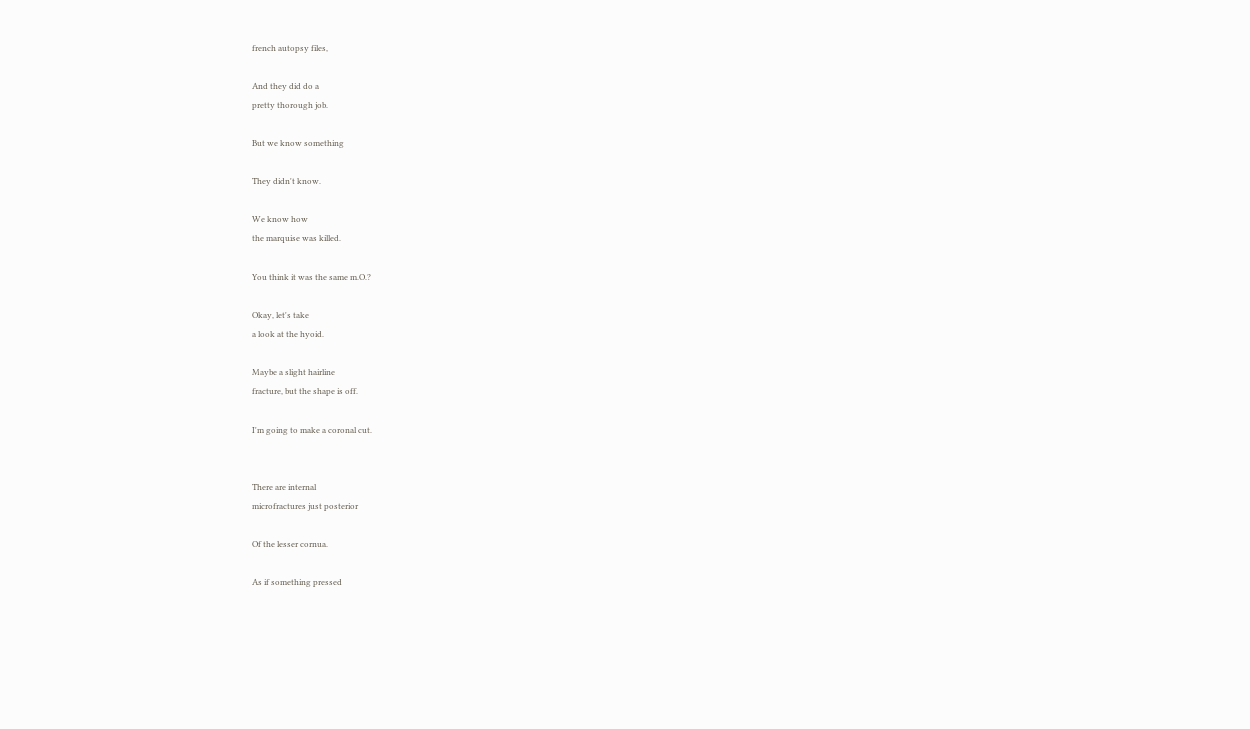french autopsy files,

And they did do a
pretty thorough job.

But we know something

They didn't know.

We know how
the marquise was killed.

You think it was the same m.O.?

Okay, let's take
a look at the hyoid.

Maybe a slight hairline
fracture, but the shape is off.

I'm going to make a coronal cut.


There are internal
microfractures just posterior

Of the lesser cornua.

As if something pressed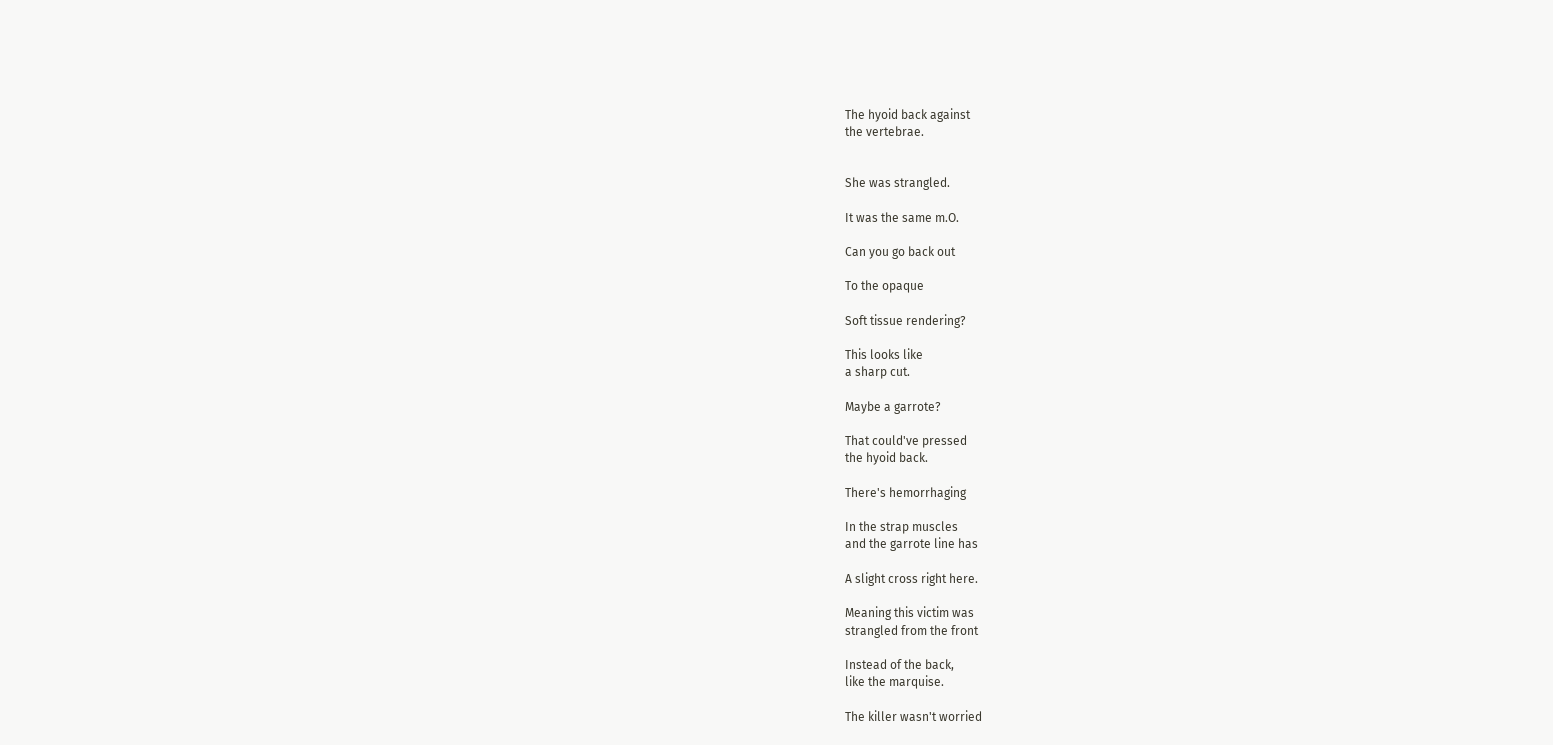The hyoid back against
the vertebrae.


She was strangled.

It was the same m.O.

Can you go back out

To the opaque

Soft tissue rendering?

This looks like
a sharp cut.

Maybe a garrote?

That could've pressed
the hyoid back.

There's hemorrhaging

In the strap muscles
and the garrote line has

A slight cross right here.

Meaning this victim was
strangled from the front

Instead of the back,
like the marquise.

The killer wasn't worried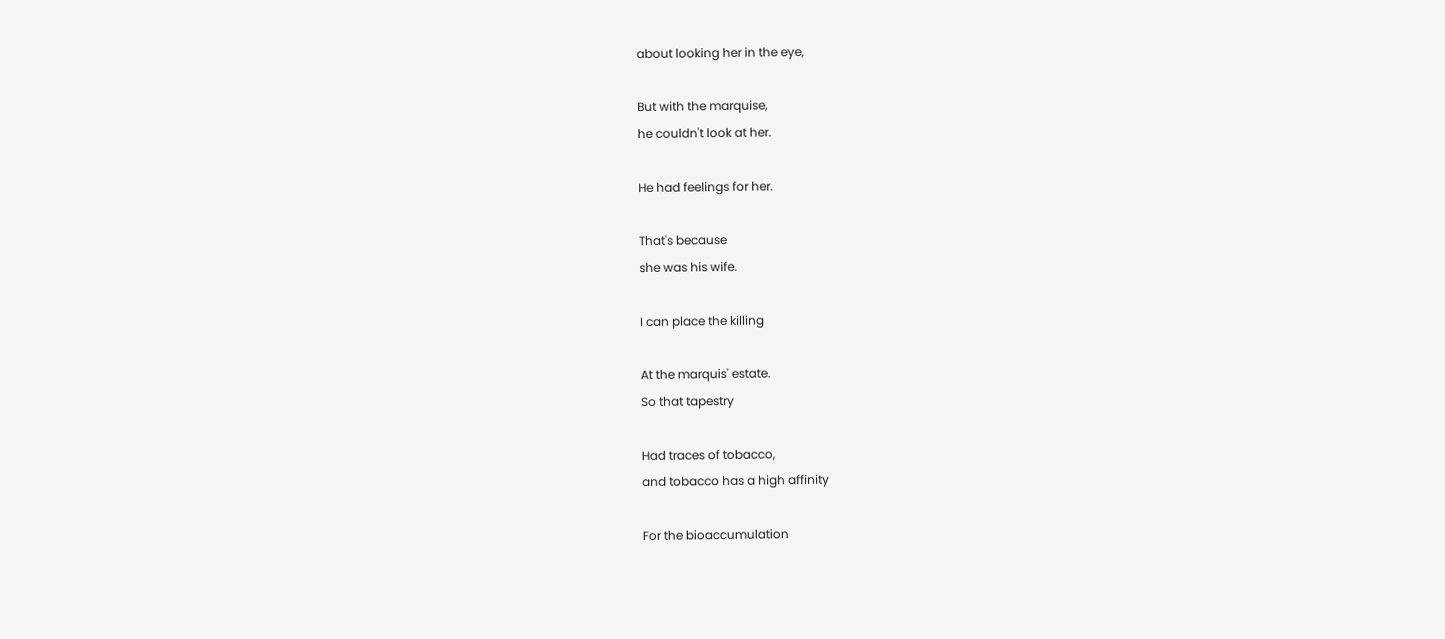about looking her in the eye,

But with the marquise,
he couldn't look at her.

He had feelings for her.

That's because
she was his wife.

I can place the killing

At the marquis' estate.
So that tapestry

Had traces of tobacco,
and tobacco has a high affinity

For the bioaccumulation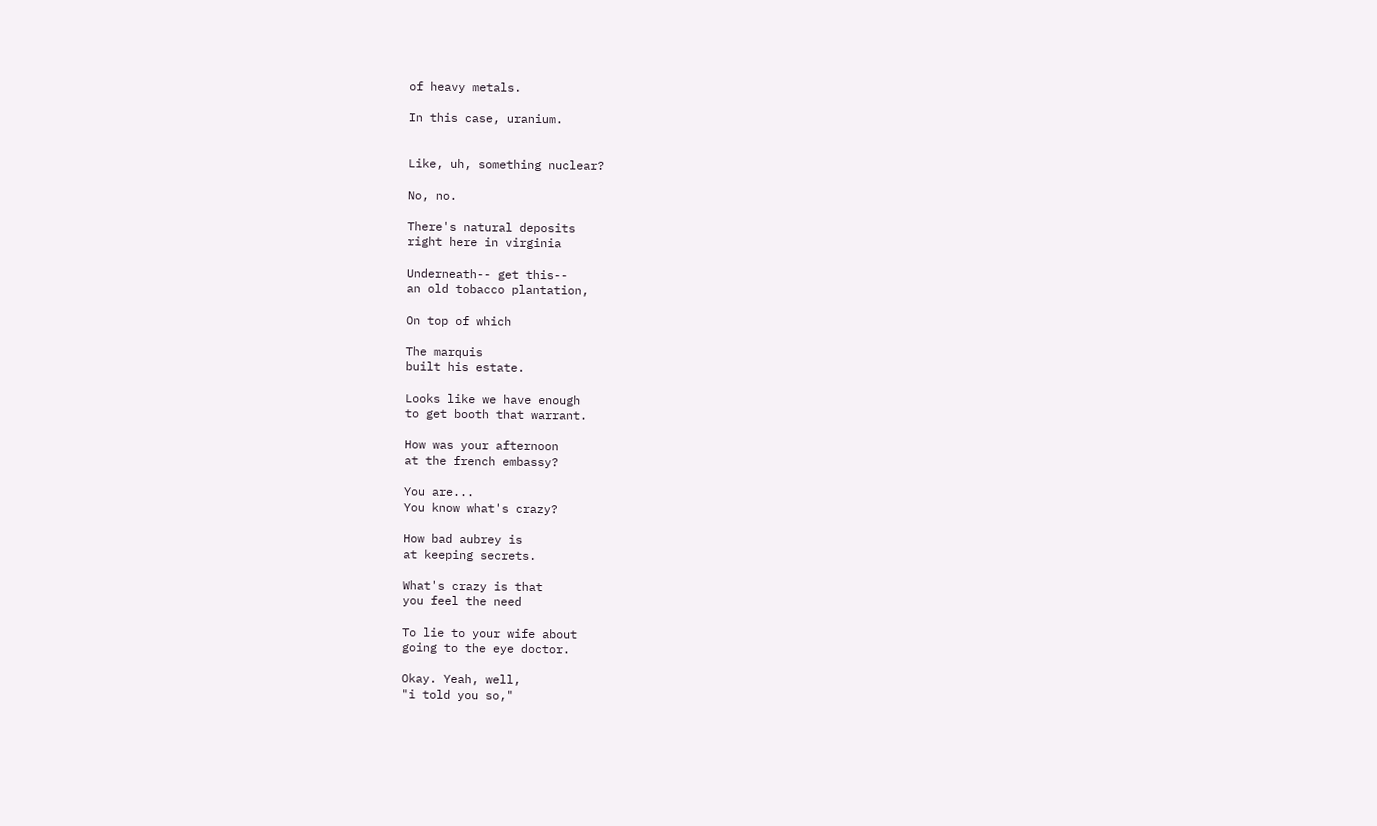of heavy metals.

In this case, uranium.


Like, uh, something nuclear?

No, no.

There's natural deposits
right here in virginia

Underneath-- get this--
an old tobacco plantation,

On top of which

The marquis
built his estate.

Looks like we have enough
to get booth that warrant.

How was your afternoon
at the french embassy?

You are...
You know what's crazy?

How bad aubrey is
at keeping secrets.

What's crazy is that
you feel the need

To lie to your wife about
going to the eye doctor.

Okay. Yeah, well,
"i told you so,"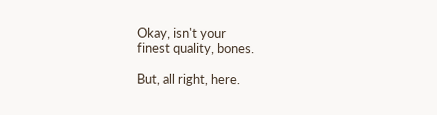Okay, isn't your
finest quality, bones.

But, all right, here.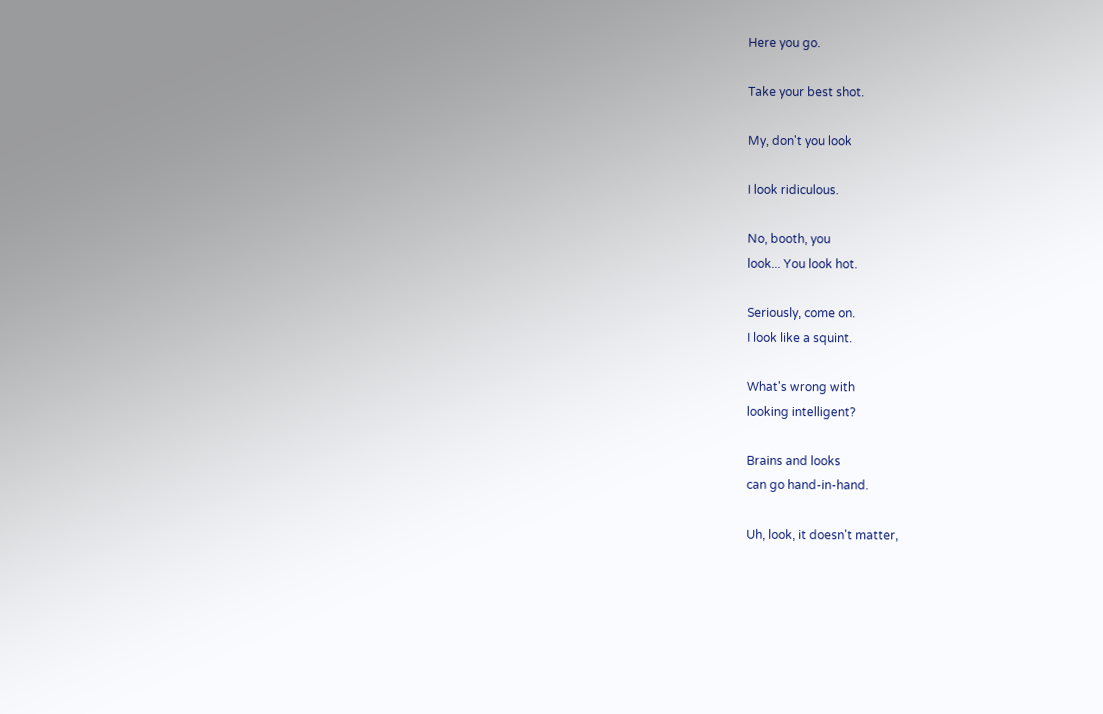Here you go.

Take your best shot.

My, don't you look

I look ridiculous.

No, booth, you
look... You look hot.

Seriously, come on.
I look like a squint.

What's wrong with
looking intelligent?

Brains and looks
can go hand-in-hand.

Uh, look, it doesn't matter,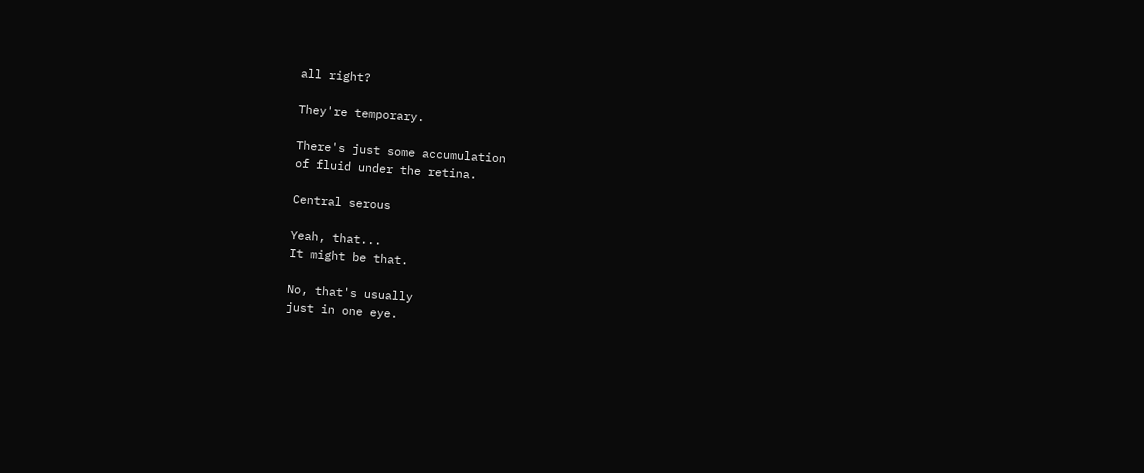all right?

They're temporary.

There's just some accumulation
of fluid under the retina.

Central serous

Yeah, that...
It might be that.

No, that's usually
just in one eye.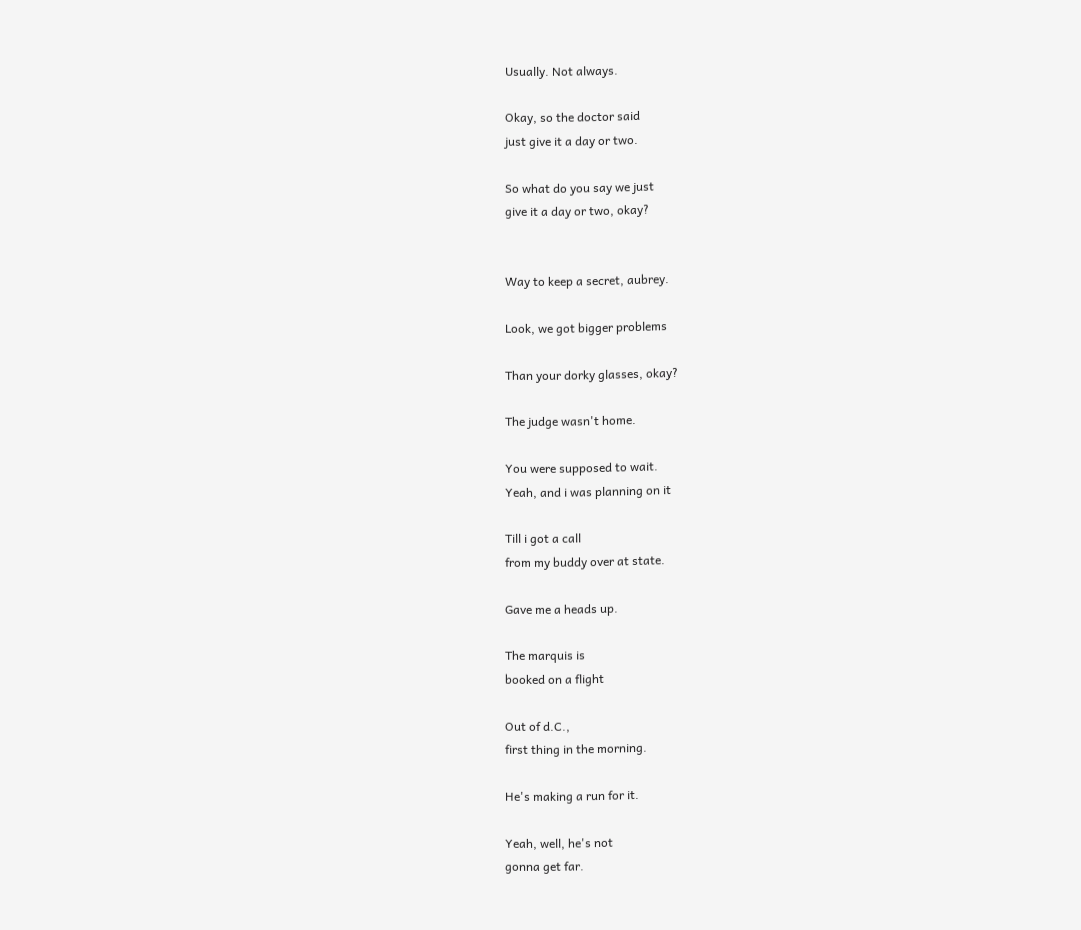Usually. Not always.

Okay, so the doctor said
just give it a day or two.

So what do you say we just
give it a day or two, okay?


Way to keep a secret, aubrey.

Look, we got bigger problems

Than your dorky glasses, okay?

The judge wasn't home.

You were supposed to wait.
Yeah, and i was planning on it

Till i got a call
from my buddy over at state.

Gave me a heads up.

The marquis is
booked on a flight

Out of d.C.,
first thing in the morning.

He's making a run for it.

Yeah, well, he's not
gonna get far.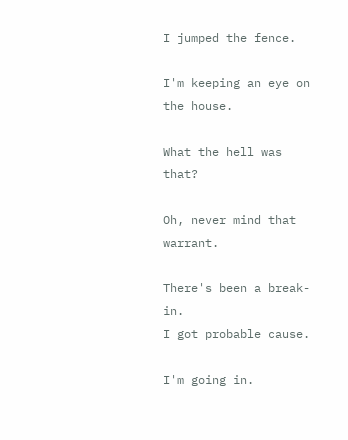I jumped the fence.

I'm keeping an eye on the house.

What the hell was that?

Oh, never mind that warrant.

There's been a break-in.
I got probable cause.

I'm going in.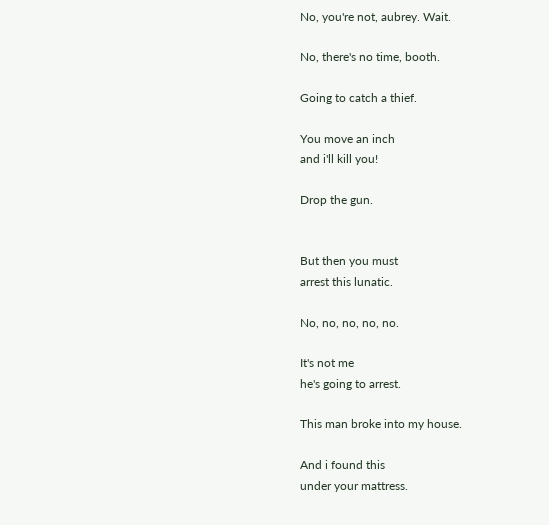No, you're not, aubrey. Wait.

No, there's no time, booth.

Going to catch a thief.

You move an inch
and i'll kill you!

Drop the gun.


But then you must
arrest this lunatic.

No, no, no, no, no.

It's not me
he's going to arrest.

This man broke into my house.

And i found this
under your mattress.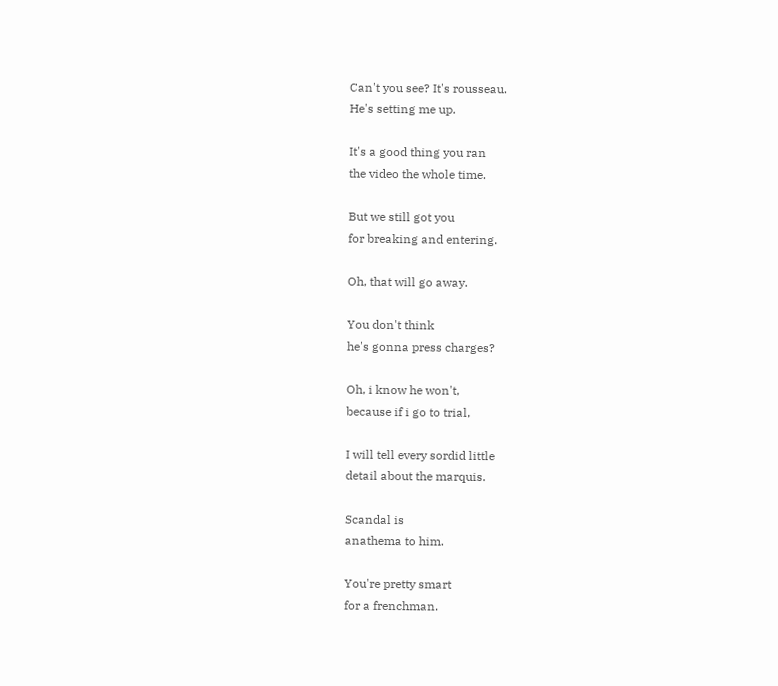Can't you see? It's rousseau.
He's setting me up.

It's a good thing you ran
the video the whole time.

But we still got you
for breaking and entering.

Oh, that will go away.

You don't think
he's gonna press charges?

Oh, i know he won't,
because if i go to trial,

I will tell every sordid little
detail about the marquis.

Scandal is
anathema to him.

You're pretty smart
for a frenchman.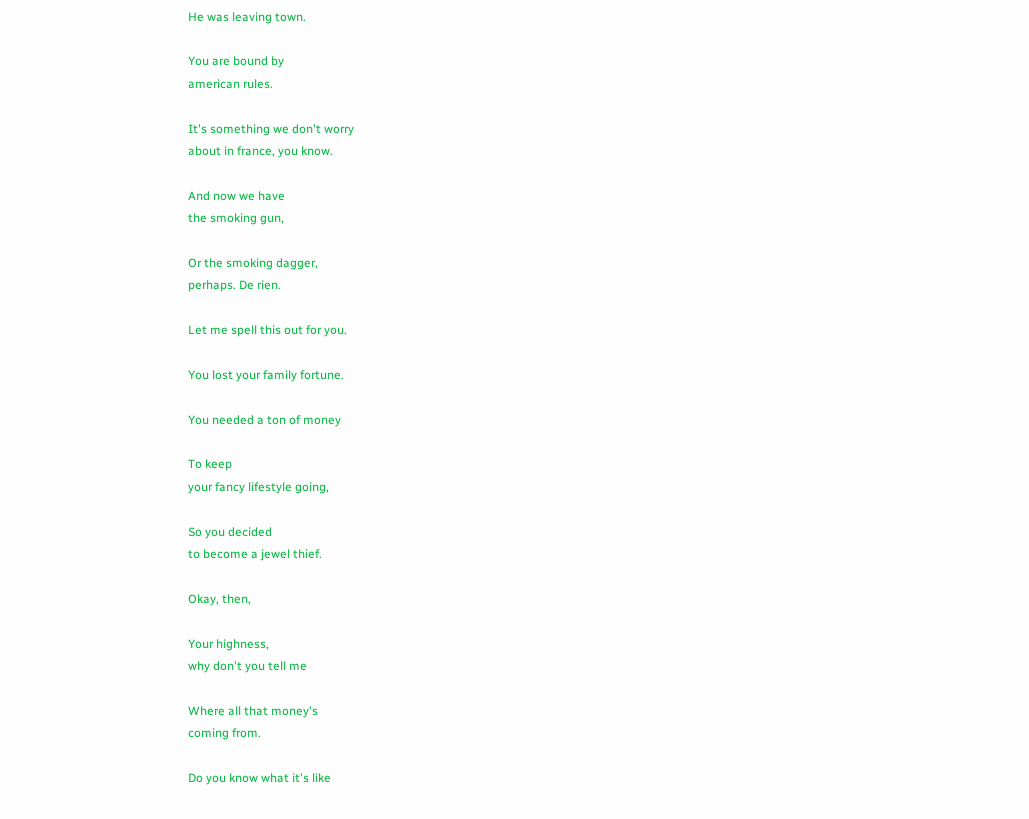He was leaving town.

You are bound by
american rules.

It's something we don't worry
about in france, you know.

And now we have
the smoking gun,

Or the smoking dagger,
perhaps. De rien.

Let me spell this out for you.

You lost your family fortune.

You needed a ton of money

To keep
your fancy lifestyle going,

So you decided
to become a jewel thief.

Okay, then,

Your highness,
why don't you tell me

Where all that money's
coming from.

Do you know what it's like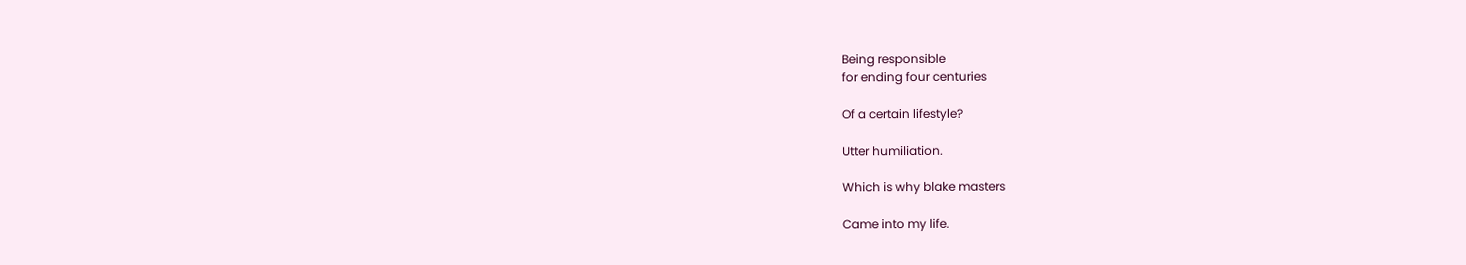Being responsible
for ending four centuries

Of a certain lifestyle?

Utter humiliation.

Which is why blake masters

Came into my life.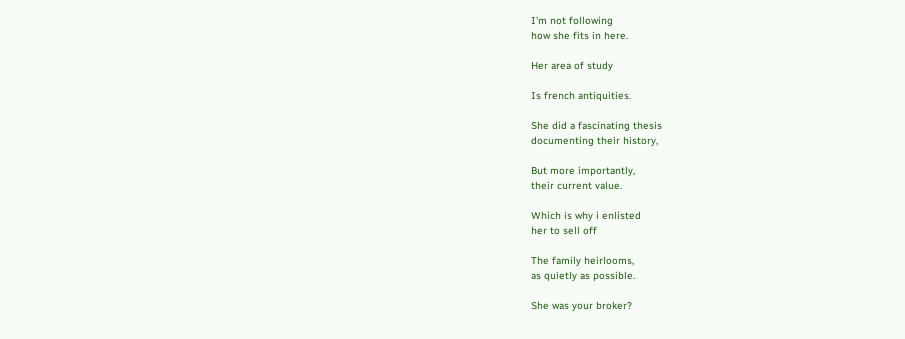I'm not following
how she fits in here.

Her area of study

Is french antiquities.

She did a fascinating thesis
documenting their history,

But more importantly,
their current value.

Which is why i enlisted
her to sell off

The family heirlooms,
as quietly as possible.

She was your broker?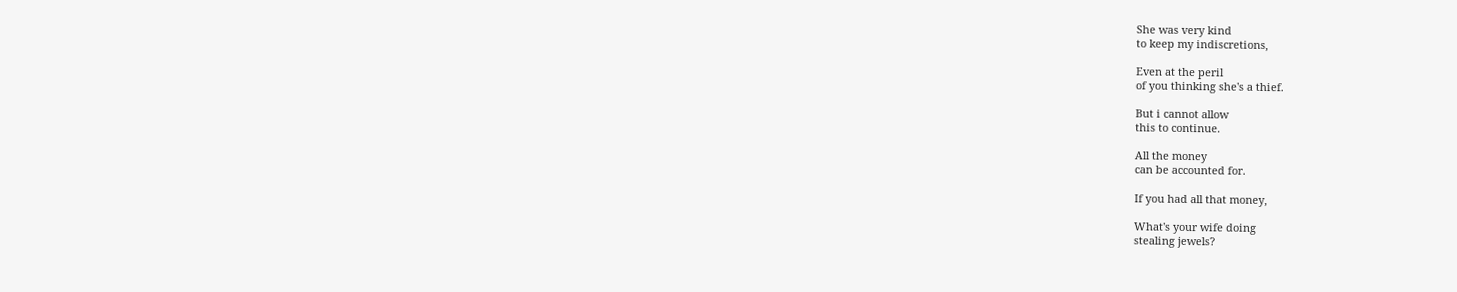She was very kind
to keep my indiscretions,

Even at the peril
of you thinking she's a thief.

But i cannot allow
this to continue.

All the money
can be accounted for.

If you had all that money,

What's your wife doing
stealing jewels?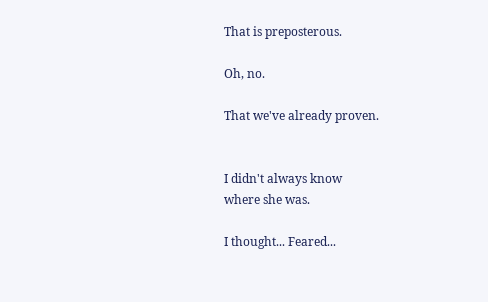That is preposterous.

Oh, no.

That we've already proven.


I didn't always know
where she was.

I thought... Feared...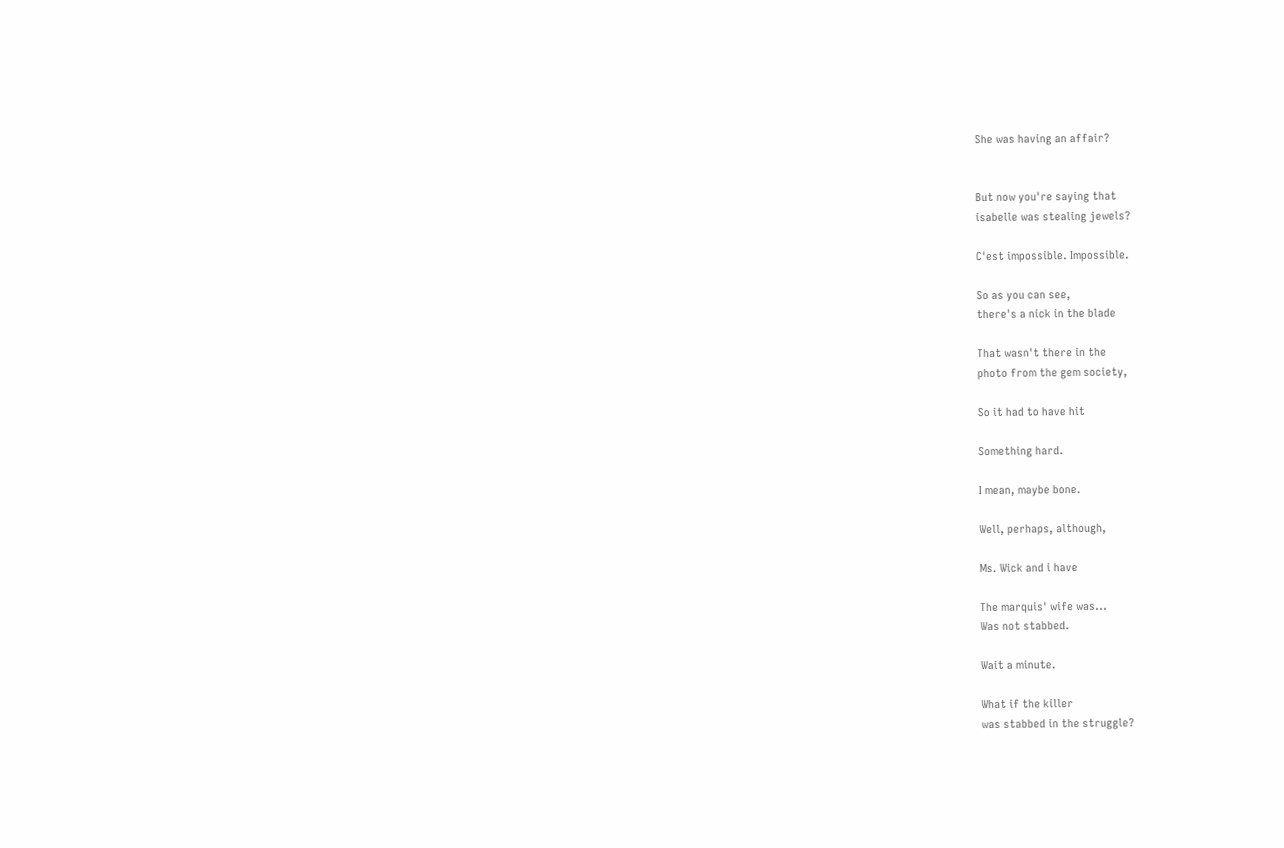She was having an affair?


But now you're saying that
isabelle was stealing jewels?

C'est impossible. Impossible.

So as you can see,
there's a nick in the blade

That wasn't there in the
photo from the gem society,

So it had to have hit

Something hard.

I mean, maybe bone.

Well, perhaps, although,

Ms. Wick and i have

The marquis' wife was...
Was not stabbed.

Wait a minute.

What if the killer
was stabbed in the struggle?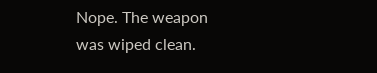Nope. The weapon
was wiped clean.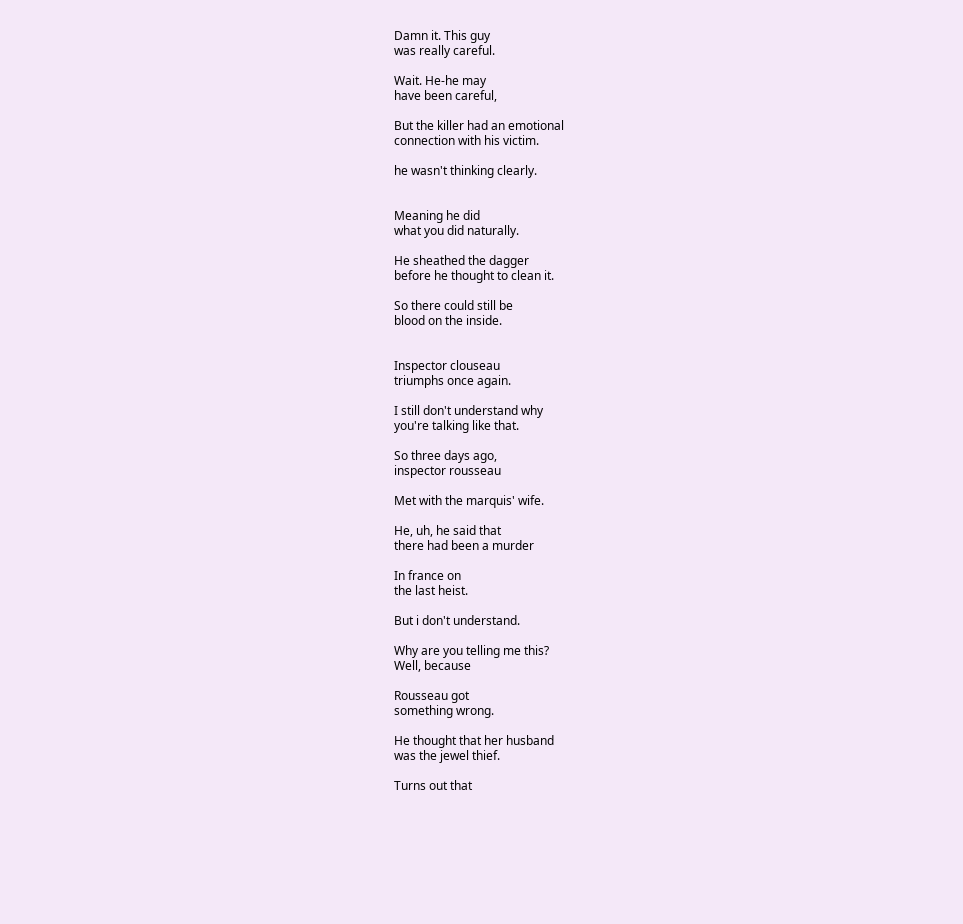Damn it. This guy
was really careful.

Wait. He-he may
have been careful,

But the killer had an emotional
connection with his victim.

he wasn't thinking clearly.


Meaning he did
what you did naturally.

He sheathed the dagger
before he thought to clean it.

So there could still be
blood on the inside.


Inspector clouseau
triumphs once again.

I still don't understand why
you're talking like that.

So three days ago,
inspector rousseau

Met with the marquis' wife.

He, uh, he said that
there had been a murder

In france on
the last heist.

But i don't understand.

Why are you telling me this?
Well, because

Rousseau got
something wrong.

He thought that her husband
was the jewel thief.

Turns out that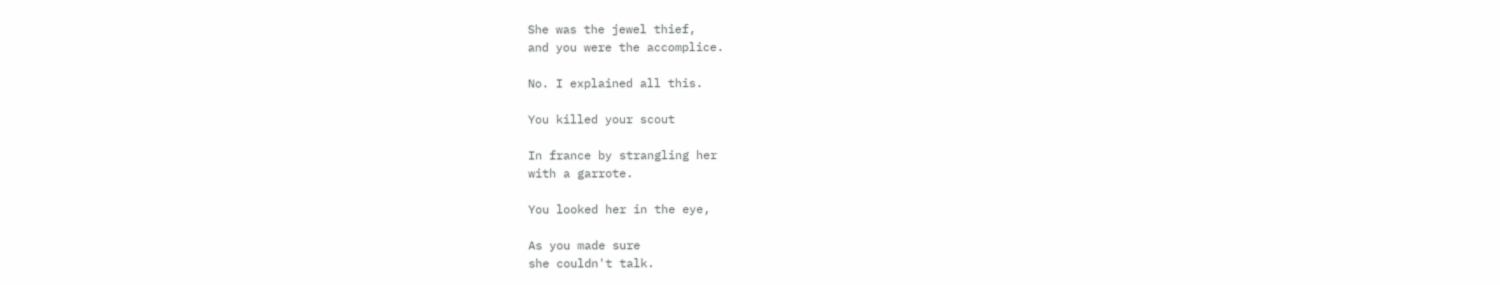She was the jewel thief,
and you were the accomplice.

No. I explained all this.

You killed your scout

In france by strangling her
with a garrote.

You looked her in the eye,

As you made sure
she couldn't talk.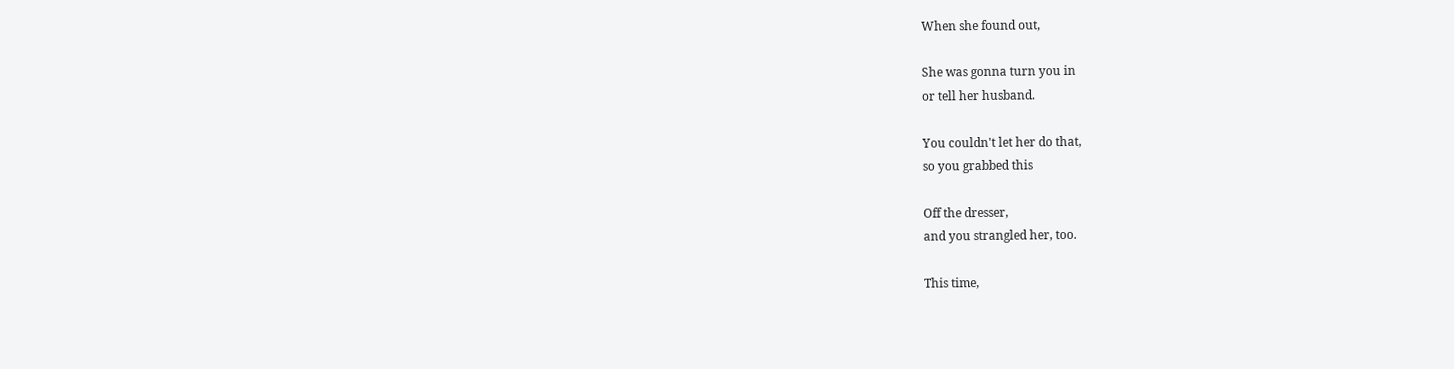When she found out,

She was gonna turn you in
or tell her husband.

You couldn't let her do that,
so you grabbed this

Off the dresser,
and you strangled her, too.

This time,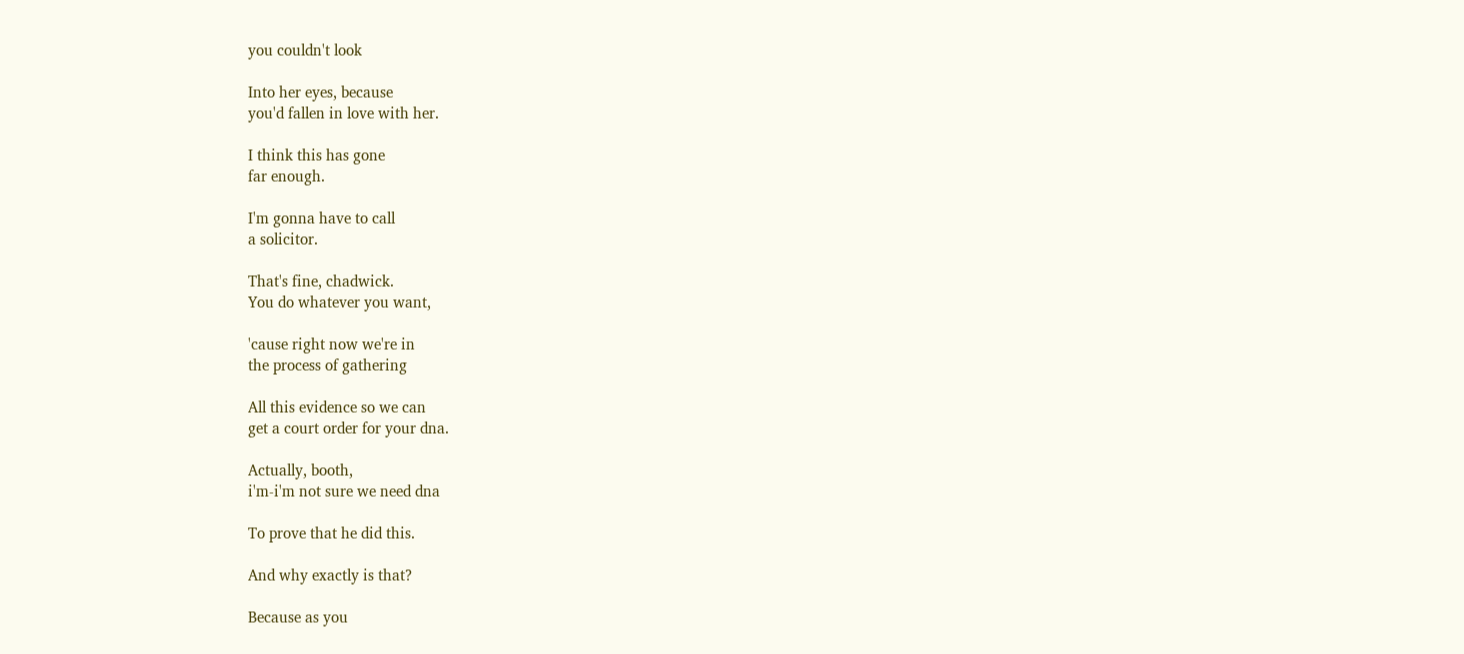you couldn't look

Into her eyes, because
you'd fallen in love with her.

I think this has gone
far enough.

I'm gonna have to call
a solicitor.

That's fine, chadwick.
You do whatever you want,

'cause right now we're in
the process of gathering

All this evidence so we can
get a court order for your dna.

Actually, booth,
i'm-i'm not sure we need dna

To prove that he did this.

And why exactly is that?

Because as you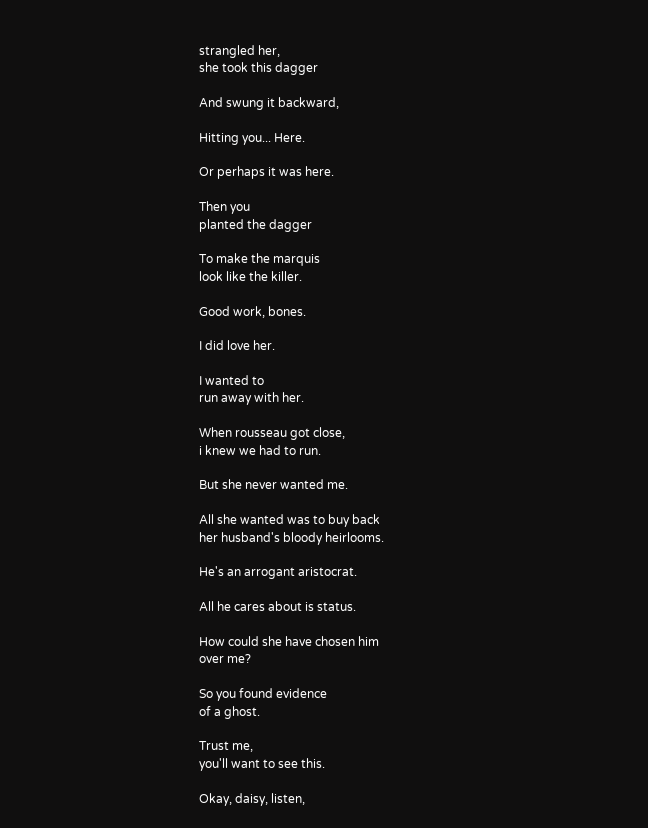strangled her,
she took this dagger

And swung it backward,

Hitting you... Here.

Or perhaps it was here.

Then you
planted the dagger

To make the marquis
look like the killer.

Good work, bones.

I did love her.

I wanted to
run away with her.

When rousseau got close,
i knew we had to run.

But she never wanted me.

All she wanted was to buy back
her husband's bloody heirlooms.

He's an arrogant aristocrat.

All he cares about is status.

How could she have chosen him
over me?

So you found evidence
of a ghost.

Trust me,
you'll want to see this.

Okay, daisy, listen,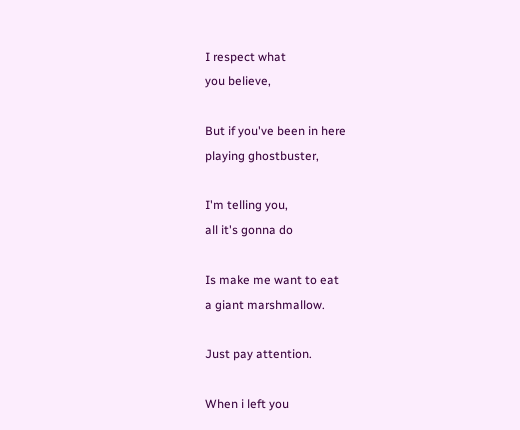I respect what
you believe,

But if you've been in here
playing ghostbuster,

I'm telling you,
all it's gonna do

Is make me want to eat
a giant marshmallow.

Just pay attention.

When i left you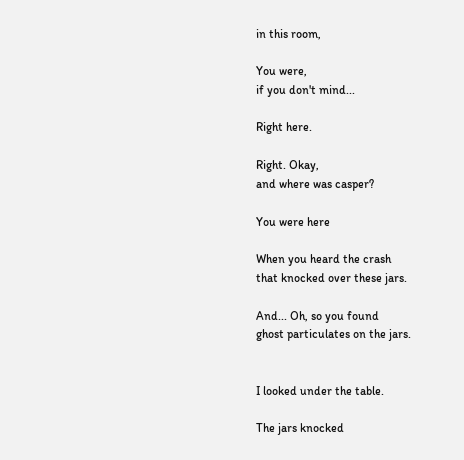in this room,

You were,
if you don't mind...

Right here.

Right. Okay,
and where was casper?

You were here

When you heard the crash
that knocked over these jars.

And... Oh, so you found
ghost particulates on the jars.


I looked under the table.

The jars knocked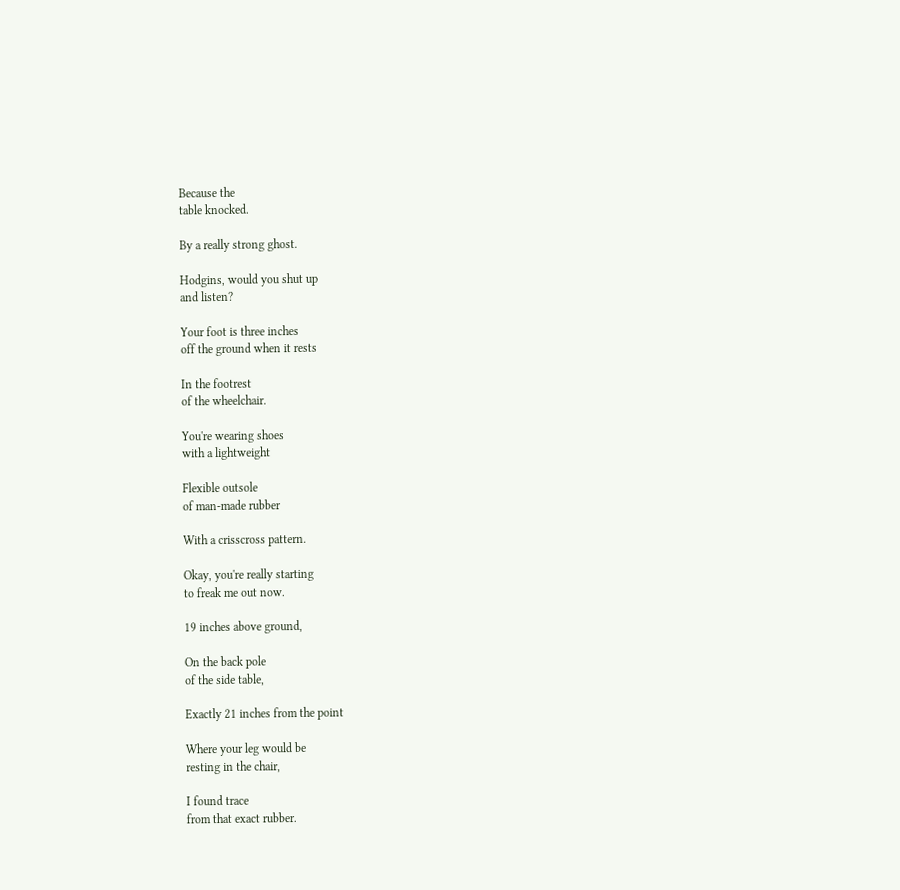Because the
table knocked.

By a really strong ghost.

Hodgins, would you shut up
and listen?

Your foot is three inches
off the ground when it rests

In the footrest
of the wheelchair.

You're wearing shoes
with a lightweight

Flexible outsole
of man-made rubber

With a crisscross pattern.

Okay, you're really starting
to freak me out now.

19 inches above ground,

On the back pole
of the side table,

Exactly 21 inches from the point

Where your leg would be
resting in the chair,

I found trace
from that exact rubber.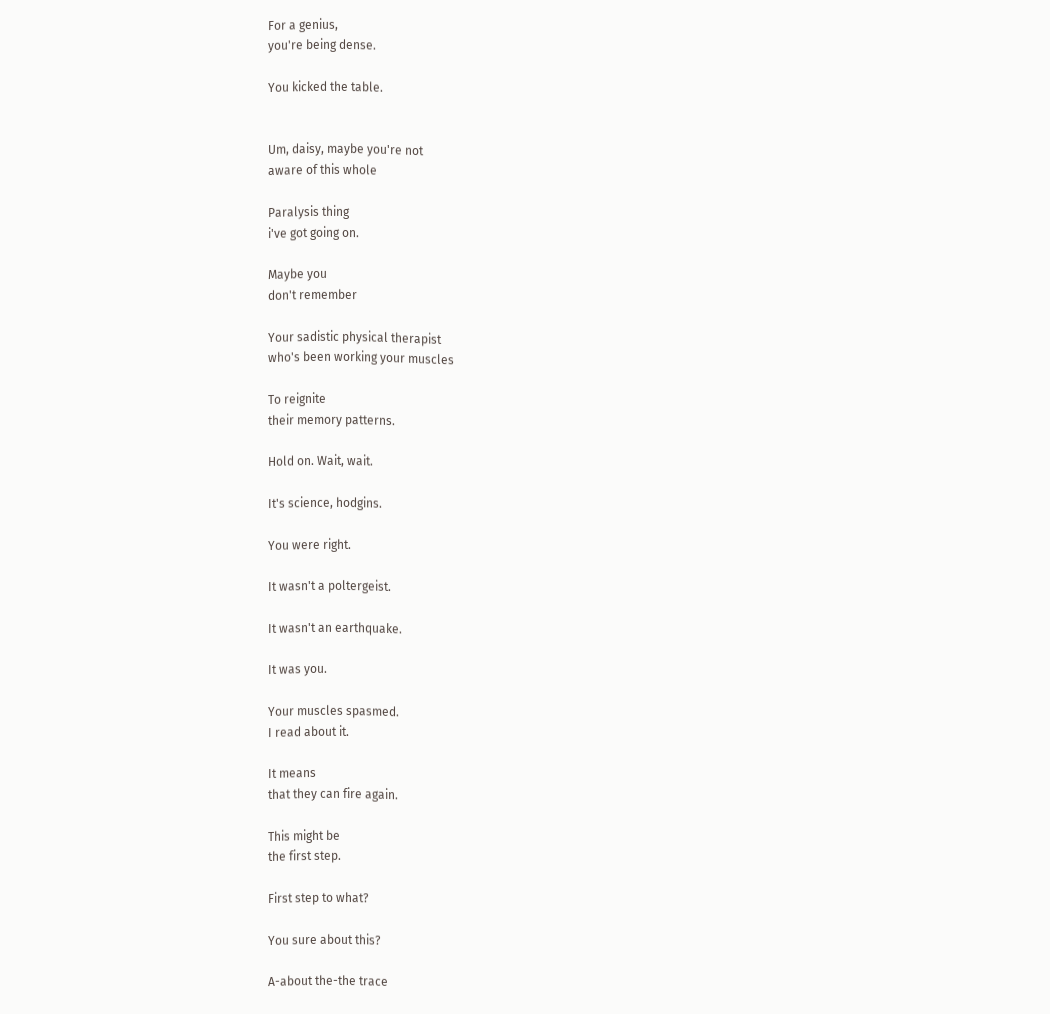For a genius,
you're being dense.

You kicked the table.


Um, daisy, maybe you're not
aware of this whole

Paralysis thing
i've got going on.

Maybe you
don't remember

Your sadistic physical therapist
who's been working your muscles

To reignite
their memory patterns.

Hold on. Wait, wait.

It's science, hodgins.

You were right.

It wasn't a poltergeist.

It wasn't an earthquake.

It was you.

Your muscles spasmed.
I read about it.

It means
that they can fire again.

This might be
the first step.

First step to what?

You sure about this?

A-about the-the trace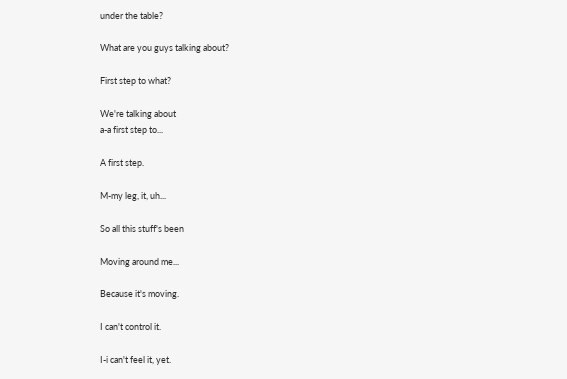under the table?

What are you guys talking about?

First step to what?

We're talking about
a-a first step to...

A first step.

M-my leg, it, uh...

So all this stuff's been

Moving around me...

Because it's moving.

I can't control it.

I-i can't feel it, yet.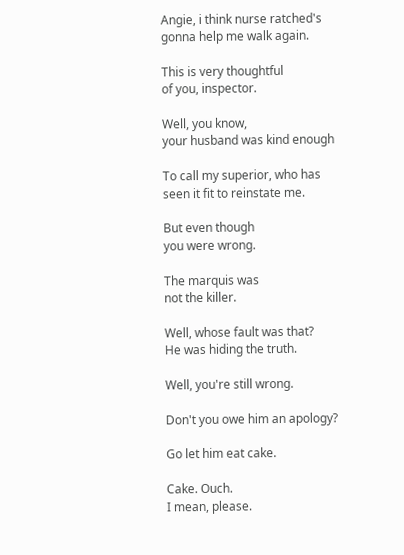Angie, i think nurse ratched's
gonna help me walk again.

This is very thoughtful
of you, inspector.

Well, you know,
your husband was kind enough

To call my superior, who has
seen it fit to reinstate me.

But even though
you were wrong.

The marquis was
not the killer.

Well, whose fault was that?
He was hiding the truth.

Well, you're still wrong.

Don't you owe him an apology?

Go let him eat cake.

Cake. Ouch.
I mean, please.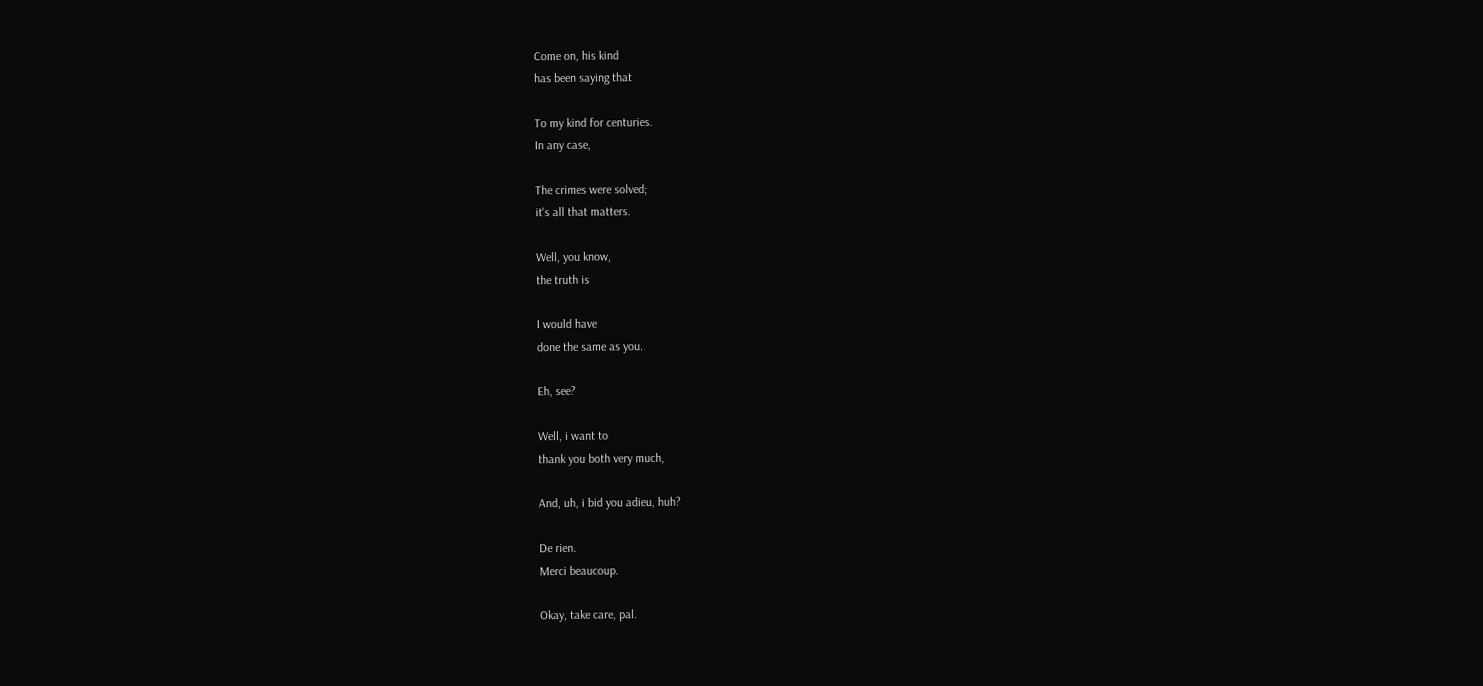Come on, his kind
has been saying that

To my kind for centuries.
In any case,

The crimes were solved;
it's all that matters.

Well, you know,
the truth is

I would have
done the same as you.

Eh, see?

Well, i want to
thank you both very much,

And, uh, i bid you adieu, huh?

De rien.
Merci beaucoup.

Okay, take care, pal.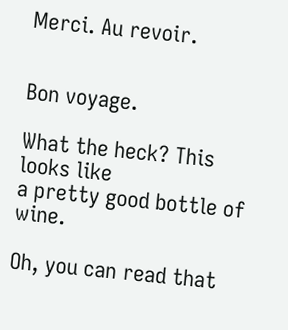Merci. Au revoir.


Bon voyage.

What the heck? This looks like
a pretty good bottle of wine.

Oh, you can read that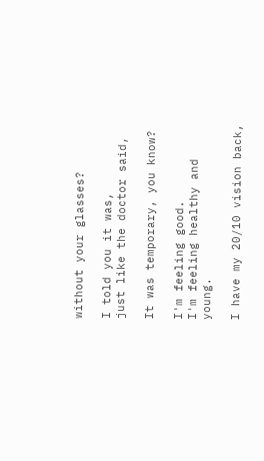without your glasses?

I told you it was,
just like the doctor said,

It was temporary, you know?

I'm feeling good.
I'm feeling healthy and young.

I have my 20/10 vision back,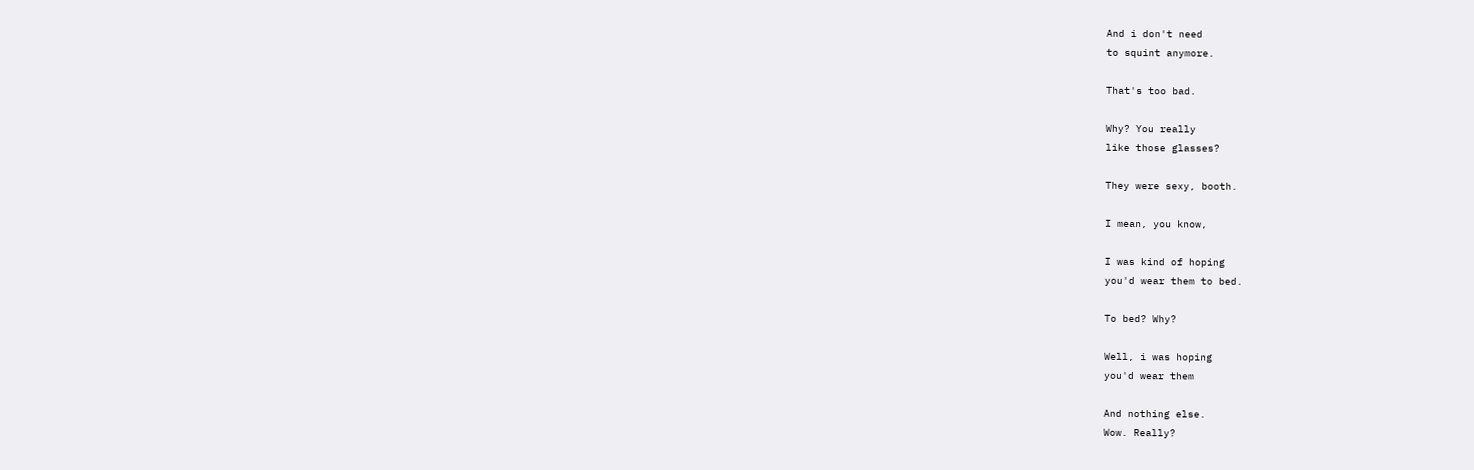And i don't need
to squint anymore.

That's too bad.

Why? You really
like those glasses?

They were sexy, booth.

I mean, you know,

I was kind of hoping
you'd wear them to bed.

To bed? Why?

Well, i was hoping
you'd wear them

And nothing else.
Wow. Really?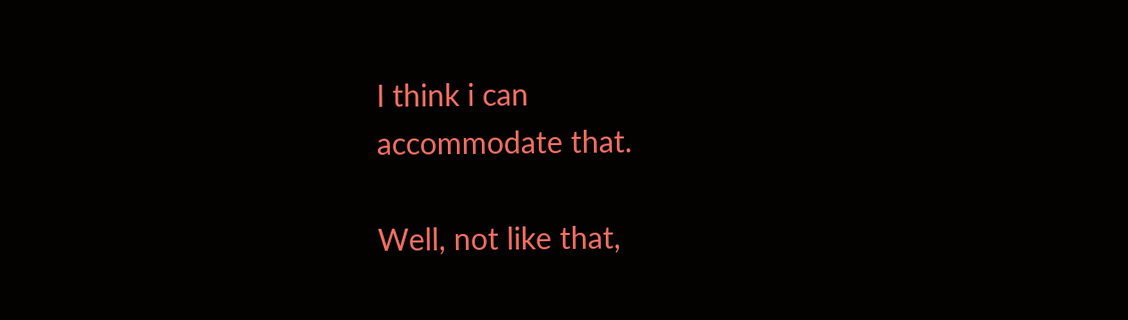I think i can
accommodate that.

Well, not like that,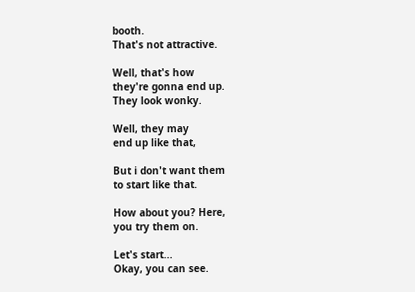booth.
That's not attractive.

Well, that's how
they're gonna end up.
They look wonky.

Well, they may
end up like that,

But i don't want them
to start like that.

How about you? Here,
you try them on.

Let's start...
Okay, you can see.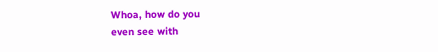Whoa, how do you
even see with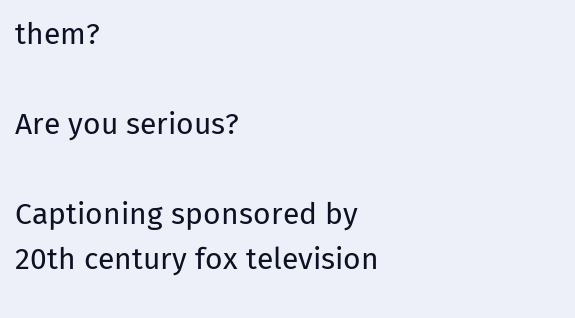them?

Are you serious?

Captioning sponsored by
20th century fox television